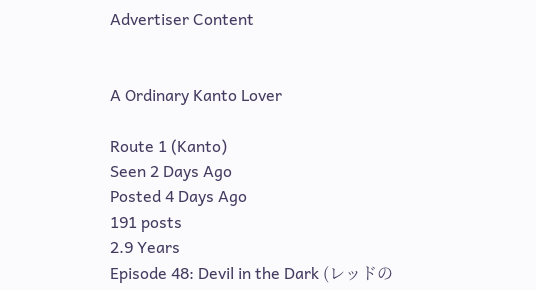Advertiser Content


A Ordinary Kanto Lover

Route 1 (Kanto)
Seen 2 Days Ago
Posted 4 Days Ago
191 posts
2.9 Years
Episode 48: Devil in the Dark (レッドの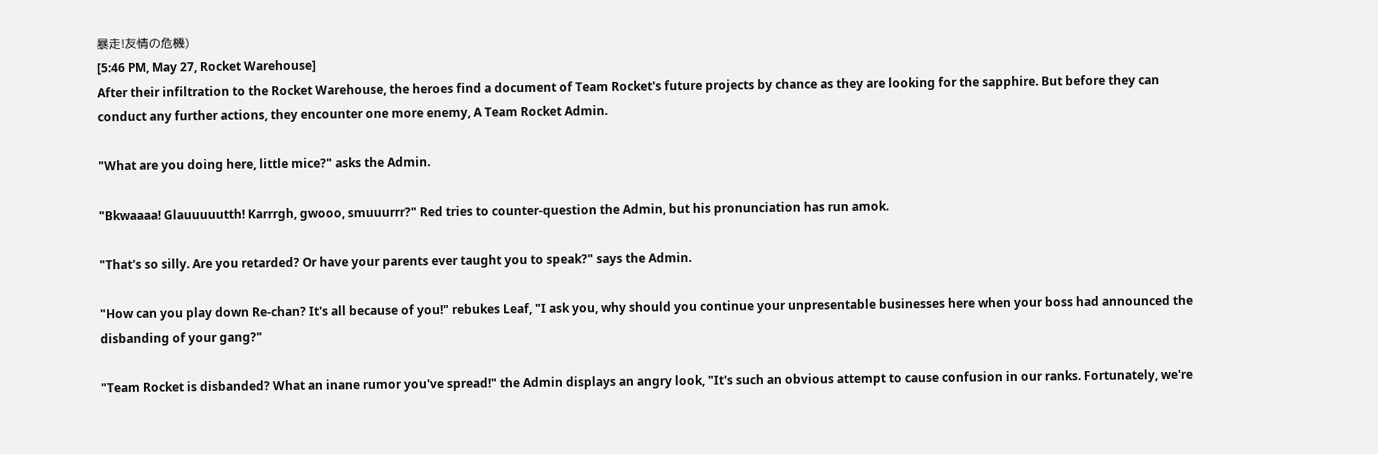暴走!友情の危機)
[5:46 PM, May 27, Rocket Warehouse]
After their infiltration to the Rocket Warehouse, the heroes find a document of Team Rocket's future projects by chance as they are looking for the sapphire. But before they can conduct any further actions, they encounter one more enemy, A Team Rocket Admin.

"What are you doing here, little mice?" asks the Admin.

"Bkwaaaa! Glauuuuutth! Karrrgh, gwooo, smuuurrr?" Red tries to counter-question the Admin, but his pronunciation has run amok.

"That's so silly. Are you retarded? Or have your parents ever taught you to speak?" says the Admin.

"How can you play down Re-chan? It's all because of you!" rebukes Leaf, "I ask you, why should you continue your unpresentable businesses here when your boss had announced the disbanding of your gang?"

"Team Rocket is disbanded? What an inane rumor you've spread!" the Admin displays an angry look, "It's such an obvious attempt to cause confusion in our ranks. Fortunately, we're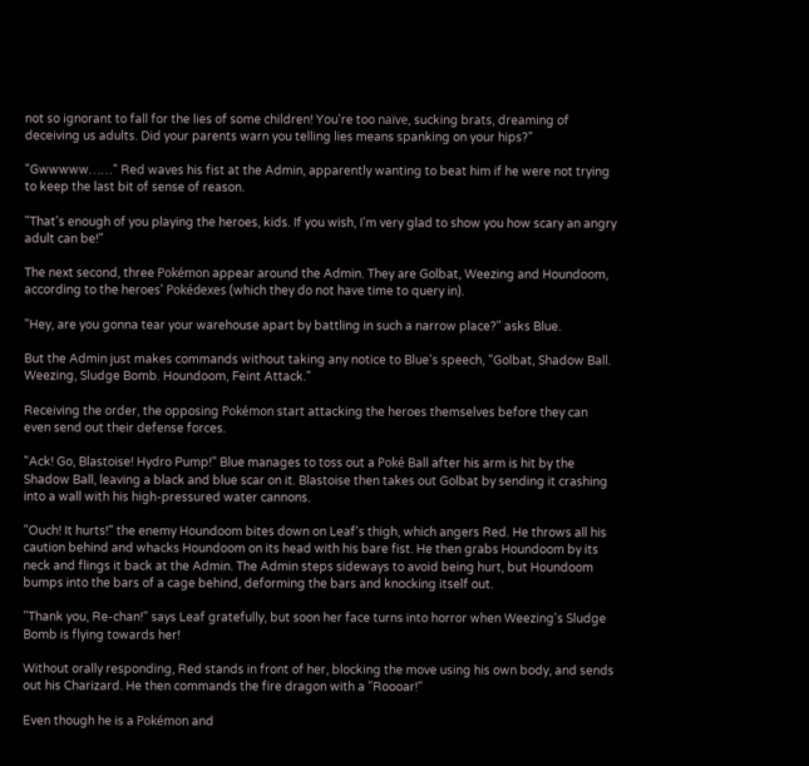not so ignorant to fall for the lies of some children! You're too naïve, sucking brats, dreaming of deceiving us adults. Did your parents warn you telling lies means spanking on your hips?"

"Gwwwww……" Red waves his fist at the Admin, apparently wanting to beat him if he were not trying to keep the last bit of sense of reason.

"That's enough of you playing the heroes, kids. If you wish, I'm very glad to show you how scary an angry adult can be!"

The next second, three Pokémon appear around the Admin. They are Golbat, Weezing and Houndoom, according to the heroes' Pokédexes (which they do not have time to query in).

"Hey, are you gonna tear your warehouse apart by battling in such a narrow place?" asks Blue.

But the Admin just makes commands without taking any notice to Blue's speech, "Golbat, Shadow Ball. Weezing, Sludge Bomb. Houndoom, Feint Attack."

Receiving the order, the opposing Pokémon start attacking the heroes themselves before they can even send out their defense forces.

"Ack! Go, Blastoise! Hydro Pump!" Blue manages to toss out a Poké Ball after his arm is hit by the Shadow Ball, leaving a black and blue scar on it. Blastoise then takes out Golbat by sending it crashing into a wall with his high-pressured water cannons.

"Ouch! It hurts!" the enemy Houndoom bites down on Leaf's thigh, which angers Red. He throws all his caution behind and whacks Houndoom on its head with his bare fist. He then grabs Houndoom by its neck and flings it back at the Admin. The Admin steps sideways to avoid being hurt, but Houndoom bumps into the bars of a cage behind, deforming the bars and knocking itself out.

"Thank you, Re-chan!" says Leaf gratefully, but soon her face turns into horror when Weezing's Sludge Bomb is flying towards her!

Without orally responding, Red stands in front of her, blocking the move using his own body, and sends out his Charizard. He then commands the fire dragon with a "Roooar!"

Even though he is a Pokémon and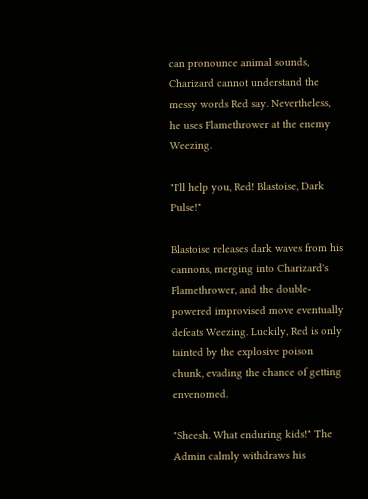can pronounce animal sounds, Charizard cannot understand the messy words Red say. Nevertheless, he uses Flamethrower at the enemy Weezing.

"I'll help you, Red! Blastoise, Dark Pulse!"

Blastoise releases dark waves from his cannons, merging into Charizard's Flamethrower, and the double-powered improvised move eventually defeats Weezing. Luckily, Red is only tainted by the explosive poison chunk, evading the chance of getting envenomed.

"Sheesh. What enduring kids!" The Admin calmly withdraws his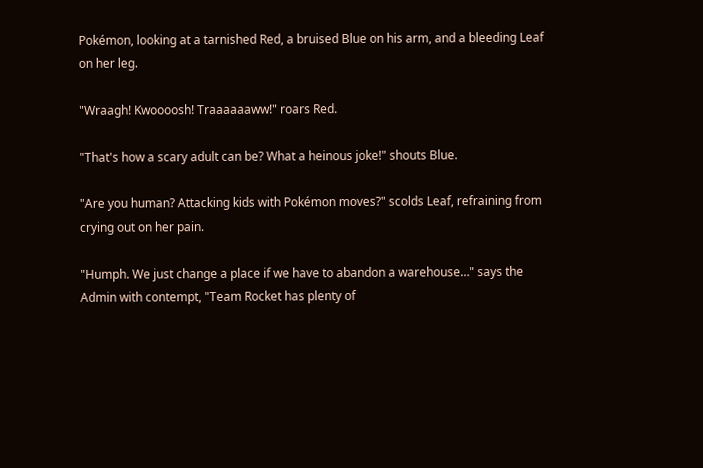Pokémon, looking at a tarnished Red, a bruised Blue on his arm, and a bleeding Leaf on her leg.

"Wraagh! Kwoooosh! Traaaaaaww!" roars Red.

"That's how a scary adult can be? What a heinous joke!" shouts Blue.

"Are you human? Attacking kids with Pokémon moves?" scolds Leaf, refraining from crying out on her pain.

"Humph. We just change a place if we have to abandon a warehouse…" says the Admin with contempt, "Team Rocket has plenty of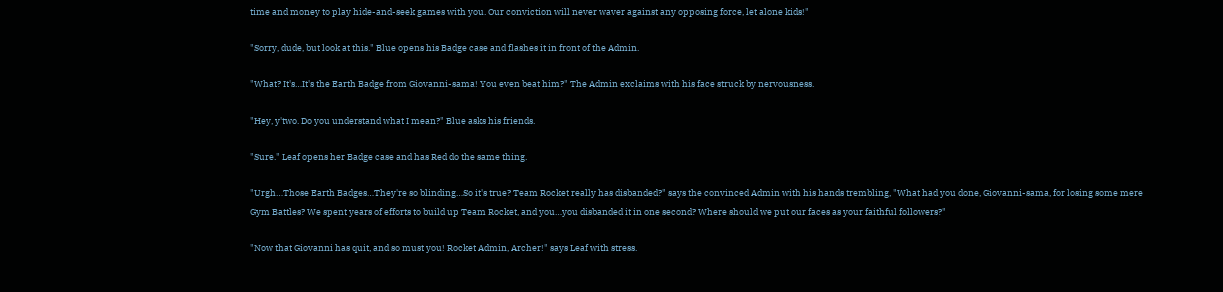time and money to play hide-and-seek games with you. Our conviction will never waver against any opposing force, let alone kids!"

"Sorry, dude, but look at this." Blue opens his Badge case and flashes it in front of the Admin.

"What? It's…It's the Earth Badge from Giovanni-sama! You even beat him?" The Admin exclaims with his face struck by nervousness.

"Hey, y'two. Do you understand what I mean?" Blue asks his friends.

"Sure." Leaf opens her Badge case and has Red do the same thing.

"Urgh…Those Earth Badges…They're so blinding…So it's true? Team Rocket really has disbanded?" says the convinced Admin with his hands trembling, "What had you done, Giovanni-sama, for losing some mere Gym Battles? We spent years of efforts to build up Team Rocket, and you…you disbanded it in one second? Where should we put our faces as your faithful followers?"

"Now that Giovanni has quit, and so must you! Rocket Admin, Archer!" says Leaf with stress.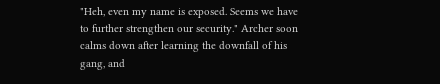"Heh, even my name is exposed. Seems we have to further strengthen our security." Archer soon calms down after learning the downfall of his gang, and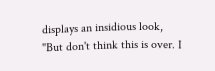displays an insidious look, "But don't think this is over. I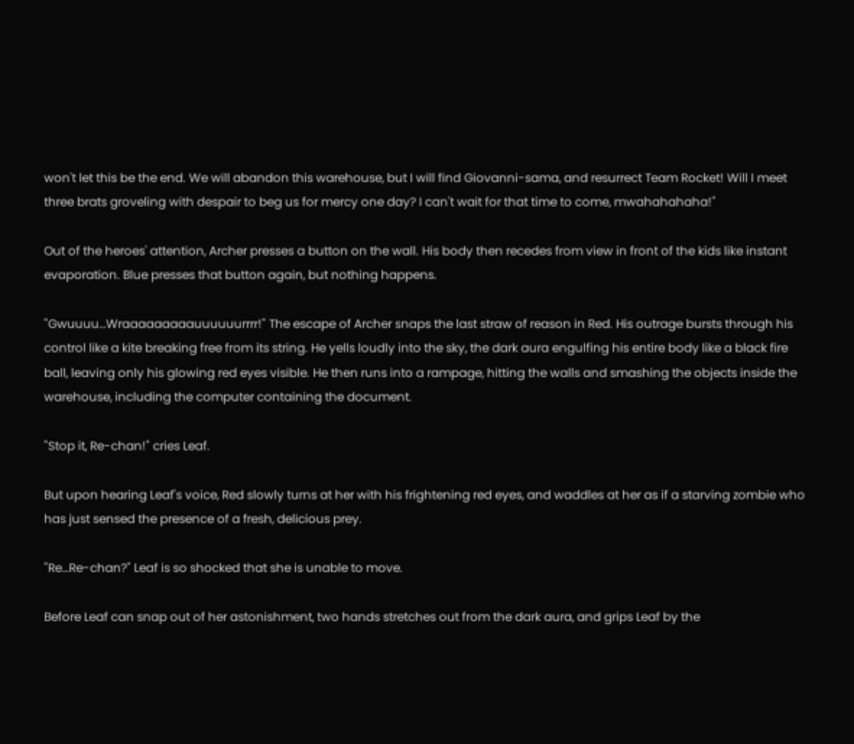won't let this be the end. We will abandon this warehouse, but I will find Giovanni-sama, and resurrect Team Rocket! Will I meet three brats groveling with despair to beg us for mercy one day? I can't wait for that time to come, mwahahahaha!"

Out of the heroes' attention, Archer presses a button on the wall. His body then recedes from view in front of the kids like instant evaporation. Blue presses that button again, but nothing happens.

"Gwuuuu…Wraaaaaaaaauuuuuurrrr!" The escape of Archer snaps the last straw of reason in Red. His outrage bursts through his control like a kite breaking free from its string. He yells loudly into the sky, the dark aura engulfing his entire body like a black fire ball, leaving only his glowing red eyes visible. He then runs into a rampage, hitting the walls and smashing the objects inside the warehouse, including the computer containing the document.

"Stop it, Re-chan!" cries Leaf.

But upon hearing Leaf's voice, Red slowly turns at her with his frightening red eyes, and waddles at her as if a starving zombie who has just sensed the presence of a fresh, delicious prey.

"Re…Re-chan?" Leaf is so shocked that she is unable to move.

Before Leaf can snap out of her astonishment, two hands stretches out from the dark aura, and grips Leaf by the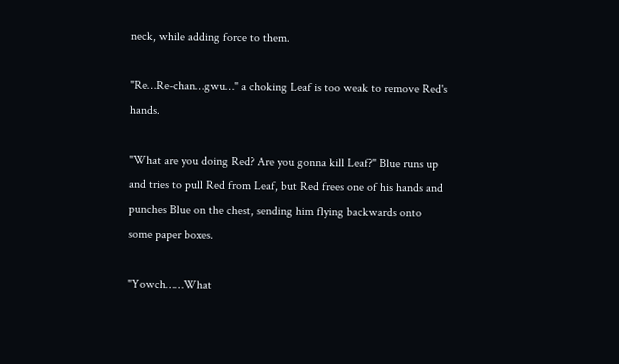neck, while adding force to them.

"Re…Re-chan…gwu…" a choking Leaf is too weak to remove Red's hands.

"What are you doing Red? Are you gonna kill Leaf?" Blue runs up and tries to pull Red from Leaf, but Red frees one of his hands and punches Blue on the chest, sending him flying backwards onto some paper boxes.

"Yowch……What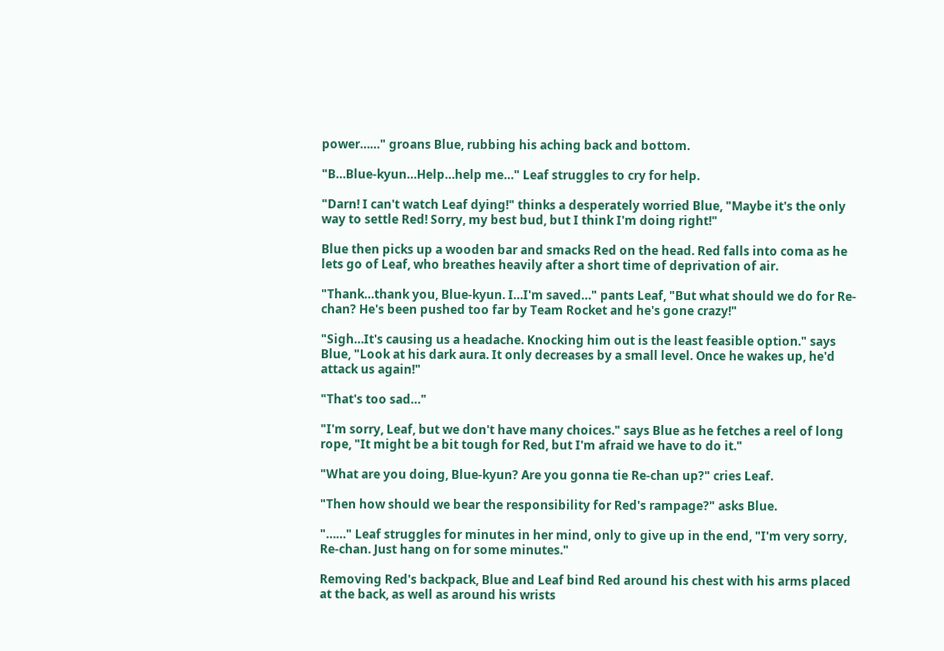power……" groans Blue, rubbing his aching back and bottom.

"B…Blue-kyun…Help…help me…" Leaf struggles to cry for help.

"Darn! I can't watch Leaf dying!" thinks a desperately worried Blue, "Maybe it's the only way to settle Red! Sorry, my best bud, but I think I'm doing right!"

Blue then picks up a wooden bar and smacks Red on the head. Red falls into coma as he lets go of Leaf, who breathes heavily after a short time of deprivation of air.

"Thank…thank you, Blue-kyun. I…I'm saved…" pants Leaf, "But what should we do for Re-chan? He's been pushed too far by Team Rocket and he's gone crazy!"

"Sigh…It's causing us a headache. Knocking him out is the least feasible option." says Blue, "Look at his dark aura. It only decreases by a small level. Once he wakes up, he'd attack us again!"

"That's too sad…"

"I'm sorry, Leaf, but we don't have many choices." says Blue as he fetches a reel of long rope, "It might be a bit tough for Red, but I'm afraid we have to do it."

"What are you doing, Blue-kyun? Are you gonna tie Re-chan up?" cries Leaf.

"Then how should we bear the responsibility for Red's rampage?" asks Blue.

"……" Leaf struggles for minutes in her mind, only to give up in the end, "I'm very sorry, Re-chan. Just hang on for some minutes."

Removing Red's backpack, Blue and Leaf bind Red around his chest with his arms placed at the back, as well as around his wrists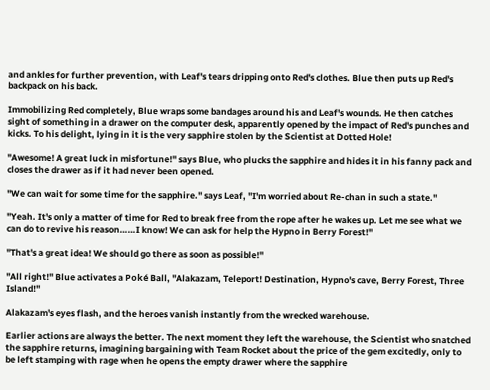and ankles for further prevention, with Leaf's tears dripping onto Red's clothes. Blue then puts up Red's backpack on his back.

Immobilizing Red completely, Blue wraps some bandages around his and Leaf's wounds. He then catches sight of something in a drawer on the computer desk, apparently opened by the impact of Red's punches and kicks. To his delight, lying in it is the very sapphire stolen by the Scientist at Dotted Hole!

"Awesome! A great luck in misfortune!" says Blue, who plucks the sapphire and hides it in his fanny pack and closes the drawer as if it had never been opened.

"We can wait for some time for the sapphire." says Leaf, "I'm worried about Re-chan in such a state."

"Yeah. It's only a matter of time for Red to break free from the rope after he wakes up. Let me see what we can do to revive his reason……I know! We can ask for help the Hypno in Berry Forest!"

"That's a great idea! We should go there as soon as possible!"

"All right!" Blue activates a Poké Ball, "Alakazam, Teleport! Destination, Hypno's cave, Berry Forest, Three Island!"

Alakazam's eyes flash, and the heroes vanish instantly from the wrecked warehouse.

Earlier actions are always the better. The next moment they left the warehouse, the Scientist who snatched the sapphire returns, imagining bargaining with Team Rocket about the price of the gem excitedly, only to be left stamping with rage when he opens the empty drawer where the sapphire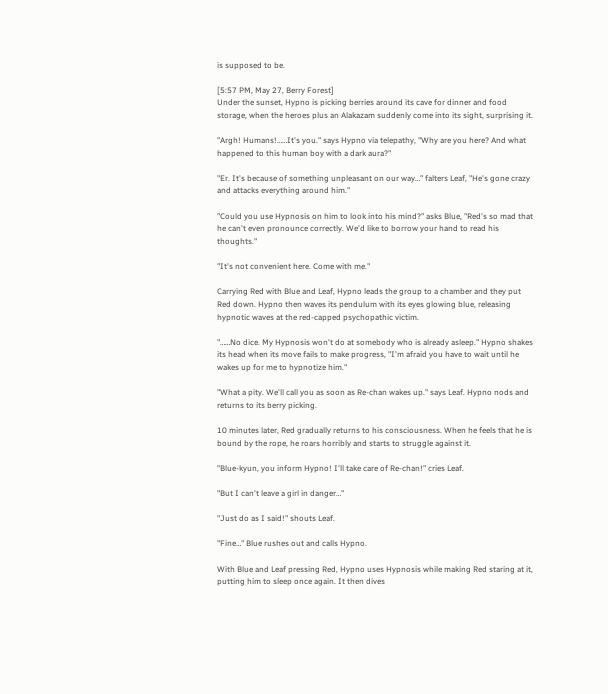is supposed to be.

[5:57 PM, May 27, Berry Forest]
Under the sunset, Hypno is picking berries around its cave for dinner and food storage, when the heroes plus an Alakazam suddenly come into its sight, surprising it.

"Argh! Humans!……It's you." says Hypno via telepathy, "Why are you here? And what happened to this human boy with a dark aura?"

"Er. It's because of something unpleasant on our way…" falters Leaf, "He's gone crazy and attacks everything around him."

"Could you use Hypnosis on him to look into his mind?" asks Blue, "Red's so mad that he can't even pronounce correctly. We'd like to borrow your hand to read his thoughts."

"It's not convenient here. Come with me."

Carrying Red with Blue and Leaf, Hypno leads the group to a chamber and they put Red down. Hypno then waves its pendulum with its eyes glowing blue, releasing hypnotic waves at the red-capped psychopathic victim.

"……No dice. My Hypnosis won't do at somebody who is already asleep." Hypno shakes its head when its move fails to make progress, "I'm afraid you have to wait until he wakes up for me to hypnotize him."

"What a pity. We'll call you as soon as Re-chan wakes up." says Leaf. Hypno nods and returns to its berry picking.

10 minutes later, Red gradually returns to his consciousness. When he feels that he is bound by the rope, he roars horribly and starts to struggle against it.

"Blue-kyun, you inform Hypno! I'll take care of Re-chan!" cries Leaf.

"But I can't leave a girl in danger…"

"Just do as I said!" shouts Leaf.

"Fine…" Blue rushes out and calls Hypno.

With Blue and Leaf pressing Red, Hypno uses Hypnosis while making Red staring at it, putting him to sleep once again. It then dives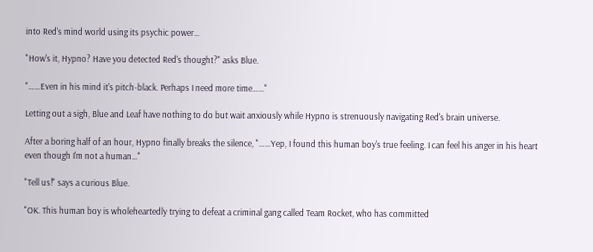into Red's mind world using its psychic power…

"How's it, Hypno? Have you detected Red's thought?" asks Blue.

"……Even in his mind it's pitch-black. Perhaps I need more time……"

Letting out a sigh, Blue and Leaf have nothing to do but wait anxiously while Hypno is strenuously navigating Red's brain universe.

After a boring half of an hour, Hypno finally breaks the silence, "……Yep, I found this human boy's true feeling. I can feel his anger in his heart even though I'm not a human…"

"Tell us!" says a curious Blue.

"OK. This human boy is wholeheartedly trying to defeat a criminal gang called Team Rocket, who has committed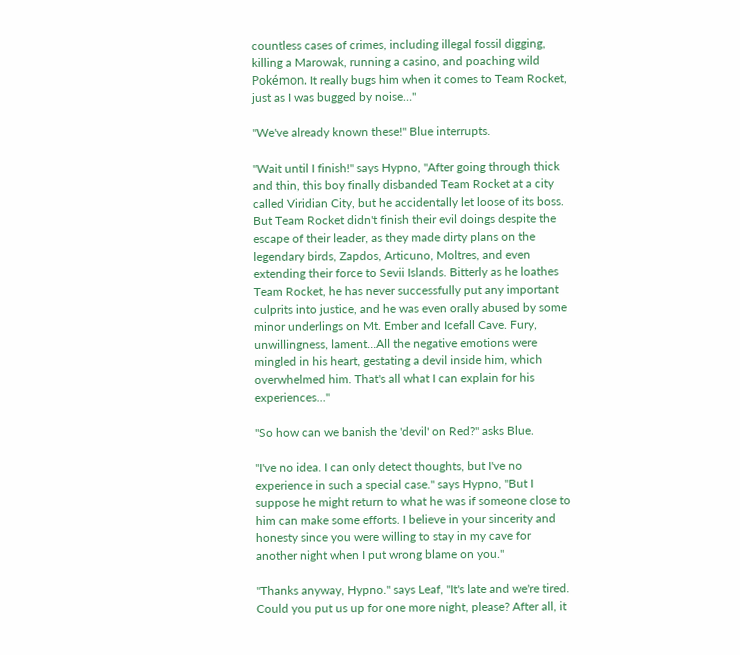countless cases of crimes, including illegal fossil digging, killing a Marowak, running a casino, and poaching wild Pokémon. It really bugs him when it comes to Team Rocket, just as I was bugged by noise…"

"We've already known these!" Blue interrupts.

"Wait until I finish!" says Hypno, "After going through thick and thin, this boy finally disbanded Team Rocket at a city called Viridian City, but he accidentally let loose of its boss. But Team Rocket didn't finish their evil doings despite the escape of their leader, as they made dirty plans on the legendary birds, Zapdos, Articuno, Moltres, and even extending their force to Sevii Islands. Bitterly as he loathes Team Rocket, he has never successfully put any important culprits into justice, and he was even orally abused by some minor underlings on Mt. Ember and Icefall Cave. Fury, unwillingness, lament…All the negative emotions were mingled in his heart, gestating a devil inside him, which overwhelmed him. That's all what I can explain for his experiences…"

"So how can we banish the 'devil' on Red?" asks Blue.

"I've no idea. I can only detect thoughts, but I've no experience in such a special case." says Hypno, "But I suppose he might return to what he was if someone close to him can make some efforts. I believe in your sincerity and honesty since you were willing to stay in my cave for another night when I put wrong blame on you."

"Thanks anyway, Hypno." says Leaf, "It's late and we're tired. Could you put us up for one more night, please? After all, it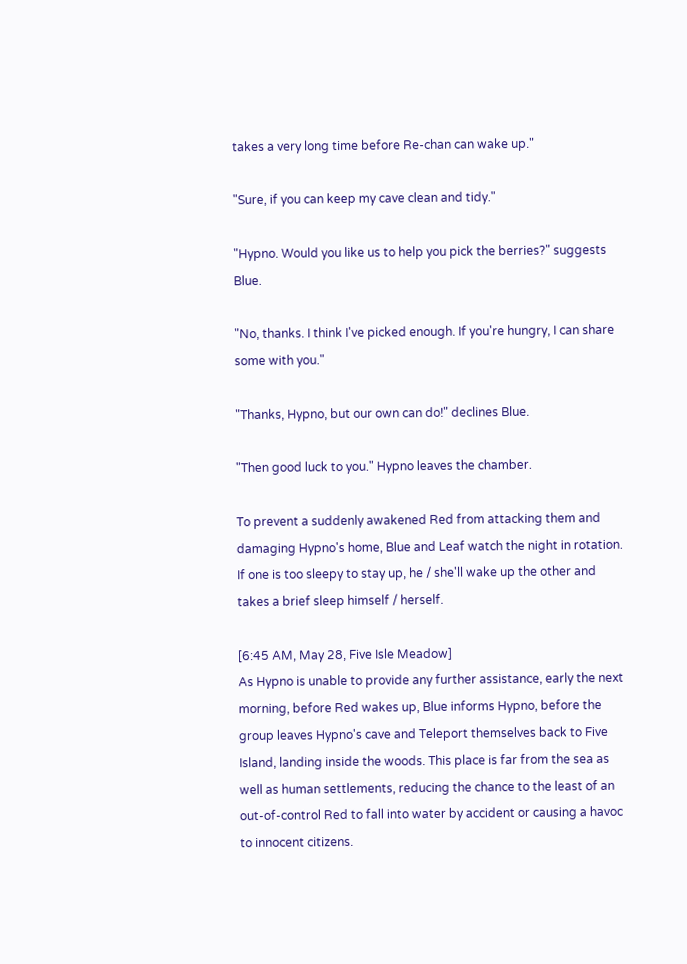takes a very long time before Re-chan can wake up."

"Sure, if you can keep my cave clean and tidy."

"Hypno. Would you like us to help you pick the berries?" suggests Blue.

"No, thanks. I think I've picked enough. If you're hungry, I can share some with you."

"Thanks, Hypno, but our own can do!" declines Blue.

"Then good luck to you." Hypno leaves the chamber.

To prevent a suddenly awakened Red from attacking them and damaging Hypno's home, Blue and Leaf watch the night in rotation. If one is too sleepy to stay up, he / she'll wake up the other and takes a brief sleep himself / herself.

[6:45 AM, May 28, Five Isle Meadow]
As Hypno is unable to provide any further assistance, early the next morning, before Red wakes up, Blue informs Hypno, before the group leaves Hypno's cave and Teleport themselves back to Five Island, landing inside the woods. This place is far from the sea as well as human settlements, reducing the chance to the least of an out-of-control Red to fall into water by accident or causing a havoc to innocent citizens.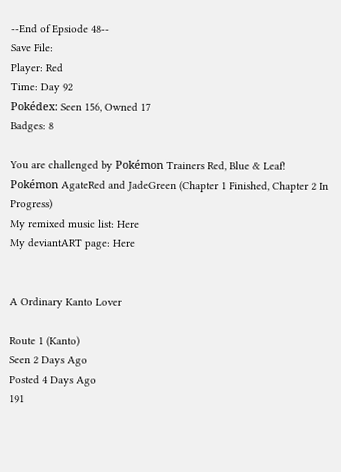--End of Epsiode 48--
Save File:
Player: Red
Time: Day 92
Pokédex: Seen 156, Owned 17
Badges: 8

You are challenged by Pokémon Trainers Red, Blue & Leaf!
Pokémon AgateRed and JadeGreen (Chapter 1 Finished, Chapter 2 In Progress)
My remixed music list: Here
My deviantART page: Here


A Ordinary Kanto Lover

Route 1 (Kanto)
Seen 2 Days Ago
Posted 4 Days Ago
191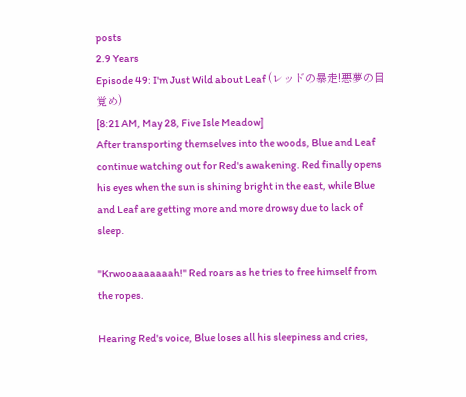posts
2.9 Years
Episode 49: I'm Just Wild about Leaf (レッドの暴走!悪夢の目覚め)
[8:21 AM, May 28, Five Isle Meadow]
After transporting themselves into the woods, Blue and Leaf continue watching out for Red's awakening. Red finally opens his eyes when the sun is shining bright in the east, while Blue and Leaf are getting more and more drowsy due to lack of sleep.

"Krwooaaaaaaah!" Red roars as he tries to free himself from the ropes.

Hearing Red's voice, Blue loses all his sleepiness and cries,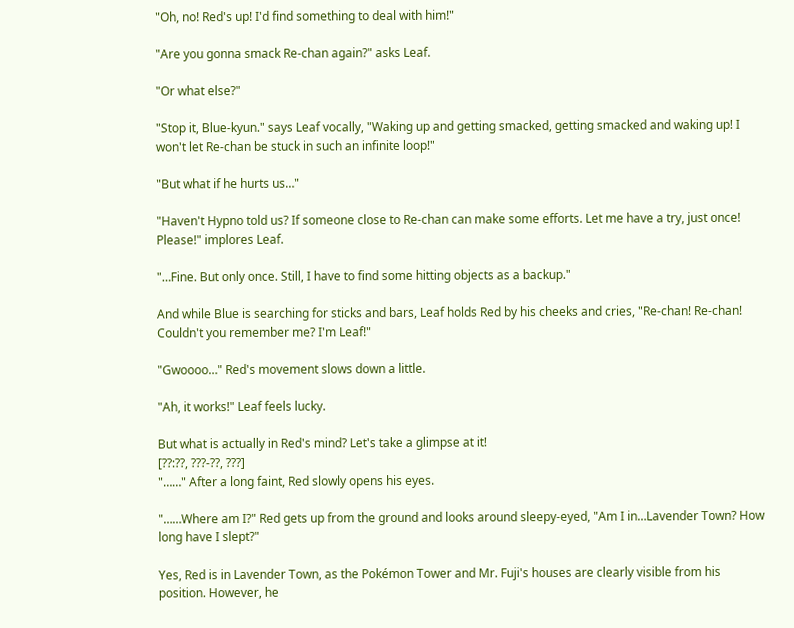"Oh, no! Red's up! I'd find something to deal with him!"

"Are you gonna smack Re-chan again?" asks Leaf.

"Or what else?"

"Stop it, Blue-kyun." says Leaf vocally, "Waking up and getting smacked, getting smacked and waking up! I won't let Re-chan be stuck in such an infinite loop!"

"But what if he hurts us…"

"Haven't Hypno told us? If someone close to Re-chan can make some efforts. Let me have a try, just once! Please!" implores Leaf.

"…Fine. But only once. Still, I have to find some hitting objects as a backup."

And while Blue is searching for sticks and bars, Leaf holds Red by his cheeks and cries, "Re-chan! Re-chan! Couldn't you remember me? I'm Leaf!"

"Gwoooo…" Red's movement slows down a little.

"Ah, it works!" Leaf feels lucky.

But what is actually in Red's mind? Let's take a glimpse at it!
[??:??, ???-??, ???]
"……" After a long faint, Red slowly opens his eyes.

"……Where am I?" Red gets up from the ground and looks around sleepy-eyed, "Am I in…Lavender Town? How long have I slept?"

Yes, Red is in Lavender Town, as the Pokémon Tower and Mr. Fuji's houses are clearly visible from his position. However, he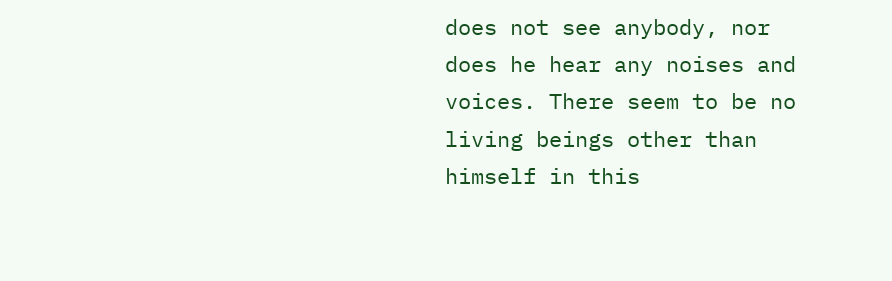does not see anybody, nor does he hear any noises and voices. There seem to be no living beings other than himself in this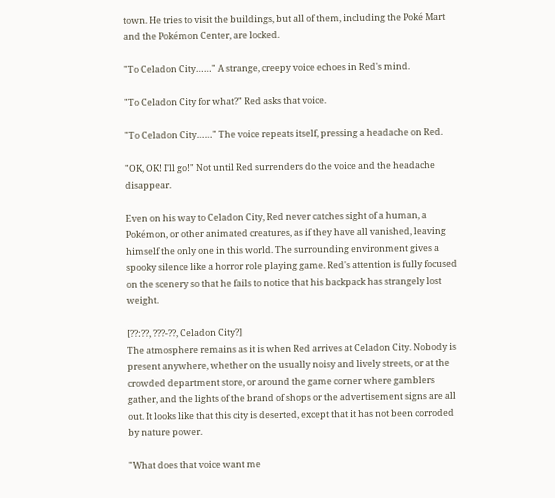town. He tries to visit the buildings, but all of them, including the Poké Mart and the Pokémon Center, are locked.

"To Celadon City……" A strange, creepy voice echoes in Red's mind.

"To Celadon City for what?" Red asks that voice.

"To Celadon City……" The voice repeats itself, pressing a headache on Red.

"OK, OK! I'll go!" Not until Red surrenders do the voice and the headache disappear.

Even on his way to Celadon City, Red never catches sight of a human, a Pokémon, or other animated creatures, as if they have all vanished, leaving himself the only one in this world. The surrounding environment gives a spooky silence like a horror role playing game. Red's attention is fully focused on the scenery so that he fails to notice that his backpack has strangely lost weight.

[??:??, ???-??, Celadon City?]
The atmosphere remains as it is when Red arrives at Celadon City. Nobody is present anywhere, whether on the usually noisy and lively streets, or at the crowded department store, or around the game corner where gamblers gather, and the lights of the brand of shops or the advertisement signs are all out. It looks like that this city is deserted, except that it has not been corroded by nature power.

"What does that voice want me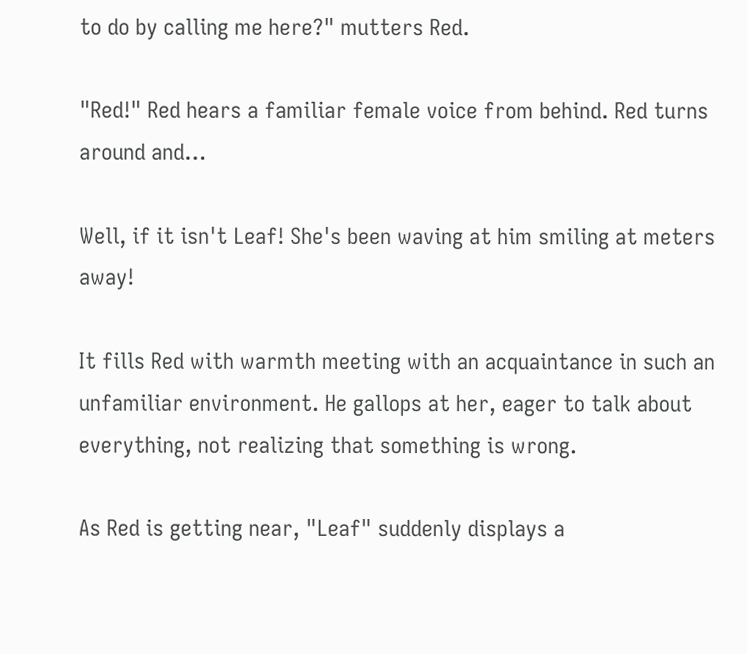to do by calling me here?" mutters Red.

"Red!" Red hears a familiar female voice from behind. Red turns around and…

Well, if it isn't Leaf! She's been waving at him smiling at meters away!

It fills Red with warmth meeting with an acquaintance in such an unfamiliar environment. He gallops at her, eager to talk about everything, not realizing that something is wrong.

As Red is getting near, "Leaf" suddenly displays a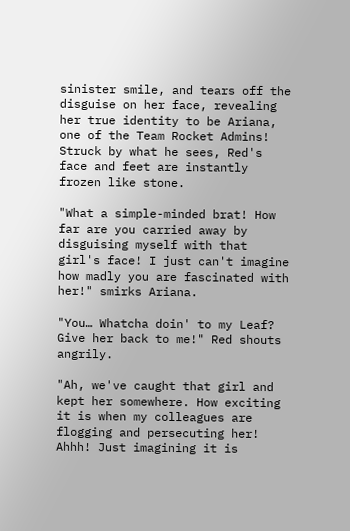sinister smile, and tears off the disguise on her face, revealing her true identity to be Ariana, one of the Team Rocket Admins! Struck by what he sees, Red's face and feet are instantly frozen like stone.

"What a simple-minded brat! How far are you carried away by disguising myself with that girl's face! I just can't imagine how madly you are fascinated with her!" smirks Ariana.

"You… Whatcha doin' to my Leaf? Give her back to me!" Red shouts angrily.

"Ah, we've caught that girl and kept her somewhere. How exciting it is when my colleagues are flogging and persecuting her! Ahhh! Just imagining it is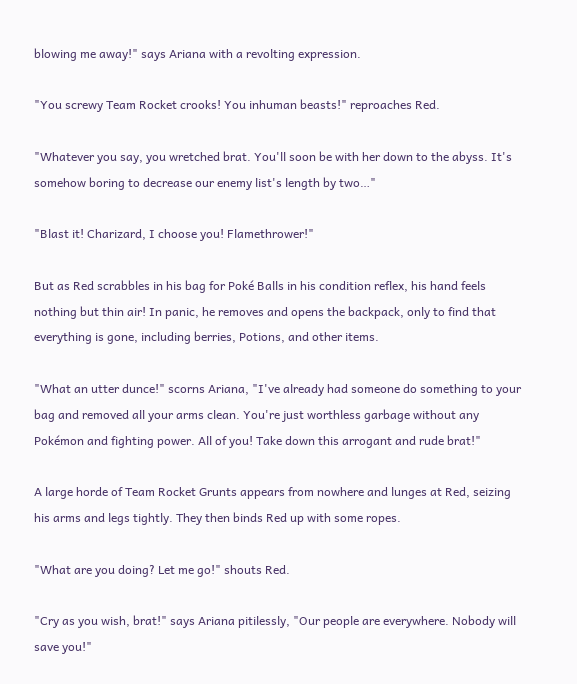blowing me away!" says Ariana with a revolting expression.

"You screwy Team Rocket crooks! You inhuman beasts!" reproaches Red.

"Whatever you say, you wretched brat. You'll soon be with her down to the abyss. It's somehow boring to decrease our enemy list's length by two…"

"Blast it! Charizard, I choose you! Flamethrower!"

But as Red scrabbles in his bag for Poké Balls in his condition reflex, his hand feels nothing but thin air! In panic, he removes and opens the backpack, only to find that everything is gone, including berries, Potions, and other items.

"What an utter dunce!" scorns Ariana, "I've already had someone do something to your bag and removed all your arms clean. You're just worthless garbage without any Pokémon and fighting power. All of you! Take down this arrogant and rude brat!"

A large horde of Team Rocket Grunts appears from nowhere and lunges at Red, seizing his arms and legs tightly. They then binds Red up with some ropes.

"What are you doing? Let me go!" shouts Red.

"Cry as you wish, brat!" says Ariana pitilessly, "Our people are everywhere. Nobody will save you!"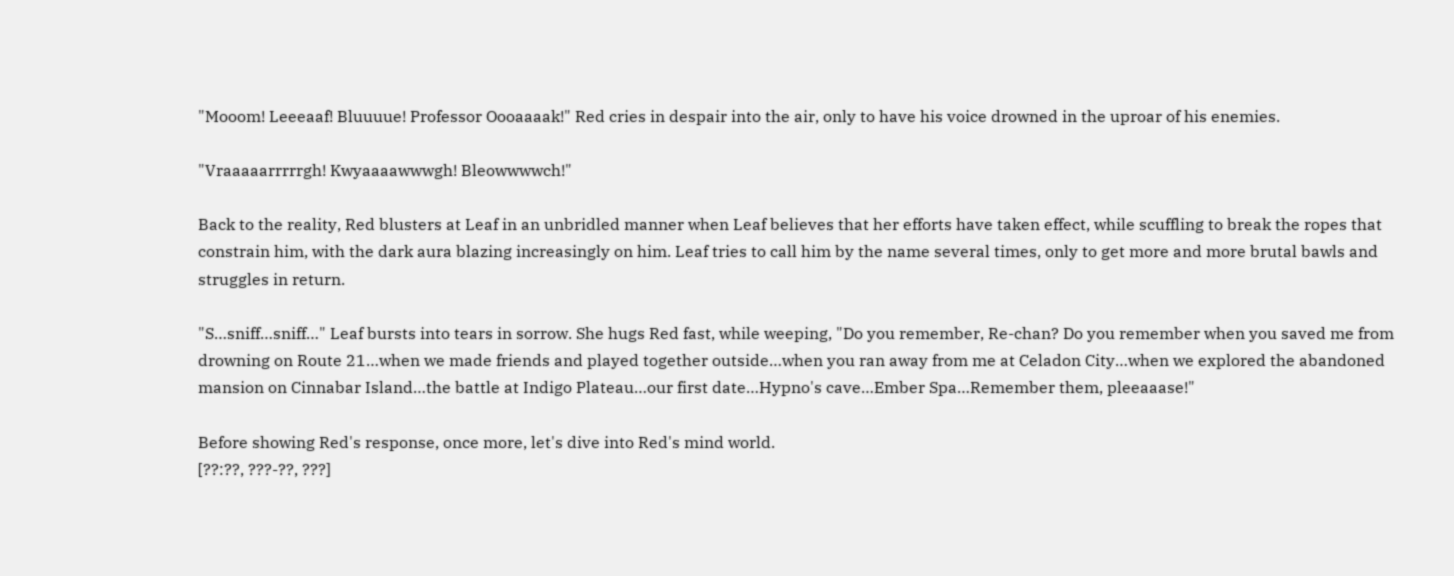"Mooom! Leeeaaf! Bluuuue! Professor Oooaaaak!" Red cries in despair into the air, only to have his voice drowned in the uproar of his enemies.

"Vraaaaarrrrrgh! Kwyaaaawwwgh! Bleowwwwch!"

Back to the reality, Red blusters at Leaf in an unbridled manner when Leaf believes that her efforts have taken effect, while scuffling to break the ropes that constrain him, with the dark aura blazing increasingly on him. Leaf tries to call him by the name several times, only to get more and more brutal bawls and struggles in return.

"S…sniff…sniff…" Leaf bursts into tears in sorrow. She hugs Red fast, while weeping, "Do you remember, Re-chan? Do you remember when you saved me from drowning on Route 21…when we made friends and played together outside…when you ran away from me at Celadon City…when we explored the abandoned mansion on Cinnabar Island…the battle at Indigo Plateau…our first date…Hypno's cave…Ember Spa…Remember them, pleeaaase!"

Before showing Red's response, once more, let's dive into Red's mind world.
[??:??, ???-??, ???]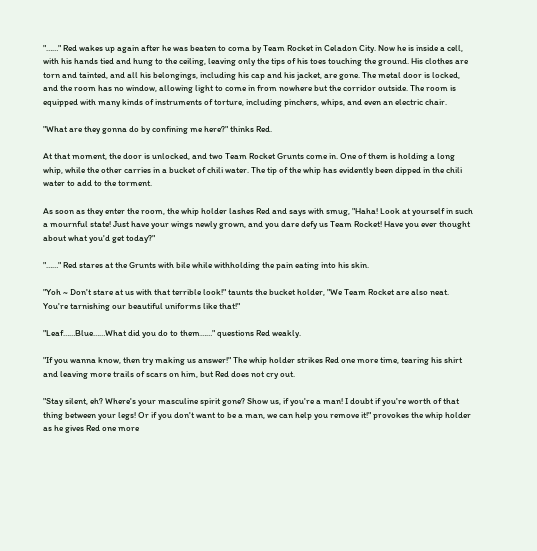"……" Red wakes up again after he was beaten to coma by Team Rocket in Celadon City. Now he is inside a cell, with his hands tied and hung to the ceiling, leaving only the tips of his toes touching the ground. His clothes are torn and tainted, and all his belongings, including his cap and his jacket, are gone. The metal door is locked, and the room has no window, allowing light to come in from nowhere but the corridor outside. The room is equipped with many kinds of instruments of torture, including pinchers, whips, and even an electric chair.

"What are they gonna do by confining me here?" thinks Red.

At that moment, the door is unlocked, and two Team Rocket Grunts come in. One of them is holding a long whip, while the other carries in a bucket of chili water. The tip of the whip has evidently been dipped in the chili water to add to the torment.

As soon as they enter the room, the whip holder lashes Red and says with smug, "Haha! Look at yourself in such a mournful state! Just have your wings newly grown, and you dare defy us Team Rocket! Have you ever thought about what you'd get today?"

"……" Red stares at the Grunts with bile while withholding the pain eating into his skin.

"Yoh ~ Don't stare at us with that terrible look!" taunts the bucket holder, "We Team Rocket are also neat. You're tarnishing our beautiful uniforms like that!"

"Leaf……Blue……What did you do to them……" questions Red weakly.

"If you wanna know, then try making us answer!" The whip holder strikes Red one more time, tearing his shirt and leaving more trails of scars on him, but Red does not cry out.

"Stay silent, eh? Where's your masculine spirit gone? Show us, if you're a man! I doubt if you're worth of that thing between your legs! Or if you don't want to be a man, we can help you remove it!" provokes the whip holder as he gives Red one more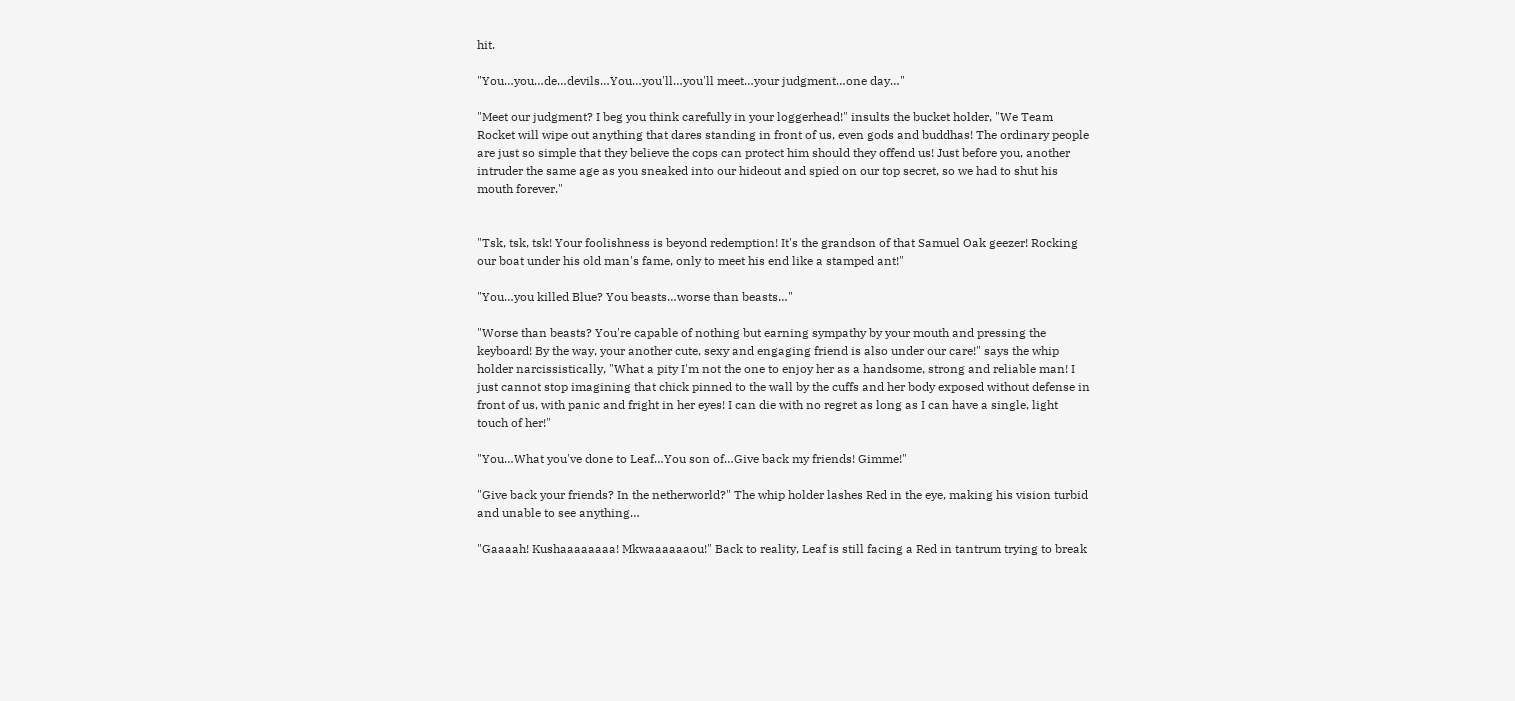hit.

"You…you…de…devils…You…you'll…you'll meet…your judgment…one day…"

"Meet our judgment? I beg you think carefully in your loggerhead!" insults the bucket holder, "We Team Rocket will wipe out anything that dares standing in front of us, even gods and buddhas! The ordinary people are just so simple that they believe the cops can protect him should they offend us! Just before you, another intruder the same age as you sneaked into our hideout and spied on our top secret, so we had to shut his mouth forever."


"Tsk, tsk, tsk! Your foolishness is beyond redemption! It's the grandson of that Samuel Oak geezer! Rocking our boat under his old man's fame, only to meet his end like a stamped ant!"

"You…you killed Blue? You beasts…worse than beasts…"

"Worse than beasts? You're capable of nothing but earning sympathy by your mouth and pressing the keyboard! By the way, your another cute, sexy and engaging friend is also under our care!" says the whip holder narcissistically, "What a pity I'm not the one to enjoy her as a handsome, strong and reliable man! I just cannot stop imagining that chick pinned to the wall by the cuffs and her body exposed without defense in front of us, with panic and fright in her eyes! I can die with no regret as long as I can have a single, light touch of her!"

"You…What you've done to Leaf…You son of…Give back my friends! Gimme!"

"Give back your friends? In the netherworld?" The whip holder lashes Red in the eye, making his vision turbid and unable to see anything…

"Gaaaah! Kushaaaaaaaa! Mkwaaaaaaou!" Back to reality, Leaf is still facing a Red in tantrum trying to break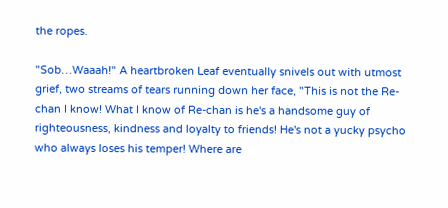the ropes.

"Sob…Waaah!" A heartbroken Leaf eventually snivels out with utmost grief, two streams of tears running down her face, "This is not the Re-chan I know! What I know of Re-chan is he's a handsome guy of righteousness, kindness and loyalty to friends! He's not a yucky psycho who always loses his temper! Where are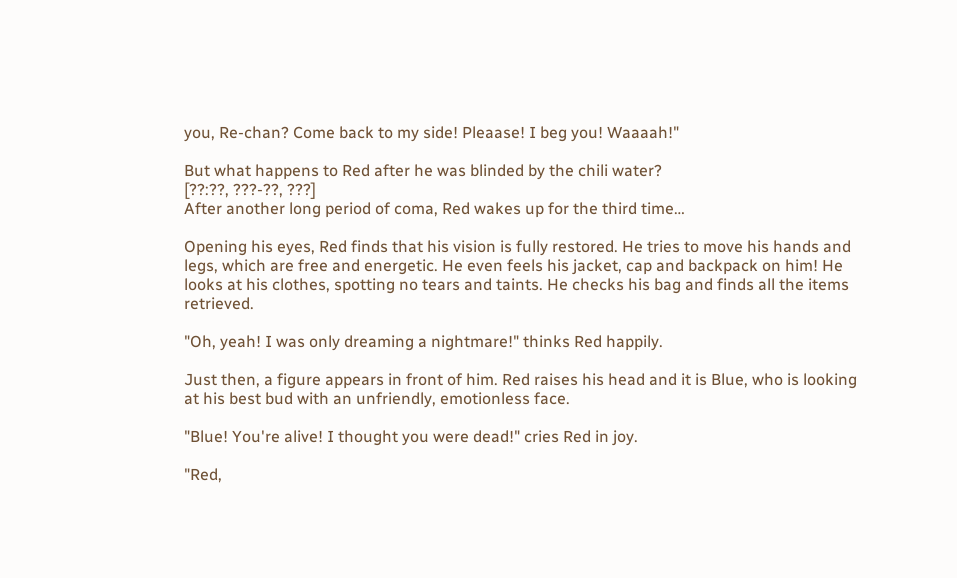you, Re-chan? Come back to my side! Pleaase! I beg you! Waaaah!"

But what happens to Red after he was blinded by the chili water?
[??:??, ???-??, ???]
After another long period of coma, Red wakes up for the third time…

Opening his eyes, Red finds that his vision is fully restored. He tries to move his hands and legs, which are free and energetic. He even feels his jacket, cap and backpack on him! He looks at his clothes, spotting no tears and taints. He checks his bag and finds all the items retrieved.

"Oh, yeah! I was only dreaming a nightmare!" thinks Red happily.

Just then, a figure appears in front of him. Red raises his head and it is Blue, who is looking at his best bud with an unfriendly, emotionless face.

"Blue! You're alive! I thought you were dead!" cries Red in joy.

"Red,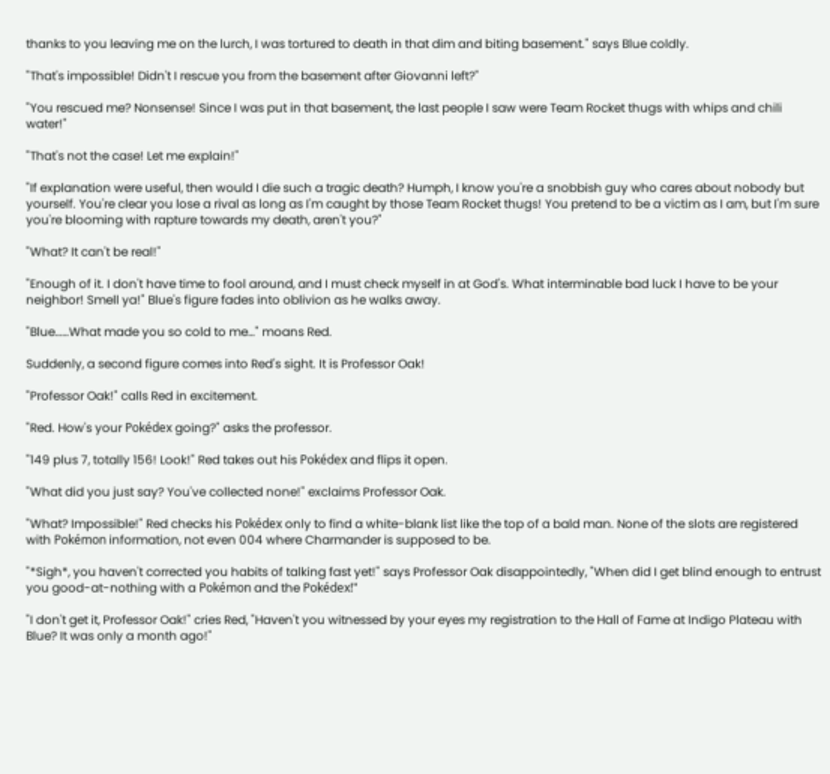thanks to you leaving me on the lurch, I was tortured to death in that dim and biting basement." says Blue coldly.

"That's impossible! Didn't I rescue you from the basement after Giovanni left?"

"You rescued me? Nonsense! Since I was put in that basement, the last people I saw were Team Rocket thugs with whips and chili water!"

"That's not the case! Let me explain!"

"If explanation were useful, then would I die such a tragic death? Humph, I know you're a snobbish guy who cares about nobody but yourself. You're clear you lose a rival as long as I'm caught by those Team Rocket thugs! You pretend to be a victim as I am, but I'm sure you're blooming with rapture towards my death, aren't you?"

"What? It can't be real!"

"Enough of it. I don't have time to fool around, and I must check myself in at God's. What interminable bad luck I have to be your neighbor! Smell ya!" Blue's figure fades into oblivion as he walks away.

"Blue……What made you so cold to me…" moans Red.

Suddenly, a second figure comes into Red's sight. It is Professor Oak!

"Professor Oak!" calls Red in excitement.

"Red. How's your Pokédex going?" asks the professor.

"149 plus 7, totally 156! Look!" Red takes out his Pokédex and flips it open.

"What did you just say? You've collected none!" exclaims Professor Oak.

"What? Impossible!" Red checks his Pokédex only to find a white-blank list like the top of a bald man. None of the slots are registered with Pokémon information, not even 004 where Charmander is supposed to be.

"*Sigh*, you haven't corrected you habits of talking fast yet!" says Professor Oak disappointedly, "When did I get blind enough to entrust you good-at-nothing with a Pokémon and the Pokédex!"

"I don't get it, Professor Oak!" cries Red, "Haven't you witnessed by your eyes my registration to the Hall of Fame at Indigo Plateau with Blue? It was only a month ago!"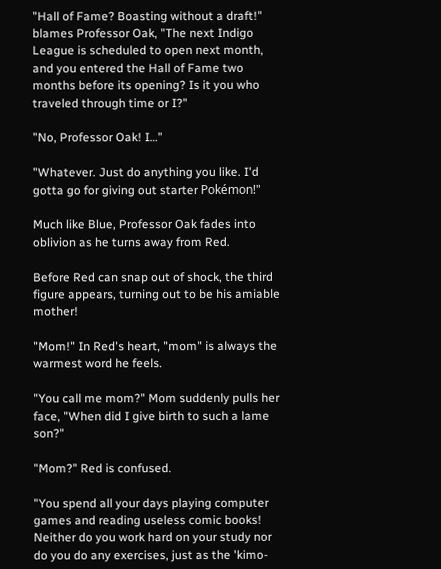"Hall of Fame? Boasting without a draft!" blames Professor Oak, "The next Indigo League is scheduled to open next month, and you entered the Hall of Fame two months before its opening? Is it you who traveled through time or I?"

"No, Professor Oak! I…"

"Whatever. Just do anything you like. I'd gotta go for giving out starter Pokémon!"

Much like Blue, Professor Oak fades into oblivion as he turns away from Red.

Before Red can snap out of shock, the third figure appears, turning out to be his amiable mother!

"Mom!" In Red's heart, "mom" is always the warmest word he feels.

"You call me mom?" Mom suddenly pulls her face, "When did I give birth to such a lame son?"

"Mom?" Red is confused.

"You spend all your days playing computer games and reading useless comic books! Neither do you work hard on your study nor do you do any exercises, just as the 'kimo-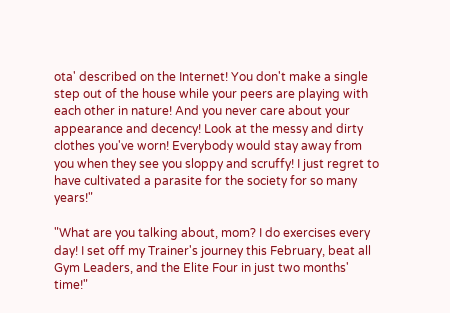ota' described on the Internet! You don't make a single step out of the house while your peers are playing with each other in nature! And you never care about your appearance and decency! Look at the messy and dirty clothes you've worn! Everybody would stay away from you when they see you sloppy and scruffy! I just regret to have cultivated a parasite for the society for so many years!"

"What are you talking about, mom? I do exercises every day! I set off my Trainer's journey this February, beat all Gym Leaders, and the Elite Four in just two months' time!"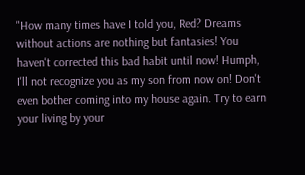"How many times have I told you, Red? Dreams without actions are nothing but fantasies! You haven't corrected this bad habit until now! Humph, I'll not recognize you as my son from now on! Don't even bother coming into my house again. Try to earn your living by your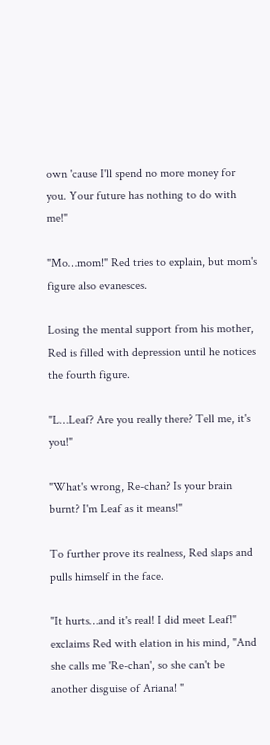own 'cause I'll spend no more money for you. Your future has nothing to do with me!"

"Mo…mom!" Red tries to explain, but mom's figure also evanesces.

Losing the mental support from his mother, Red is filled with depression until he notices the fourth figure.

"L…Leaf? Are you really there? Tell me, it's you!"

"What's wrong, Re-chan? Is your brain burnt? I'm Leaf as it means!"

To further prove its realness, Red slaps and pulls himself in the face.

"It hurts…and it's real! I did meet Leaf!" exclaims Red with elation in his mind, "And she calls me 'Re-chan', so she can't be another disguise of Ariana! "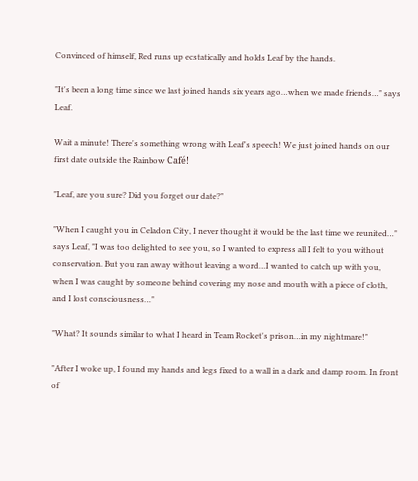Convinced of himself, Red runs up ecstatically and holds Leaf by the hands.

"It's been a long time since we last joined hands six years ago…when we made friends…" says Leaf.

Wait a minute! There's something wrong with Leaf's speech! We just joined hands on our first date outside the Rainbow Café!

"Leaf, are you sure? Did you forget our date?"

"When I caught you in Celadon City, I never thought it would be the last time we reunited…" says Leaf, "I was too delighted to see you, so I wanted to express all I felt to you without conservation. But you ran away without leaving a word…I wanted to catch up with you, when I was caught by someone behind covering my nose and mouth with a piece of cloth, and I lost consciousness…"

"What? It sounds similar to what I heard in Team Rocket's prison…in my nightmare!"

"After I woke up, I found my hands and legs fixed to a wall in a dark and damp room. In front of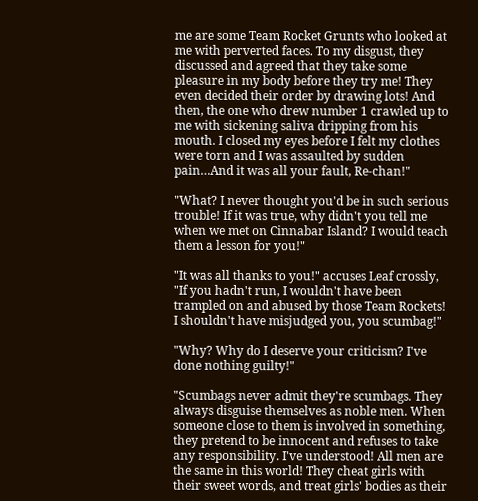me are some Team Rocket Grunts who looked at me with perverted faces. To my disgust, they discussed and agreed that they take some pleasure in my body before they try me! They even decided their order by drawing lots! And then, the one who drew number 1 crawled up to me with sickening saliva dripping from his mouth. I closed my eyes before I felt my clothes were torn and I was assaulted by sudden pain…And it was all your fault, Re-chan!"

"What? I never thought you'd be in such serious trouble! If it was true, why didn't you tell me when we met on Cinnabar Island? I would teach them a lesson for you!"

"It was all thanks to you!" accuses Leaf crossly, "If you hadn't run, I wouldn't have been trampled on and abused by those Team Rockets! I shouldn't have misjudged you, you scumbag!"

"Why? Why do I deserve your criticism? I've done nothing guilty!"

"Scumbags never admit they're scumbags. They always disguise themselves as noble men. When someone close to them is involved in something, they pretend to be innocent and refuses to take any responsibility. I've understood! All men are the same in this world! They cheat girls with their sweet words, and treat girls' bodies as their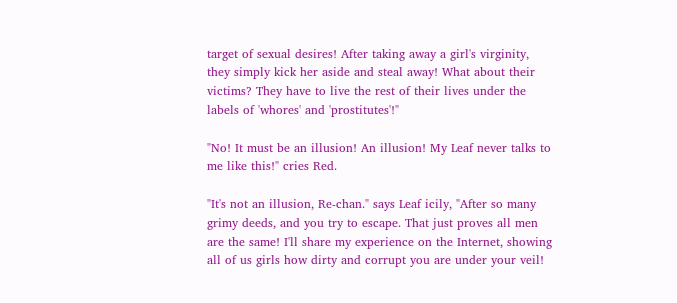target of sexual desires! After taking away a girl's virginity, they simply kick her aside and steal away! What about their victims? They have to live the rest of their lives under the labels of 'whores' and 'prostitutes'!"

"No! It must be an illusion! An illusion! My Leaf never talks to me like this!" cries Red.

"It's not an illusion, Re-chan." says Leaf icily, "After so many grimy deeds, and you try to escape. That just proves all men are the same! I'll share my experience on the Internet, showing all of us girls how dirty and corrupt you are under your veil!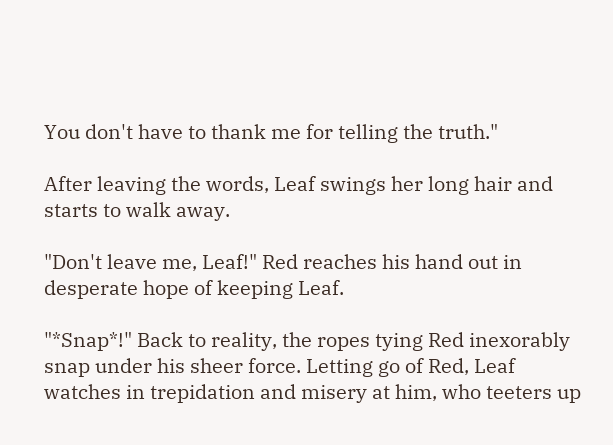You don't have to thank me for telling the truth."

After leaving the words, Leaf swings her long hair and starts to walk away.

"Don't leave me, Leaf!" Red reaches his hand out in desperate hope of keeping Leaf.

"*Snap*!" Back to reality, the ropes tying Red inexorably snap under his sheer force. Letting go of Red, Leaf watches in trepidation and misery at him, who teeters up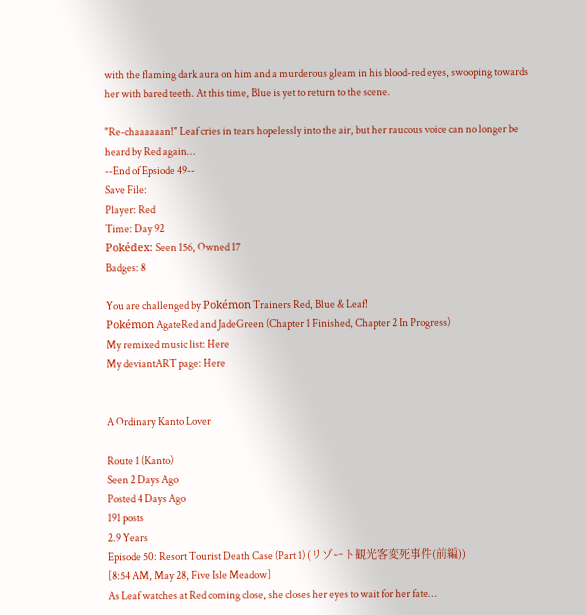with the flaming dark aura on him and a murderous gleam in his blood-red eyes, swooping towards her with bared teeth. At this time, Blue is yet to return to the scene.

"Re-chaaaaaan!" Leaf cries in tears hopelessly into the air, but her raucous voice can no longer be heard by Red again…
--End of Epsiode 49--
Save File:
Player: Red
Time: Day 92
Pokédex: Seen 156, Owned 17
Badges: 8

You are challenged by Pokémon Trainers Red, Blue & Leaf!
Pokémon AgateRed and JadeGreen (Chapter 1 Finished, Chapter 2 In Progress)
My remixed music list: Here
My deviantART page: Here


A Ordinary Kanto Lover

Route 1 (Kanto)
Seen 2 Days Ago
Posted 4 Days Ago
191 posts
2.9 Years
Episode 50: Resort Tourist Death Case (Part 1) (リゾート観光客変死事件(前編))
[8:54 AM, May 28, Five Isle Meadow]
As Leaf watches at Red coming close, she closes her eyes to wait for her fate…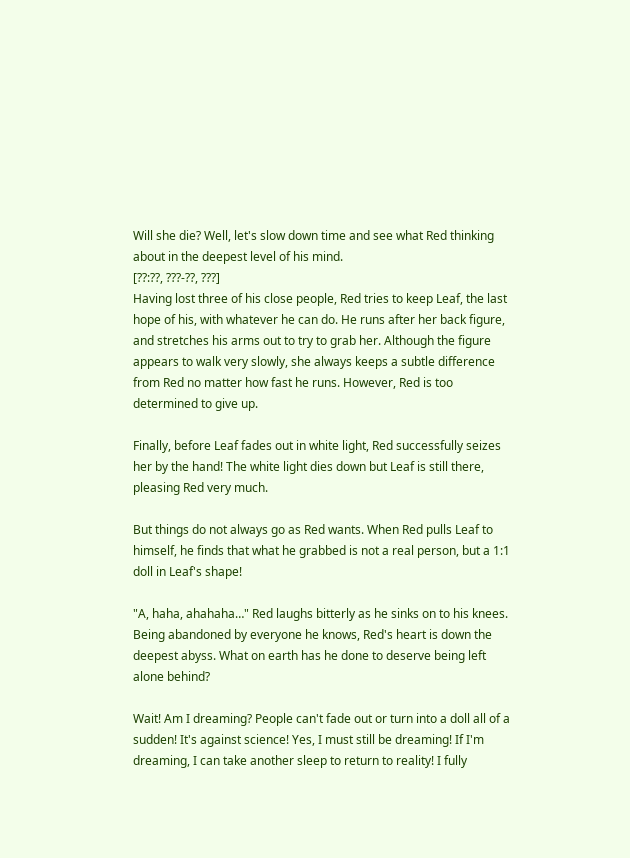Will she die? Well, let's slow down time and see what Red thinking about in the deepest level of his mind.
[??:??, ???-??, ???]
Having lost three of his close people, Red tries to keep Leaf, the last hope of his, with whatever he can do. He runs after her back figure, and stretches his arms out to try to grab her. Although the figure appears to walk very slowly, she always keeps a subtle difference from Red no matter how fast he runs. However, Red is too determined to give up.

Finally, before Leaf fades out in white light, Red successfully seizes her by the hand! The white light dies down but Leaf is still there, pleasing Red very much.

But things do not always go as Red wants. When Red pulls Leaf to himself, he finds that what he grabbed is not a real person, but a 1:1 doll in Leaf's shape!

"A, haha, ahahaha…" Red laughs bitterly as he sinks on to his knees. Being abandoned by everyone he knows, Red's heart is down the deepest abyss. What on earth has he done to deserve being left alone behind?

Wait! Am I dreaming? People can't fade out or turn into a doll all of a sudden! It's against science! Yes, I must still be dreaming! If I'm dreaming, I can take another sleep to return to reality! I fully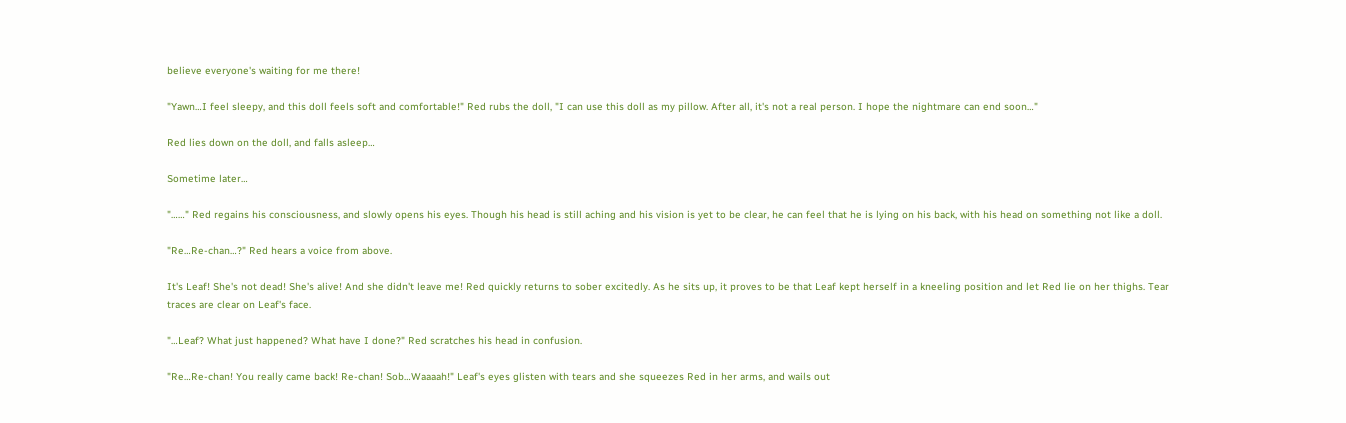believe everyone's waiting for me there!

"Yawn…I feel sleepy, and this doll feels soft and comfortable!" Red rubs the doll, "I can use this doll as my pillow. After all, it's not a real person. I hope the nightmare can end soon…"

Red lies down on the doll, and falls asleep…

Sometime later…

"……" Red regains his consciousness, and slowly opens his eyes. Though his head is still aching and his vision is yet to be clear, he can feel that he is lying on his back, with his head on something not like a doll.

"Re…Re-chan…?" Red hears a voice from above.

It's Leaf! She's not dead! She's alive! And she didn't leave me! Red quickly returns to sober excitedly. As he sits up, it proves to be that Leaf kept herself in a kneeling position and let Red lie on her thighs. Tear traces are clear on Leaf's face.

"…Leaf? What just happened? What have I done?" Red scratches his head in confusion.

"Re…Re-chan! You really came back! Re-chan! Sob…Waaaah!" Leaf's eyes glisten with tears and she squeezes Red in her arms, and wails out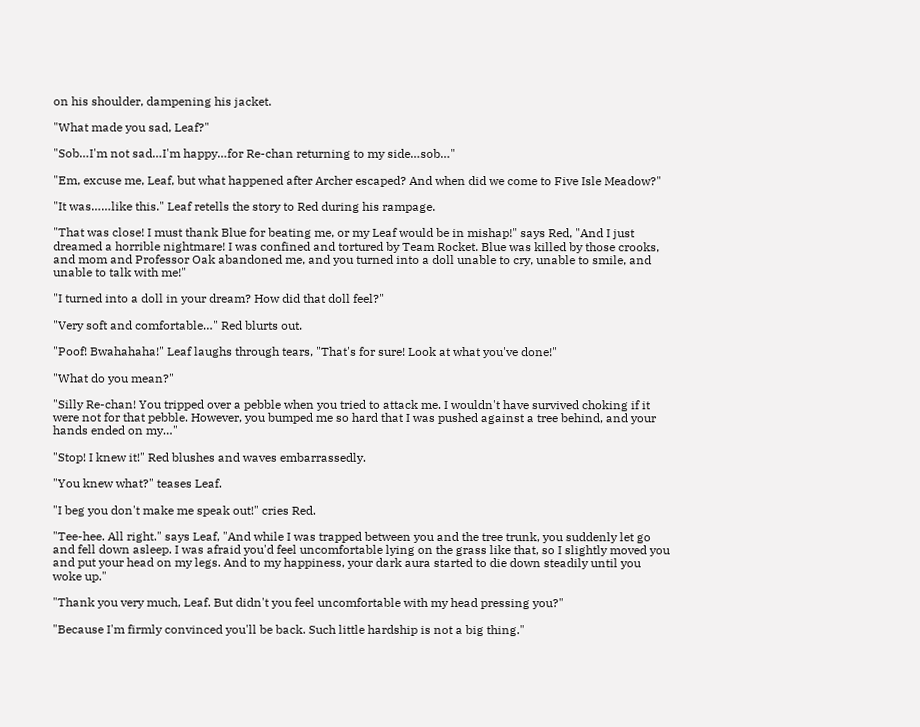on his shoulder, dampening his jacket.

"What made you sad, Leaf?"

"Sob…I'm not sad…I'm happy…for Re-chan returning to my side…sob…"

"Em, excuse me, Leaf, but what happened after Archer escaped? And when did we come to Five Isle Meadow?"

"It was……like this." Leaf retells the story to Red during his rampage.

"That was close! I must thank Blue for beating me, or my Leaf would be in mishap!" says Red, "And I just dreamed a horrible nightmare! I was confined and tortured by Team Rocket. Blue was killed by those crooks, and mom and Professor Oak abandoned me, and you turned into a doll unable to cry, unable to smile, and unable to talk with me!"

"I turned into a doll in your dream? How did that doll feel?"

"Very soft and comfortable…" Red blurts out.

"Poof! Bwahahaha!" Leaf laughs through tears, "That's for sure! Look at what you've done!"

"What do you mean?"

"Silly Re-chan! You tripped over a pebble when you tried to attack me. I wouldn't have survived choking if it were not for that pebble. However, you bumped me so hard that I was pushed against a tree behind, and your hands ended on my…"

"Stop! I knew it!" Red blushes and waves embarrassedly.

"You knew what?" teases Leaf.

"I beg you don't make me speak out!" cries Red.

"Tee-hee. All right." says Leaf, "And while I was trapped between you and the tree trunk, you suddenly let go and fell down asleep. I was afraid you'd feel uncomfortable lying on the grass like that, so I slightly moved you and put your head on my legs. And to my happiness, your dark aura started to die down steadily until you woke up."

"Thank you very much, Leaf. But didn't you feel uncomfortable with my head pressing you?"

"Because I'm firmly convinced you'll be back. Such little hardship is not a big thing."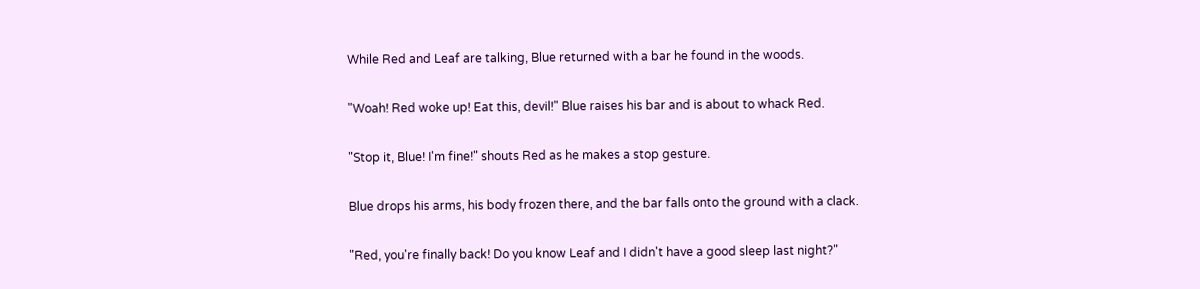While Red and Leaf are talking, Blue returned with a bar he found in the woods.

"Woah! Red woke up! Eat this, devil!" Blue raises his bar and is about to whack Red.

"Stop it, Blue! I'm fine!" shouts Red as he makes a stop gesture.

Blue drops his arms, his body frozen there, and the bar falls onto the ground with a clack.

"Red, you're finally back! Do you know Leaf and I didn't have a good sleep last night?"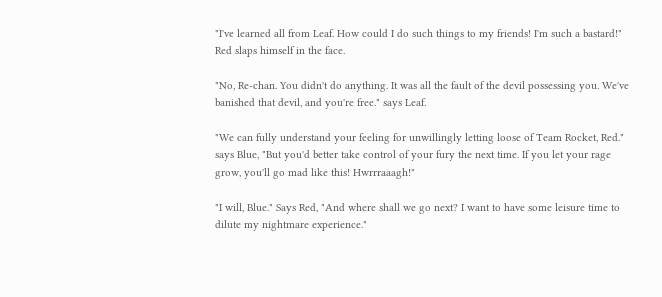"I've learned all from Leaf. How could I do such things to my friends! I'm such a bastard!" Red slaps himself in the face.

"No, Re-chan. You didn't do anything. It was all the fault of the devil possessing you. We've banished that devil, and you're free." says Leaf.

"We can fully understand your feeling for unwillingly letting loose of Team Rocket, Red." says Blue, "But you'd better take control of your fury the next time. If you let your rage grow, you'll go mad like this! Hwrrraaagh!"

"I will, Blue." Says Red, "And where shall we go next? I want to have some leisure time to dilute my nightmare experience."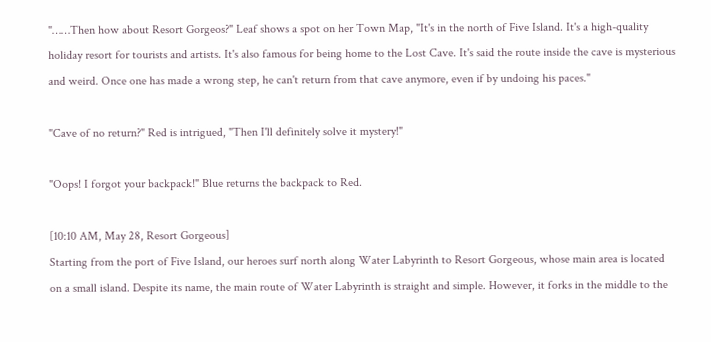"……Then how about Resort Gorgeos?" Leaf shows a spot on her Town Map, "It's in the north of Five Island. It's a high-quality holiday resort for tourists and artists. It's also famous for being home to the Lost Cave. It's said the route inside the cave is mysterious and weird. Once one has made a wrong step, he can't return from that cave anymore, even if by undoing his paces."

"Cave of no return?" Red is intrigued, "Then I'll definitely solve it mystery!"

"Oops! I forgot your backpack!" Blue returns the backpack to Red.

[10:10 AM, May 28, Resort Gorgeous]
Starting from the port of Five Island, our heroes surf north along Water Labyrinth to Resort Gorgeous, whose main area is located on a small island. Despite its name, the main route of Water Labyrinth is straight and simple. However, it forks in the middle to the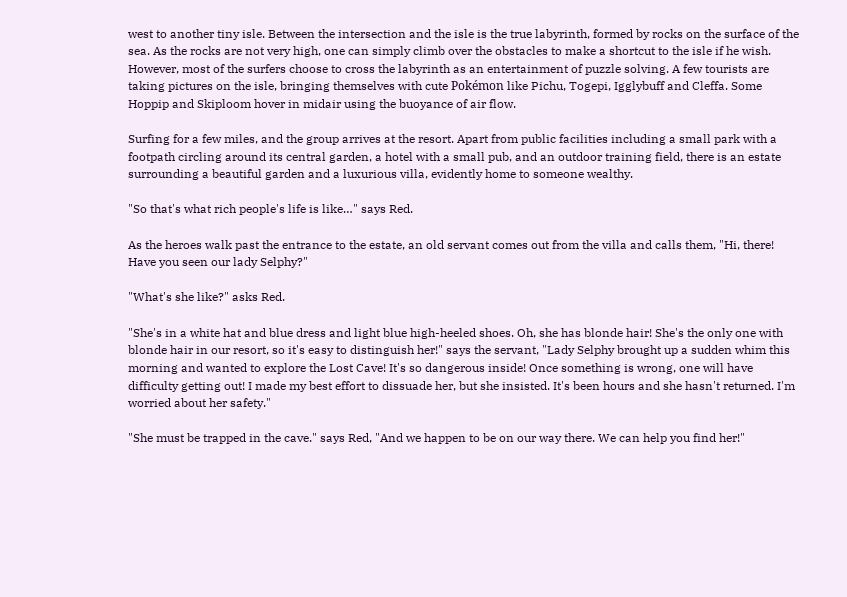west to another tiny isle. Between the intersection and the isle is the true labyrinth, formed by rocks on the surface of the sea. As the rocks are not very high, one can simply climb over the obstacles to make a shortcut to the isle if he wish. However, most of the surfers choose to cross the labyrinth as an entertainment of puzzle solving. A few tourists are taking pictures on the isle, bringing themselves with cute Pokémon like Pichu, Togepi, Igglybuff and Cleffa. Some Hoppip and Skiploom hover in midair using the buoyance of air flow.

Surfing for a few miles, and the group arrives at the resort. Apart from public facilities including a small park with a footpath circling around its central garden, a hotel with a small pub, and an outdoor training field, there is an estate surrounding a beautiful garden and a luxurious villa, evidently home to someone wealthy.

"So that's what rich people's life is like…" says Red.

As the heroes walk past the entrance to the estate, an old servant comes out from the villa and calls them, "Hi, there! Have you seen our lady Selphy?"

"What's she like?" asks Red.

"She's in a white hat and blue dress and light blue high-heeled shoes. Oh, she has blonde hair! She's the only one with blonde hair in our resort, so it's easy to distinguish her!" says the servant, "Lady Selphy brought up a sudden whim this morning and wanted to explore the Lost Cave! It's so dangerous inside! Once something is wrong, one will have difficulty getting out! I made my best effort to dissuade her, but she insisted. It's been hours and she hasn't returned. I'm worried about her safety."

"She must be trapped in the cave." says Red, "And we happen to be on our way there. We can help you find her!"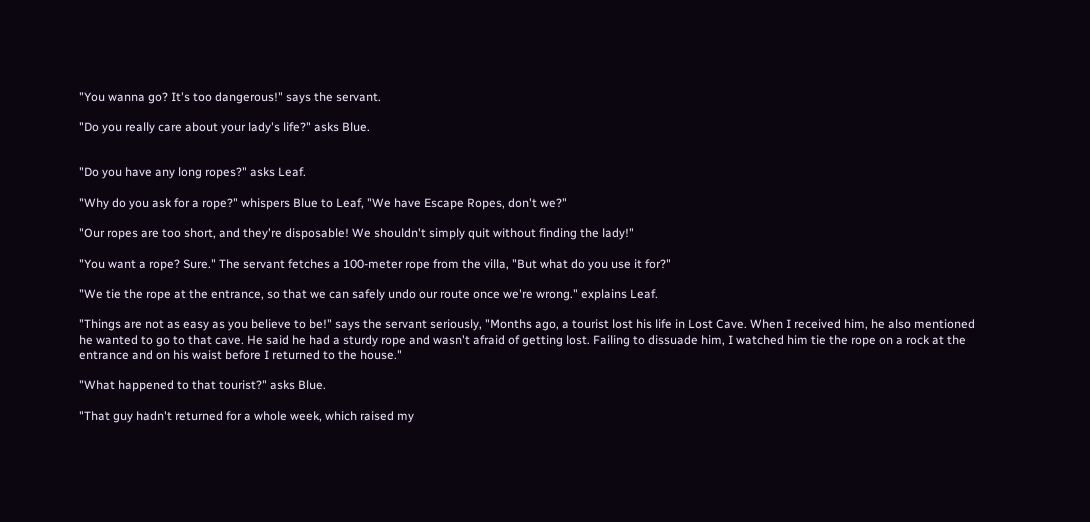"You wanna go? It's too dangerous!" says the servant.

"Do you really care about your lady's life?" asks Blue.


"Do you have any long ropes?" asks Leaf.

"Why do you ask for a rope?" whispers Blue to Leaf, "We have Escape Ropes, don't we?"

"Our ropes are too short, and they're disposable! We shouldn't simply quit without finding the lady!"

"You want a rope? Sure." The servant fetches a 100-meter rope from the villa, "But what do you use it for?"

"We tie the rope at the entrance, so that we can safely undo our route once we're wrong." explains Leaf.

"Things are not as easy as you believe to be!" says the servant seriously, "Months ago, a tourist lost his life in Lost Cave. When I received him, he also mentioned he wanted to go to that cave. He said he had a sturdy rope and wasn't afraid of getting lost. Failing to dissuade him, I watched him tie the rope on a rock at the entrance and on his waist before I returned to the house."

"What happened to that tourist?" asks Blue.

"That guy hadn't returned for a whole week, which raised my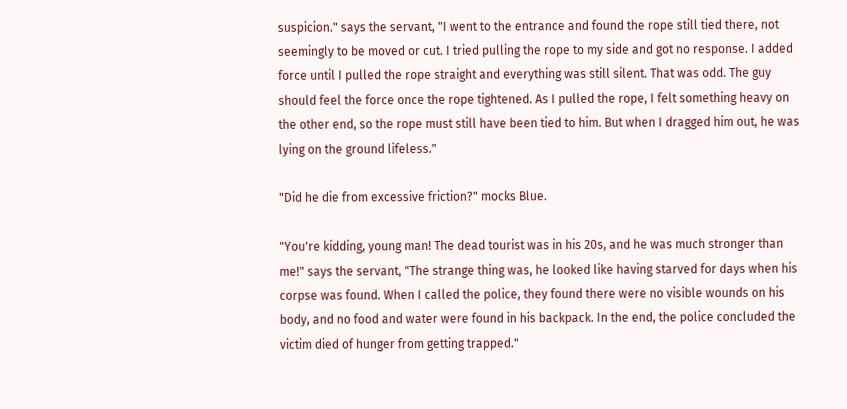suspicion." says the servant, "I went to the entrance and found the rope still tied there, not seemingly to be moved or cut. I tried pulling the rope to my side and got no response. I added force until I pulled the rope straight and everything was still silent. That was odd. The guy should feel the force once the rope tightened. As I pulled the rope, I felt something heavy on the other end, so the rope must still have been tied to him. But when I dragged him out, he was lying on the ground lifeless."

"Did he die from excessive friction?" mocks Blue.

"You're kidding, young man! The dead tourist was in his 20s, and he was much stronger than me!" says the servant, "The strange thing was, he looked like having starved for days when his corpse was found. When I called the police, they found there were no visible wounds on his body, and no food and water were found in his backpack. In the end, the police concluded the victim died of hunger from getting trapped."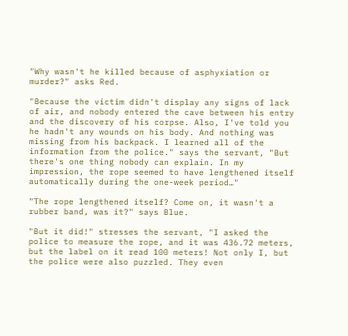"Why wasn't he killed because of asphyxiation or murder?" asks Red.

"Because the victim didn't display any signs of lack of air, and nobody entered the cave between his entry and the discovery of his corpse. Also, I've told you he hadn't any wounds on his body. And nothing was missing from his backpack. I learned all of the information from the police." says the servant, "But there's one thing nobody can explain. In my impression, the rope seemed to have lengthened itself automatically during the one-week period…"

"The rope lengthened itself? Come on, it wasn't a rubber band, was it?" says Blue.

"But it did!" stresses the servant, "I asked the police to measure the rope, and it was 436.72 meters, but the label on it read 100 meters! Not only I, but the police were also puzzled. They even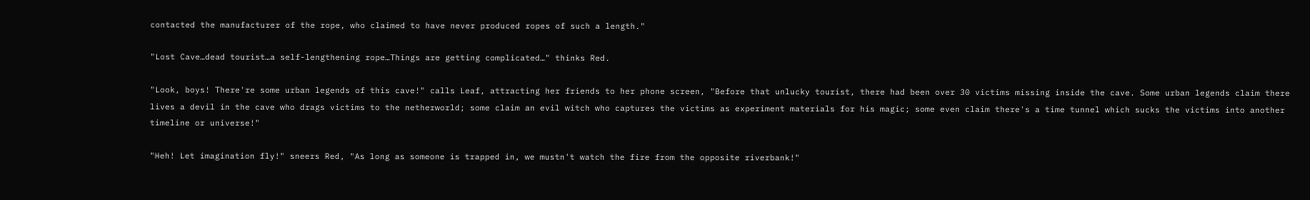contacted the manufacturer of the rope, who claimed to have never produced ropes of such a length."

"Lost Cave…dead tourist…a self-lengthening rope…Things are getting complicated…" thinks Red.

"Look, boys! There're some urban legends of this cave!" calls Leaf, attracting her friends to her phone screen, "Before that unlucky tourist, there had been over 30 victims missing inside the cave. Some urban legends claim there lives a devil in the cave who drags victims to the netherworld; some claim an evil witch who captures the victims as experiment materials for his magic; some even claim there's a time tunnel which sucks the victims into another timeline or universe!"

"Heh! Let imagination fly!" sneers Red, "As long as someone is trapped in, we mustn't watch the fire from the opposite riverbank!"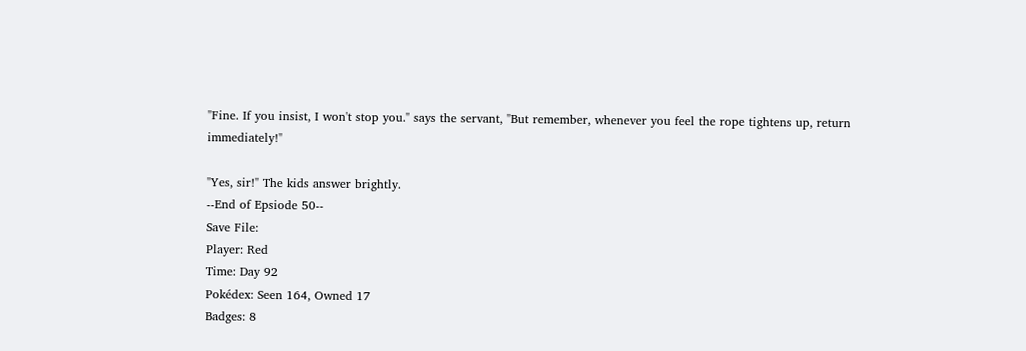"Fine. If you insist, I won't stop you." says the servant, "But remember, whenever you feel the rope tightens up, return immediately!"

"Yes, sir!" The kids answer brightly.
--End of Epsiode 50--
Save File:
Player: Red
Time: Day 92
Pokédex: Seen 164, Owned 17
Badges: 8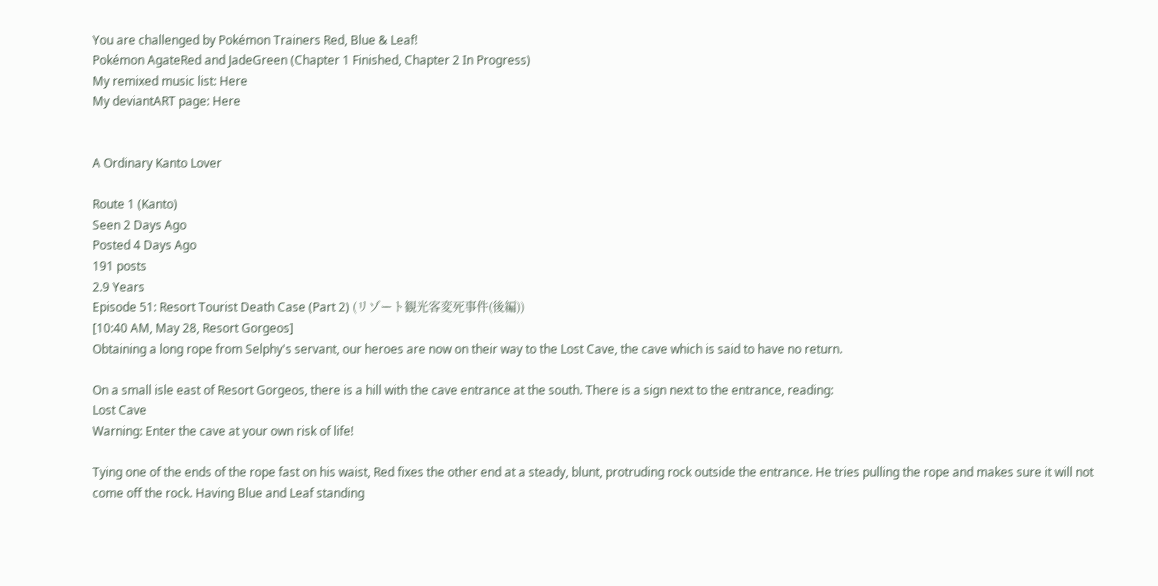You are challenged by Pokémon Trainers Red, Blue & Leaf!
Pokémon AgateRed and JadeGreen (Chapter 1 Finished, Chapter 2 In Progress)
My remixed music list: Here
My deviantART page: Here


A Ordinary Kanto Lover

Route 1 (Kanto)
Seen 2 Days Ago
Posted 4 Days Ago
191 posts
2.9 Years
Episode 51: Resort Tourist Death Case (Part 2) (リゾート観光客変死事件(後編))
[10:40 AM, May 28, Resort Gorgeos]
Obtaining a long rope from Selphy's servant, our heroes are now on their way to the Lost Cave, the cave which is said to have no return.

On a small isle east of Resort Gorgeos, there is a hill with the cave entrance at the south. There is a sign next to the entrance, reading:
Lost Cave
Warning: Enter the cave at your own risk of life!

Tying one of the ends of the rope fast on his waist, Red fixes the other end at a steady, blunt, protruding rock outside the entrance. He tries pulling the rope and makes sure it will not come off the rock. Having Blue and Leaf standing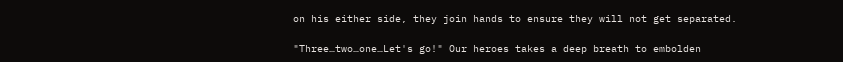on his either side, they join hands to ensure they will not get separated.

"Three…two…one…Let's go!" Our heroes takes a deep breath to embolden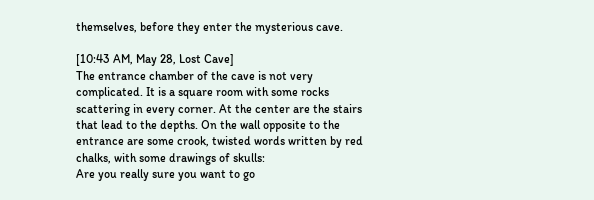themselves, before they enter the mysterious cave.

[10:43 AM, May 28, Lost Cave]
The entrance chamber of the cave is not very complicated. It is a square room with some rocks scattering in every corner. At the center are the stairs that lead to the depths. On the wall opposite to the entrance are some crook, twisted words written by red chalks, with some drawings of skulls:
Are you really sure you want to go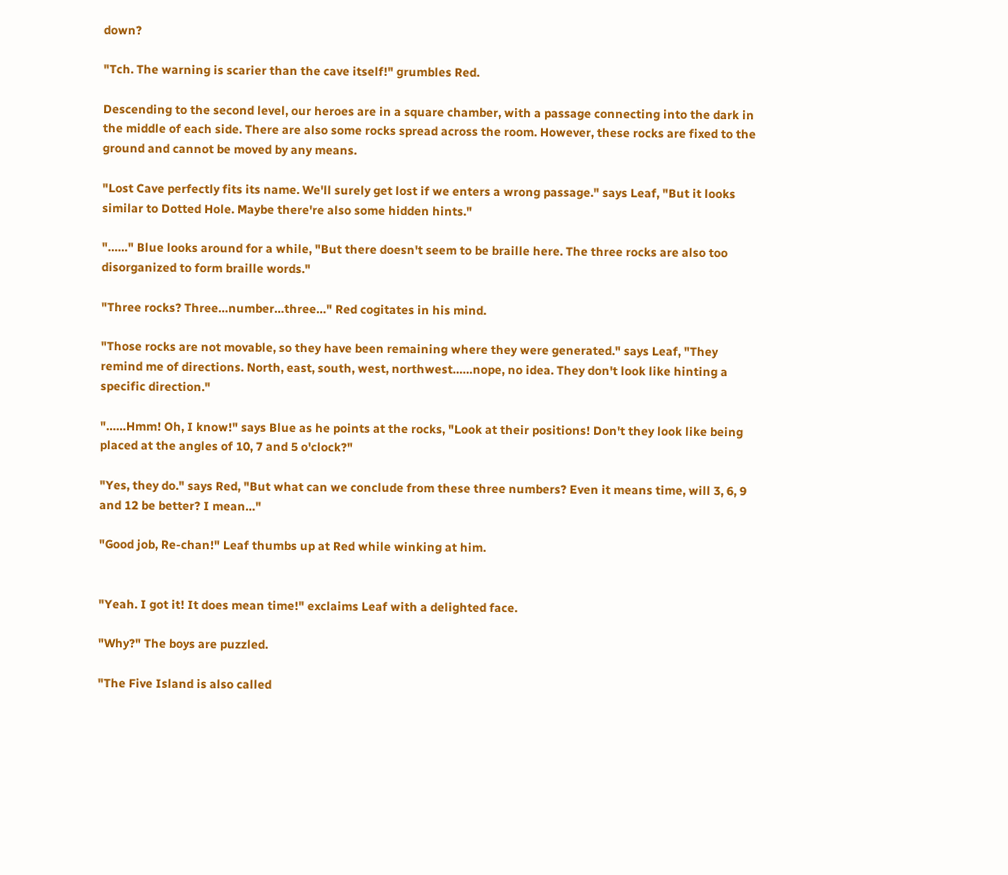down?

"Tch. The warning is scarier than the cave itself!" grumbles Red.

Descending to the second level, our heroes are in a square chamber, with a passage connecting into the dark in the middle of each side. There are also some rocks spread across the room. However, these rocks are fixed to the ground and cannot be moved by any means.

"Lost Cave perfectly fits its name. We'll surely get lost if we enters a wrong passage." says Leaf, "But it looks similar to Dotted Hole. Maybe there're also some hidden hints."

"……" Blue looks around for a while, "But there doesn't seem to be braille here. The three rocks are also too disorganized to form braille words."

"Three rocks? Three…number…three…" Red cogitates in his mind.

"Those rocks are not movable, so they have been remaining where they were generated." says Leaf, "They remind me of directions. North, east, south, west, northwest……nope, no idea. They don't look like hinting a specific direction."

"……Hmm! Oh, I know!" says Blue as he points at the rocks, "Look at their positions! Don't they look like being placed at the angles of 10, 7 and 5 o'clock?"

"Yes, they do." says Red, "But what can we conclude from these three numbers? Even it means time, will 3, 6, 9 and 12 be better? I mean…"

"Good job, Re-chan!" Leaf thumbs up at Red while winking at him.


"Yeah. I got it! It does mean time!" exclaims Leaf with a delighted face.

"Why?" The boys are puzzled.

"The Five Island is also called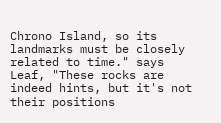Chrono Island, so its landmarks must be closely related to time." says Leaf, "These rocks are indeed hints, but it's not their positions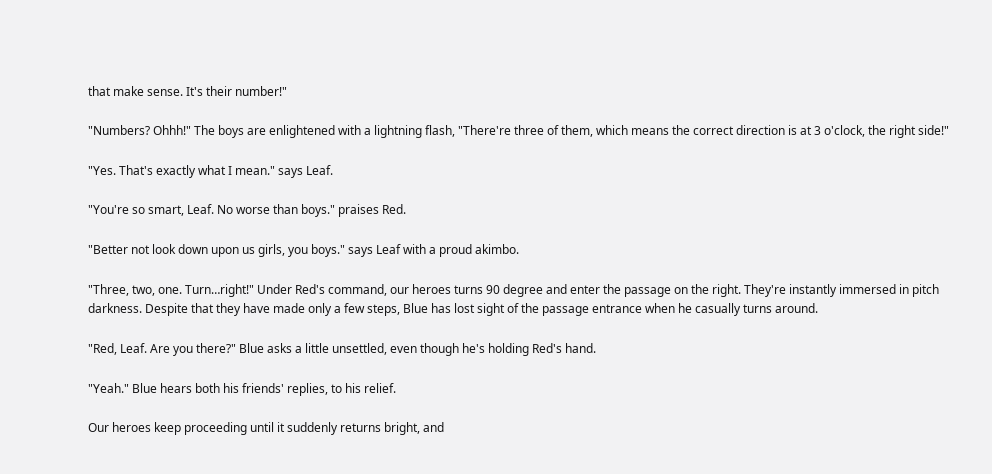that make sense. It's their number!"

"Numbers? Ohhh!" The boys are enlightened with a lightning flash, "There're three of them, which means the correct direction is at 3 o'clock, the right side!"

"Yes. That's exactly what I mean." says Leaf.

"You're so smart, Leaf. No worse than boys." praises Red.

"Better not look down upon us girls, you boys." says Leaf with a proud akimbo.

"Three, two, one. Turn…right!" Under Red's command, our heroes turns 90 degree and enter the passage on the right. They're instantly immersed in pitch darkness. Despite that they have made only a few steps, Blue has lost sight of the passage entrance when he casually turns around.

"Red, Leaf. Are you there?" Blue asks a little unsettled, even though he's holding Red's hand.

"Yeah." Blue hears both his friends' replies, to his relief.

Our heroes keep proceeding until it suddenly returns bright, and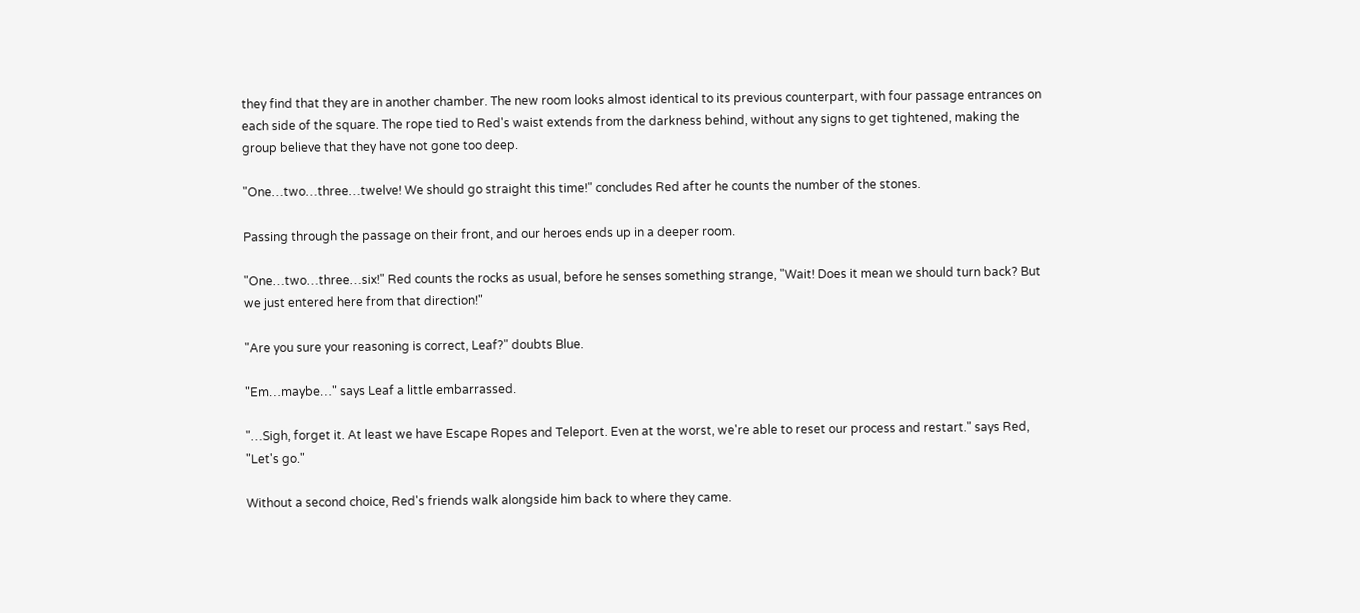they find that they are in another chamber. The new room looks almost identical to its previous counterpart, with four passage entrances on each side of the square. The rope tied to Red's waist extends from the darkness behind, without any signs to get tightened, making the group believe that they have not gone too deep.

"One…two…three…twelve! We should go straight this time!" concludes Red after he counts the number of the stones.

Passing through the passage on their front, and our heroes ends up in a deeper room.

"One…two…three…six!" Red counts the rocks as usual, before he senses something strange, "Wait! Does it mean we should turn back? But we just entered here from that direction!"

"Are you sure your reasoning is correct, Leaf?" doubts Blue.

"Em…maybe…" says Leaf a little embarrassed.

"…Sigh, forget it. At least we have Escape Ropes and Teleport. Even at the worst, we're able to reset our process and restart." says Red, "Let's go."

Without a second choice, Red's friends walk alongside him back to where they came.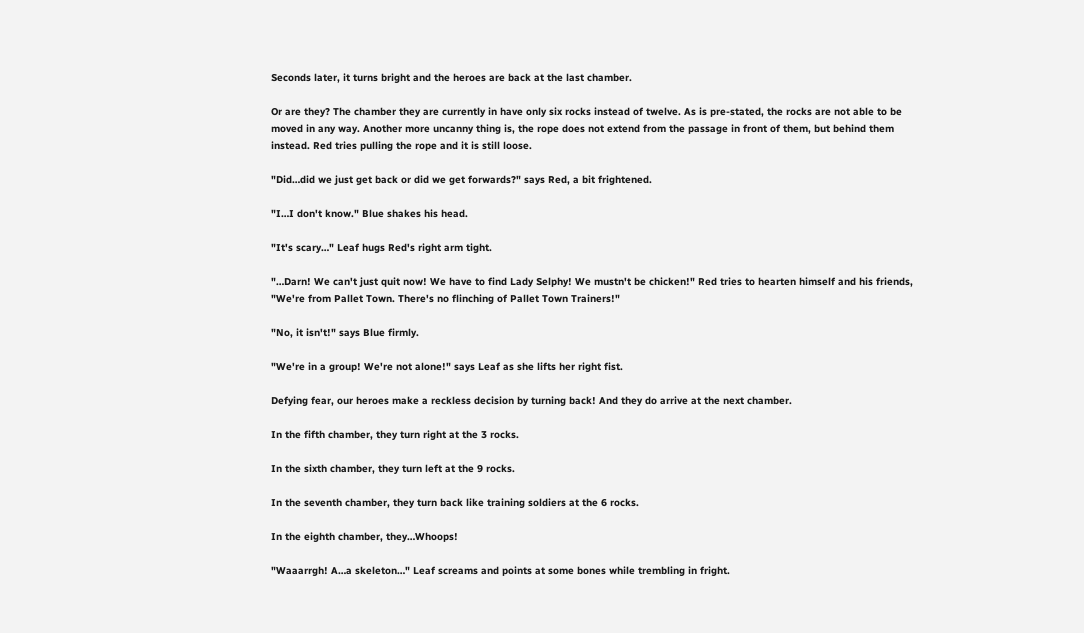Seconds later, it turns bright and the heroes are back at the last chamber.

Or are they? The chamber they are currently in have only six rocks instead of twelve. As is pre-stated, the rocks are not able to be moved in any way. Another more uncanny thing is, the rope does not extend from the passage in front of them, but behind them instead. Red tries pulling the rope and it is still loose.

"Did…did we just get back or did we get forwards?" says Red, a bit frightened.

"I…I don't know." Blue shakes his head.

"It's scary…" Leaf hugs Red's right arm tight.

"…Darn! We can't just quit now! We have to find Lady Selphy! We mustn't be chicken!" Red tries to hearten himself and his friends, "We're from Pallet Town. There's no flinching of Pallet Town Trainers!"

"No, it isn't!" says Blue firmly.

"We're in a group! We're not alone!" says Leaf as she lifts her right fist.

Defying fear, our heroes make a reckless decision by turning back! And they do arrive at the next chamber.

In the fifth chamber, they turn right at the 3 rocks.

In the sixth chamber, they turn left at the 9 rocks.

In the seventh chamber, they turn back like training soldiers at the 6 rocks.

In the eighth chamber, they…Whoops!

"Waaarrgh! A…a skeleton…" Leaf screams and points at some bones while trembling in fright.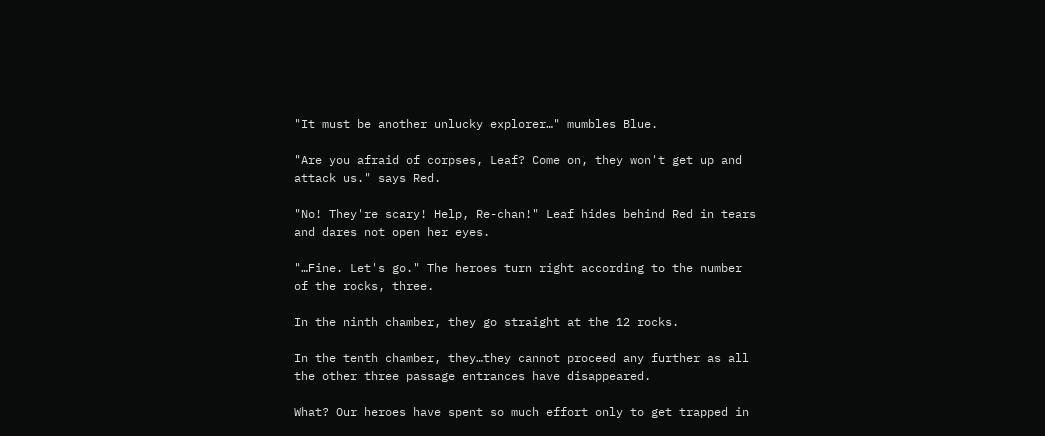"It must be another unlucky explorer…" mumbles Blue.

"Are you afraid of corpses, Leaf? Come on, they won't get up and attack us." says Red.

"No! They're scary! Help, Re-chan!" Leaf hides behind Red in tears and dares not open her eyes.

"…Fine. Let's go." The heroes turn right according to the number of the rocks, three.

In the ninth chamber, they go straight at the 12 rocks.

In the tenth chamber, they…they cannot proceed any further as all the other three passage entrances have disappeared.

What? Our heroes have spent so much effort only to get trapped in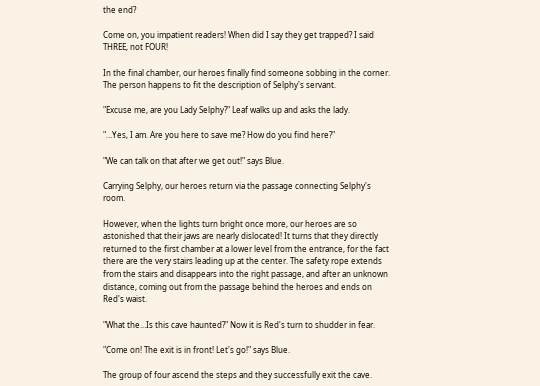the end?

Come on, you impatient readers! When did I say they get trapped? I said THREE, not FOUR!

In the final chamber, our heroes finally find someone sobbing in the corner. The person happens to fit the description of Selphy's servant.

"Excuse me, are you Lady Selphy?" Leaf walks up and asks the lady.

"…Yes, I am. Are you here to save me? How do you find here?"

"We can talk on that after we get out!" says Blue.

Carrying Selphy, our heroes return via the passage connecting Selphy's room.

However, when the lights turn bright once more, our heroes are so astonished that their jaws are nearly dislocated! It turns that they directly returned to the first chamber at a lower level from the entrance, for the fact there are the very stairs leading up at the center. The safety rope extends from the stairs and disappears into the right passage, and after an unknown distance, coming out from the passage behind the heroes and ends on Red's waist.

"What the…Is this cave haunted?" Now it is Red's turn to shudder in fear.

"Come on! The exit is in front! Let's go!" says Blue.

The group of four ascend the steps and they successfully exit the cave.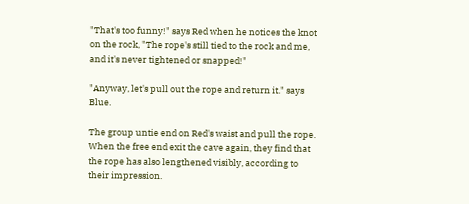"That's too funny!" says Red when he notices the knot on the rock, "The rope's still tied to the rock and me, and it's never tightened or snapped!"

"Anyway, let's pull out the rope and return it." says Blue.

The group untie end on Red's waist and pull the rope. When the free end exit the cave again, they find that the rope has also lengthened visibly, according to their impression.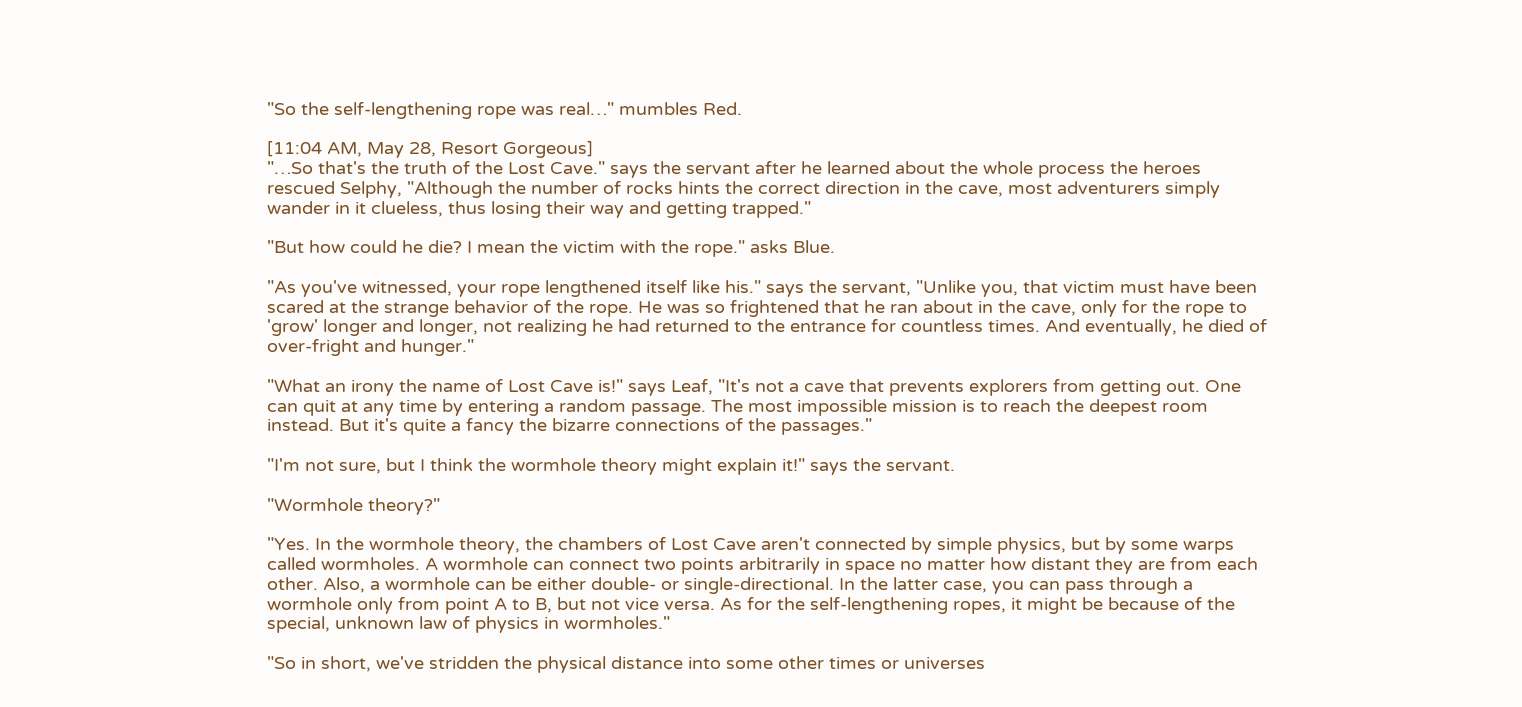"So the self-lengthening rope was real…" mumbles Red.

[11:04 AM, May 28, Resort Gorgeous]
"…So that's the truth of the Lost Cave." says the servant after he learned about the whole process the heroes rescued Selphy, "Although the number of rocks hints the correct direction in the cave, most adventurers simply wander in it clueless, thus losing their way and getting trapped."

"But how could he die? I mean the victim with the rope." asks Blue.

"As you've witnessed, your rope lengthened itself like his." says the servant, "Unlike you, that victim must have been scared at the strange behavior of the rope. He was so frightened that he ran about in the cave, only for the rope to 'grow' longer and longer, not realizing he had returned to the entrance for countless times. And eventually, he died of over-fright and hunger."

"What an irony the name of Lost Cave is!" says Leaf, "It's not a cave that prevents explorers from getting out. One can quit at any time by entering a random passage. The most impossible mission is to reach the deepest room instead. But it's quite a fancy the bizarre connections of the passages."

"I'm not sure, but I think the wormhole theory might explain it!" says the servant.

"Wormhole theory?"

"Yes. In the wormhole theory, the chambers of Lost Cave aren't connected by simple physics, but by some warps called wormholes. A wormhole can connect two points arbitrarily in space no matter how distant they are from each other. Also, a wormhole can be either double- or single-directional. In the latter case, you can pass through a wormhole only from point A to B, but not vice versa. As for the self-lengthening ropes, it might be because of the special, unknown law of physics in wormholes."

"So in short, we've stridden the physical distance into some other times or universes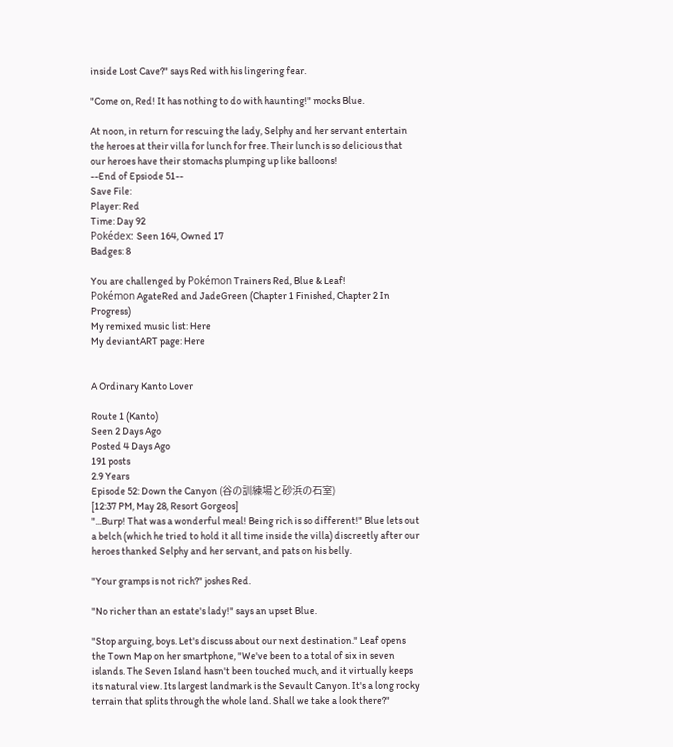inside Lost Cave?" says Red with his lingering fear.

"Come on, Red! It has nothing to do with haunting!" mocks Blue.

At noon, in return for rescuing the lady, Selphy and her servant entertain the heroes at their villa for lunch for free. Their lunch is so delicious that our heroes have their stomachs plumping up like balloons!
--End of Epsiode 51--
Save File:
Player: Red
Time: Day 92
Pokédex: Seen 164, Owned 17
Badges: 8

You are challenged by Pokémon Trainers Red, Blue & Leaf!
Pokémon AgateRed and JadeGreen (Chapter 1 Finished, Chapter 2 In Progress)
My remixed music list: Here
My deviantART page: Here


A Ordinary Kanto Lover

Route 1 (Kanto)
Seen 2 Days Ago
Posted 4 Days Ago
191 posts
2.9 Years
Episode 52: Down the Canyon (谷の訓練場と砂浜の石室)
[12:37 PM, May 28, Resort Gorgeos]
"...Burp! That was a wonderful meal! Being rich is so different!" Blue lets out a belch (which he tried to hold it all time inside the villa) discreetly after our heroes thanked Selphy and her servant, and pats on his belly.

"Your gramps is not rich?" joshes Red.

"No richer than an estate's lady!" says an upset Blue.

"Stop arguing, boys. Let's discuss about our next destination." Leaf opens the Town Map on her smartphone, "We've been to a total of six in seven islands. The Seven Island hasn't been touched much, and it virtually keeps its natural view. Its largest landmark is the Sevault Canyon. It's a long rocky terrain that splits through the whole land. Shall we take a look there?"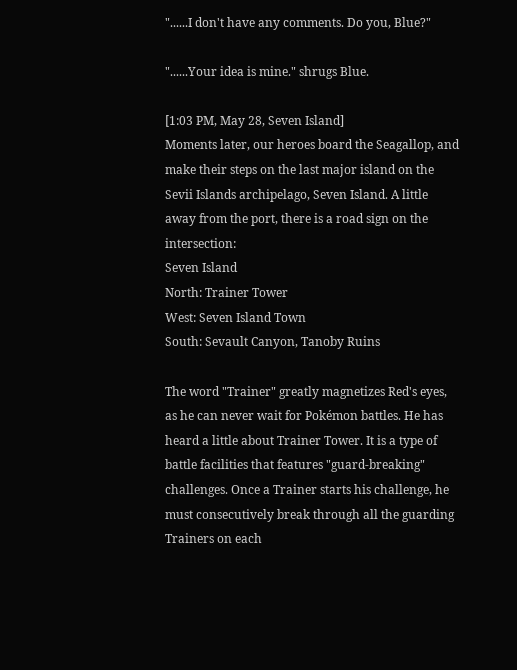"......I don't have any comments. Do you, Blue?"

"......Your idea is mine." shrugs Blue.

[1:03 PM, May 28, Seven Island]
Moments later, our heroes board the Seagallop, and make their steps on the last major island on the Sevii Islands archipelago, Seven Island. A little away from the port, there is a road sign on the intersection:
Seven Island
North: Trainer Tower
West: Seven Island Town
South: Sevault Canyon, Tanoby Ruins

The word "Trainer" greatly magnetizes Red's eyes, as he can never wait for Pokémon battles. He has heard a little about Trainer Tower. It is a type of battle facilities that features "guard-breaking" challenges. Once a Trainer starts his challenge, he must consecutively break through all the guarding Trainers on each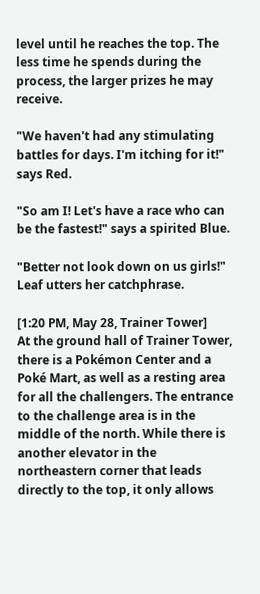level until he reaches the top. The less time he spends during the process, the larger prizes he may receive.

"We haven't had any stimulating battles for days. I'm itching for it!" says Red.

"So am I! Let's have a race who can be the fastest!" says a spirited Blue.

"Better not look down on us girls!" Leaf utters her catchphrase.

[1:20 PM, May 28, Trainer Tower]
At the ground hall of Trainer Tower, there is a Pokémon Center and a Poké Mart, as well as a resting area for all the challengers. The entrance to the challenge area is in the middle of the north. While there is another elevator in the northeastern corner that leads directly to the top, it only allows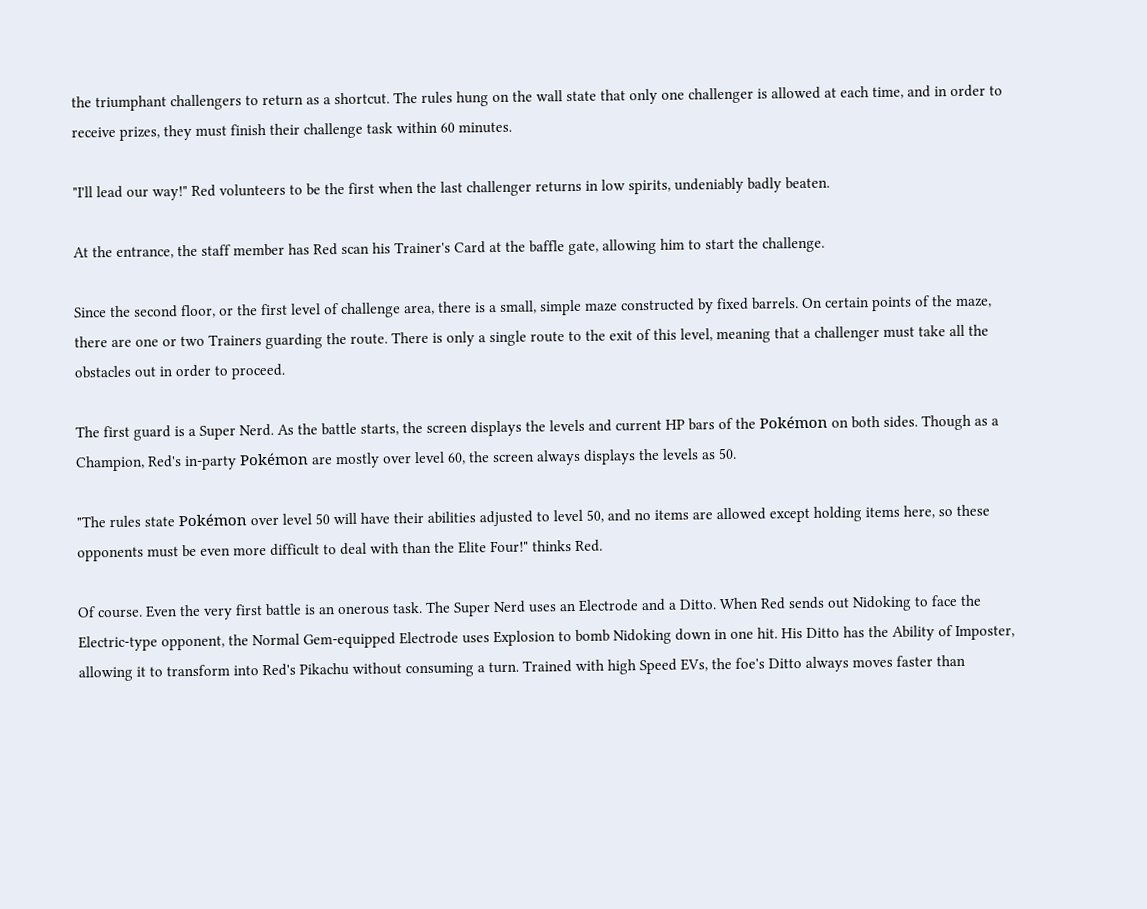the triumphant challengers to return as a shortcut. The rules hung on the wall state that only one challenger is allowed at each time, and in order to receive prizes, they must finish their challenge task within 60 minutes.

"I'll lead our way!" Red volunteers to be the first when the last challenger returns in low spirits, undeniably badly beaten.

At the entrance, the staff member has Red scan his Trainer's Card at the baffle gate, allowing him to start the challenge.

Since the second floor, or the first level of challenge area, there is a small, simple maze constructed by fixed barrels. On certain points of the maze, there are one or two Trainers guarding the route. There is only a single route to the exit of this level, meaning that a challenger must take all the obstacles out in order to proceed.

The first guard is a Super Nerd. As the battle starts, the screen displays the levels and current HP bars of the Pokémon on both sides. Though as a Champion, Red's in-party Pokémon are mostly over level 60, the screen always displays the levels as 50.

"The rules state Pokémon over level 50 will have their abilities adjusted to level 50, and no items are allowed except holding items here, so these opponents must be even more difficult to deal with than the Elite Four!" thinks Red.

Of course. Even the very first battle is an onerous task. The Super Nerd uses an Electrode and a Ditto. When Red sends out Nidoking to face the Electric-type opponent, the Normal Gem-equipped Electrode uses Explosion to bomb Nidoking down in one hit. His Ditto has the Ability of Imposter, allowing it to transform into Red's Pikachu without consuming a turn. Trained with high Speed EVs, the foe's Ditto always moves faster than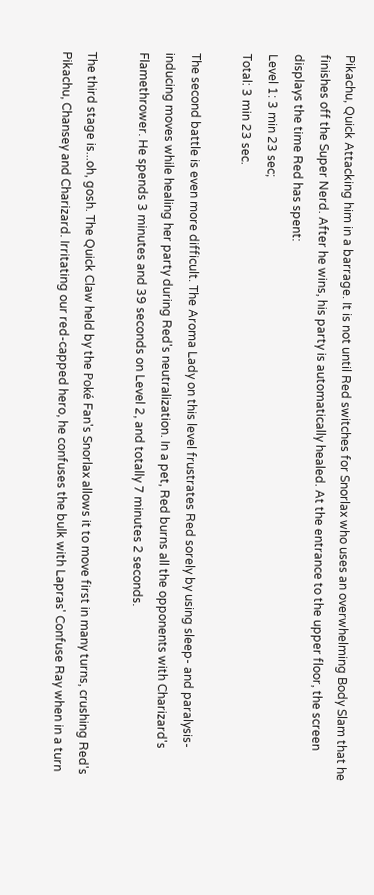Pikachu, Quick Attacking him in a barrage. It is not until Red switches for Snorlax who uses an overwhelming Body Slam that he finishes off the Super Nerd. After he wins, his party is automatically healed. At the entrance to the upper floor, the screen displays the time Red has spent:
Level 1: 3 min 23 sec;
Total: 3 min 23 sec.

The second battle is even more difficult. The Aroma Lady on this level frustrates Red sorely by using sleep- and paralysis-inducing moves while healing her party during Red's neutralization. In a pet, Red burns all the opponents with Charizard's Flamethrower. He spends 3 minutes and 39 seconds on Level 2, and totally 7 minutes 2 seconds.

The third stage is...oh, gosh. The Quick Claw held by the Poké Fan's Snorlax allows it to move first in many turns, crushing Red's Pikachu, Chansey and Charizard. Irritating our red-capped hero, he confuses the bulk with Lapras' Confuse Ray when in a turn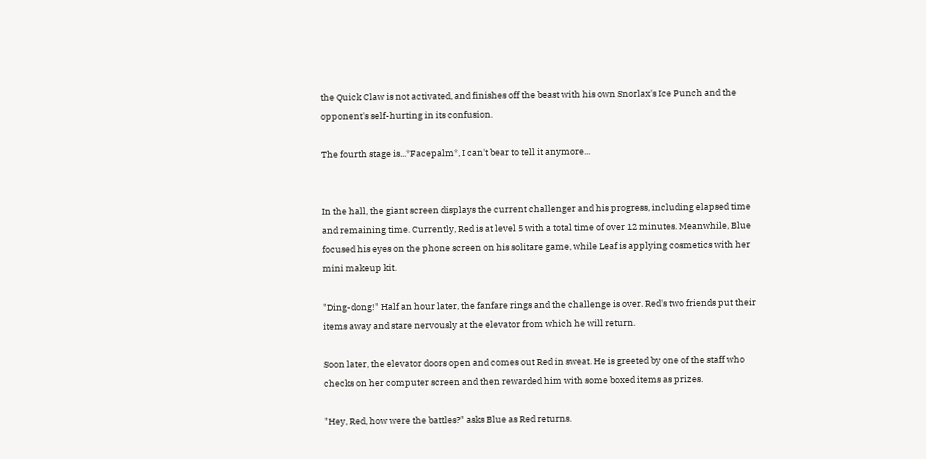the Quick Claw is not activated, and finishes off the beast with his own Snorlax's Ice Punch and the opponent's self-hurting in its confusion.

The fourth stage is...*Facepalm*, I can't bear to tell it anymore...


In the hall, the giant screen displays the current challenger and his progress, including elapsed time and remaining time. Currently, Red is at level 5 with a total time of over 12 minutes. Meanwhile, Blue focused his eyes on the phone screen on his solitare game, while Leaf is applying cosmetics with her mini makeup kit.

"Ding-dong!" Half an hour later, the fanfare rings and the challenge is over. Red's two friends put their items away and stare nervously at the elevator from which he will return.

Soon later, the elevator doors open and comes out Red in sweat. He is greeted by one of the staff who checks on her computer screen and then rewarded him with some boxed items as prizes.

"Hey, Red, how were the battles?" asks Blue as Red returns.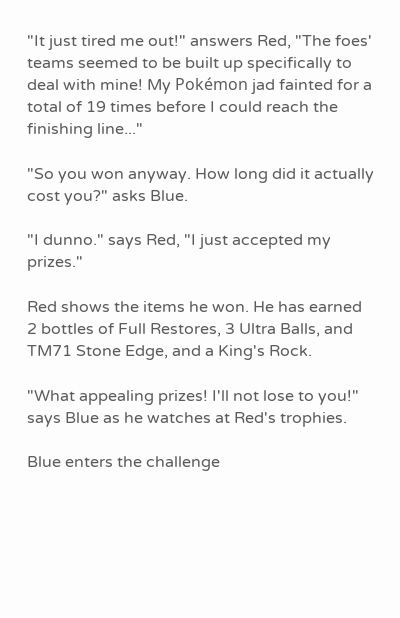"It just tired me out!" answers Red, "The foes' teams seemed to be built up specifically to deal with mine! My Pokémon jad fainted for a total of 19 times before I could reach the finishing line..."

"So you won anyway. How long did it actually cost you?" asks Blue.

"I dunno." says Red, "I just accepted my prizes."

Red shows the items he won. He has earned 2 bottles of Full Restores, 3 Ultra Balls, and TM71 Stone Edge, and a King's Rock.

"What appealing prizes! I'll not lose to you!" says Blue as he watches at Red's trophies.

Blue enters the challenge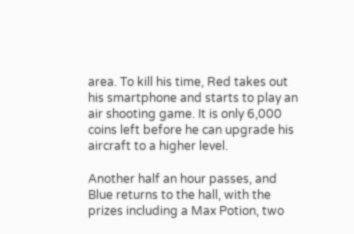area. To kill his time, Red takes out his smartphone and starts to play an air shooting game. It is only 6,000 coins left before he can upgrade his aircraft to a higher level.

Another half an hour passes, and Blue returns to the hall, with the prizes including a Max Potion, two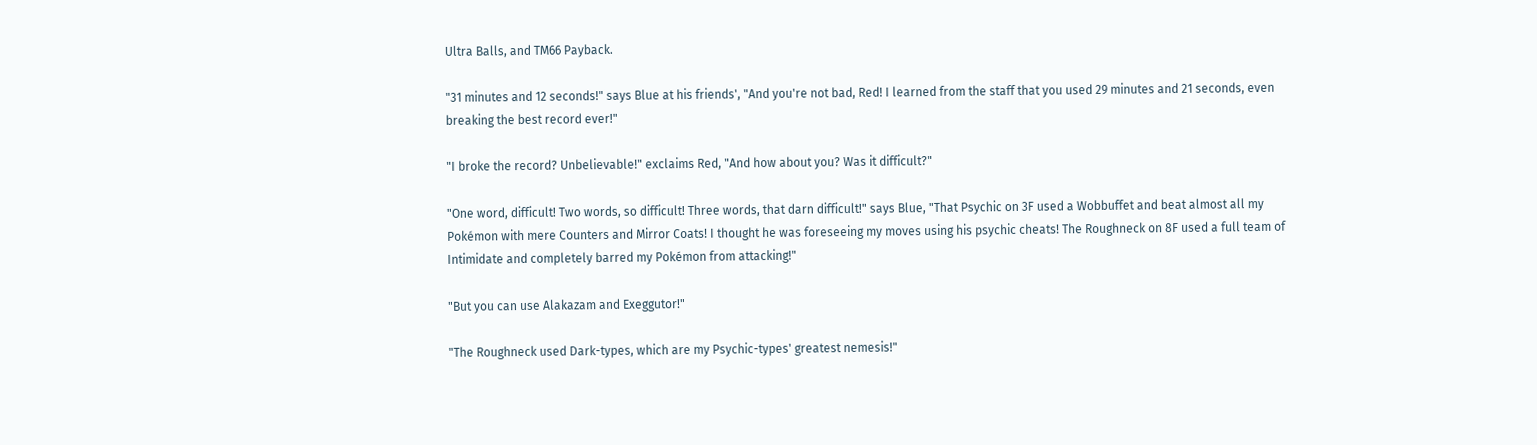Ultra Balls, and TM66 Payback.

"31 minutes and 12 seconds!" says Blue at his friends', "And you're not bad, Red! I learned from the staff that you used 29 minutes and 21 seconds, even breaking the best record ever!"

"I broke the record? Unbelievable!" exclaims Red, "And how about you? Was it difficult?"

"One word, difficult! Two words, so difficult! Three words, that darn difficult!" says Blue, "That Psychic on 3F used a Wobbuffet and beat almost all my Pokémon with mere Counters and Mirror Coats! I thought he was foreseeing my moves using his psychic cheats! The Roughneck on 8F used a full team of Intimidate and completely barred my Pokémon from attacking!"

"But you can use Alakazam and Exeggutor!"

"The Roughneck used Dark-types, which are my Psychic-types' greatest nemesis!"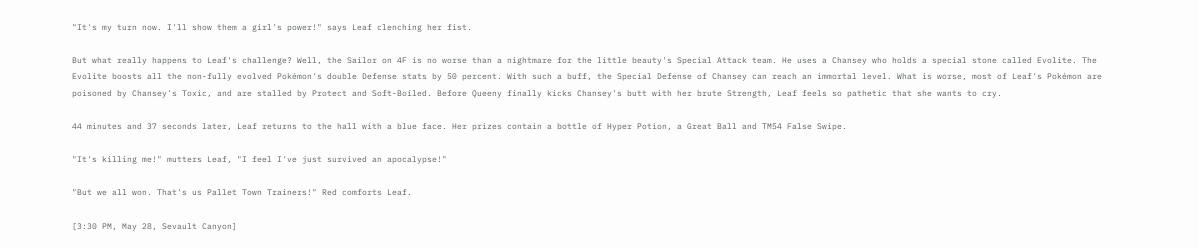"It's my turn now. I'll show them a girl's power!" says Leaf clenching her fist.

But what really happens to Leaf's challenge? Well, the Sailor on 4F is no worse than a nightmare for the little beauty's Special Attack team. He uses a Chansey who holds a special stone called Evolite. The Evolite boosts all the non-fully evolved Pokémon's double Defense stats by 50 percent. With such a buff, the Special Defense of Chansey can reach an immortal level. What is worse, most of Leaf's Pokémon are poisoned by Chansey's Toxic, and are stalled by Protect and Soft-Boiled. Before Queeny finally kicks Chansey's butt with her brute Strength, Leaf feels so pathetic that she wants to cry.

44 minutes and 37 seconds later, Leaf returns to the hall with a blue face. Her prizes contain a bottle of Hyper Potion, a Great Ball and TM54 False Swipe.

"It's killing me!" mutters Leaf, "I feel I've just survived an apocalypse!"

"But we all won. That's us Pallet Town Trainers!" Red comforts Leaf.

[3:30 PM, May 28, Sevault Canyon]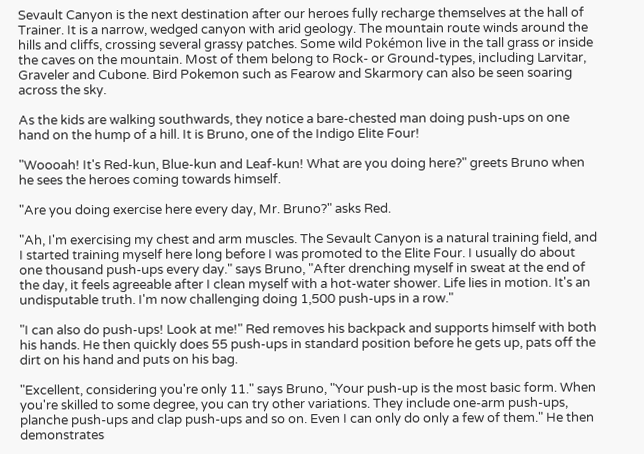Sevault Canyon is the next destination after our heroes fully recharge themselves at the hall of Trainer. It is a narrow, wedged canyon with arid geology. The mountain route winds around the hills and cliffs, crossing several grassy patches. Some wild Pokémon live in the tall grass or inside the caves on the mountain. Most of them belong to Rock- or Ground-types, including Larvitar, Graveler and Cubone. Bird Pokemon such as Fearow and Skarmory can also be seen soaring across the sky.

As the kids are walking southwards, they notice a bare-chested man doing push-ups on one hand on the hump of a hill. It is Bruno, one of the Indigo Elite Four!

"Woooah! It's Red-kun, Blue-kun and Leaf-kun! What are you doing here?" greets Bruno when he sees the heroes coming towards himself.

"Are you doing exercise here every day, Mr. Bruno?" asks Red.

"Ah, I'm exercising my chest and arm muscles. The Sevault Canyon is a natural training field, and I started training myself here long before I was promoted to the Elite Four. I usually do about one thousand push-ups every day." says Bruno, "After drenching myself in sweat at the end of the day, it feels agreeable after I clean myself with a hot-water shower. Life lies in motion. It's an undisputable truth. I'm now challenging doing 1,500 push-ups in a row."

"I can also do push-ups! Look at me!" Red removes his backpack and supports himself with both his hands. He then quickly does 55 push-ups in standard position before he gets up, pats off the dirt on his hand and puts on his bag.

"Excellent, considering you're only 11." says Bruno, "Your push-up is the most basic form. When you're skilled to some degree, you can try other variations. They include one-arm push-ups, planche push-ups and clap push-ups and so on. Even I can only do only a few of them." He then demonstrates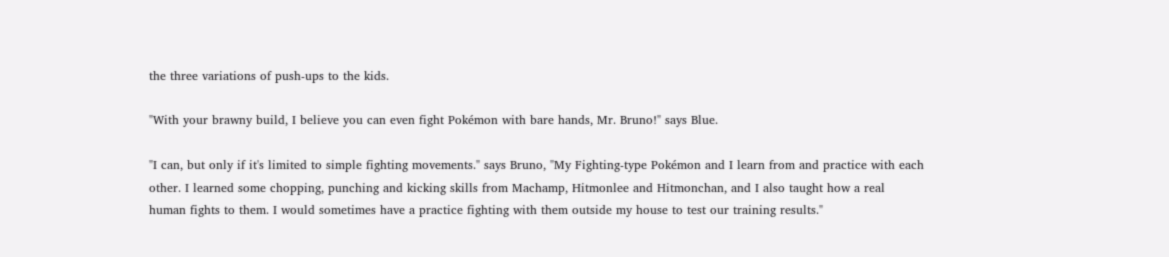the three variations of push-ups to the kids.

"With your brawny build, I believe you can even fight Pokémon with bare hands, Mr. Bruno!" says Blue.

"I can, but only if it's limited to simple fighting movements." says Bruno, "My Fighting-type Pokémon and I learn from and practice with each other. I learned some chopping, punching and kicking skills from Machamp, Hitmonlee and Hitmonchan, and I also taught how a real human fights to them. I would sometimes have a practice fighting with them outside my house to test our training results."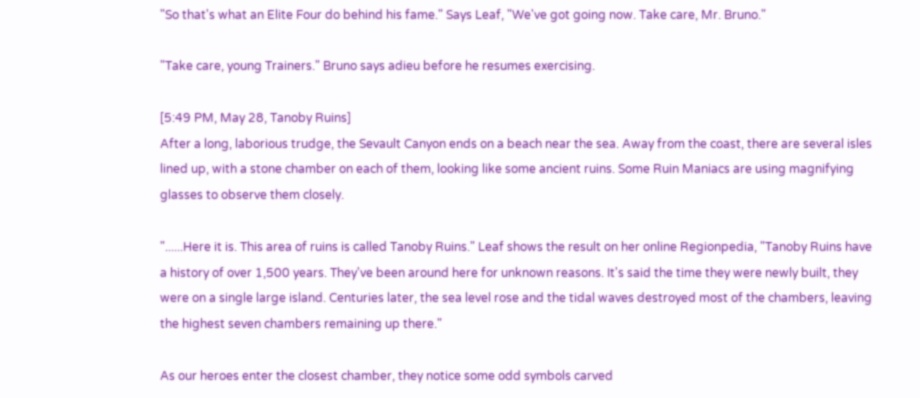"So that's what an Elite Four do behind his fame." Says Leaf, "We've got going now. Take care, Mr. Bruno."

"Take care, young Trainers." Bruno says adieu before he resumes exercising.

[5:49 PM, May 28, Tanoby Ruins]
After a long, laborious trudge, the Sevault Canyon ends on a beach near the sea. Away from the coast, there are several isles lined up, with a stone chamber on each of them, looking like some ancient ruins. Some Ruin Maniacs are using magnifying glasses to observe them closely.

"......Here it is. This area of ruins is called Tanoby Ruins." Leaf shows the result on her online Regionpedia, "Tanoby Ruins have a history of over 1,500 years. They've been around here for unknown reasons. It's said the time they were newly built, they were on a single large island. Centuries later, the sea level rose and the tidal waves destroyed most of the chambers, leaving the highest seven chambers remaining up there."

As our heroes enter the closest chamber, they notice some odd symbols carved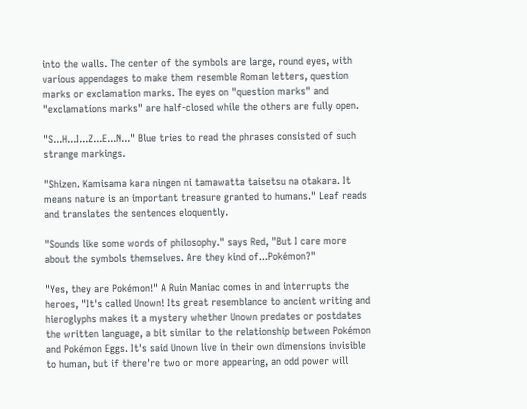into the walls. The center of the symbols are large, round eyes, with various appendages to make them resemble Roman letters, question marks or exclamation marks. The eyes on "question marks" and "exclamations marks" are half-closed while the others are fully open.

"S...H...I...Z...E...N..." Blue tries to read the phrases consisted of such strange markings.

"Shizen. Kamisama kara ningen ni tamawatta taisetsu na otakara. It means nature is an important treasure granted to humans." Leaf reads and translates the sentences eloquently.

"Sounds like some words of philosophy." says Red, "But I care more about the symbols themselves. Are they kind of...Pokémon?"

"Yes, they are Pokémon!" A Ruin Maniac comes in and interrupts the heroes, "It's called Unown! Its great resemblance to ancient writing and hieroglyphs makes it a mystery whether Unown predates or postdates the written language, a bit similar to the relationship between Pokémon and Pokémon Eggs. It's said Unown live in their own dimensions invisible to human, but if there're two or more appearing, an odd power will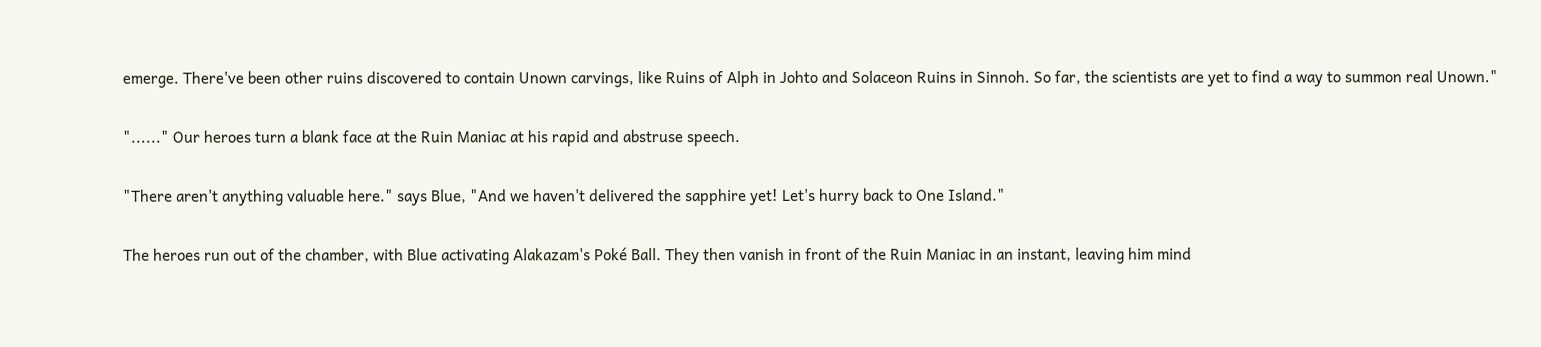emerge. There've been other ruins discovered to contain Unown carvings, like Ruins of Alph in Johto and Solaceon Ruins in Sinnoh. So far, the scientists are yet to find a way to summon real Unown."

"......" Our heroes turn a blank face at the Ruin Maniac at his rapid and abstruse speech.

"There aren't anything valuable here." says Blue, "And we haven't delivered the sapphire yet! Let's hurry back to One Island."

The heroes run out of the chamber, with Blue activating Alakazam's Poké Ball. They then vanish in front of the Ruin Maniac in an instant, leaving him mind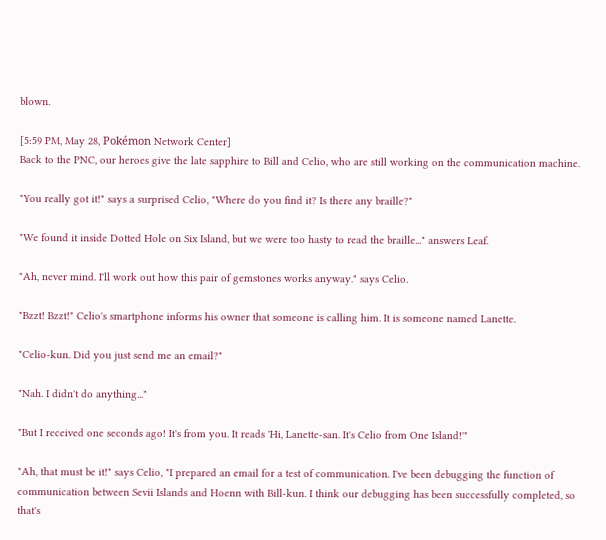blown.

[5:59 PM, May 28, Pokémon Network Center]
Back to the PNC, our heroes give the late sapphire to Bill and Celio, who are still working on the communication machine.

"You really got it!" says a surprised Celio, "Where do you find it? Is there any braille?"

"We found it inside Dotted Hole on Six Island, but we were too hasty to read the braille..." answers Leaf.

"Ah, never mind. I'll work out how this pair of gemstones works anyway." says Celio.

"Bzzt! Bzzt!" Celio's smartphone informs his owner that someone is calling him. It is someone named Lanette.

"Celio-kun. Did you just send me an email?"

"Nah. I didn't do anything..."

"But I received one seconds ago! It's from you. It reads 'Hi, Lanette-san. It's Celio from One Island!'"

"Ah, that must be it!" says Celio, "I prepared an email for a test of communication. I've been debugging the function of communication between Sevii Islands and Hoenn with Bill-kun. I think our debugging has been successfully completed, so that's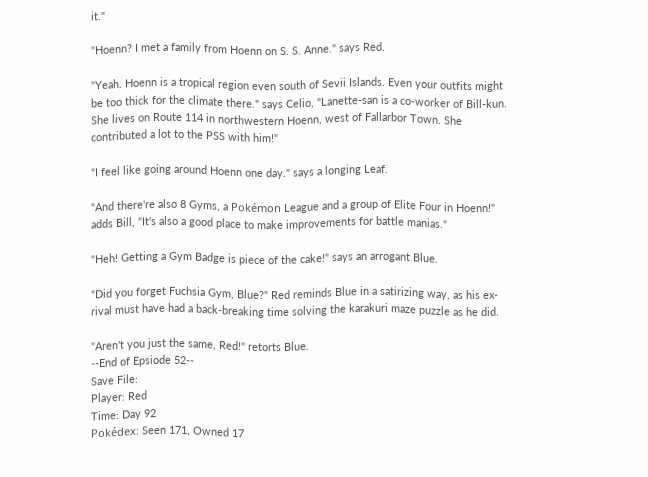it."

"Hoenn? I met a family from Hoenn on S. S. Anne." says Red.

"Yeah. Hoenn is a tropical region even south of Sevii Islands. Even your outfits might be too thick for the climate there." says Celio, "Lanette-san is a co-worker of Bill-kun. She lives on Route 114 in northwestern Hoenn, west of Fallarbor Town. She contributed a lot to the PSS with him!"

"I feel like going around Hoenn one day." says a longing Leaf.

"And there're also 8 Gyms, a Pokémon League and a group of Elite Four in Hoenn!" adds Bill, "It's also a good place to make improvements for battle manias."

"Heh! Getting a Gym Badge is piece of the cake!" says an arrogant Blue.

"Did you forget Fuchsia Gym, Blue?" Red reminds Blue in a satirizing way, as his ex-rival must have had a back-breaking time solving the karakuri maze puzzle as he did.

"Aren't you just the same, Red!" retorts Blue.
--End of Epsiode 52--
Save File:
Player: Red
Time: Day 92
Pokédex: Seen 171, Owned 17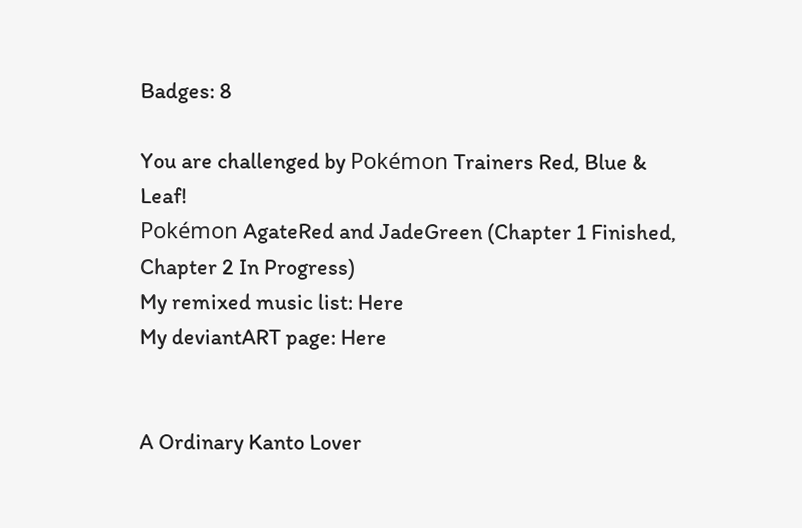Badges: 8

You are challenged by Pokémon Trainers Red, Blue & Leaf!
Pokémon AgateRed and JadeGreen (Chapter 1 Finished, Chapter 2 In Progress)
My remixed music list: Here
My deviantART page: Here


A Ordinary Kanto Lover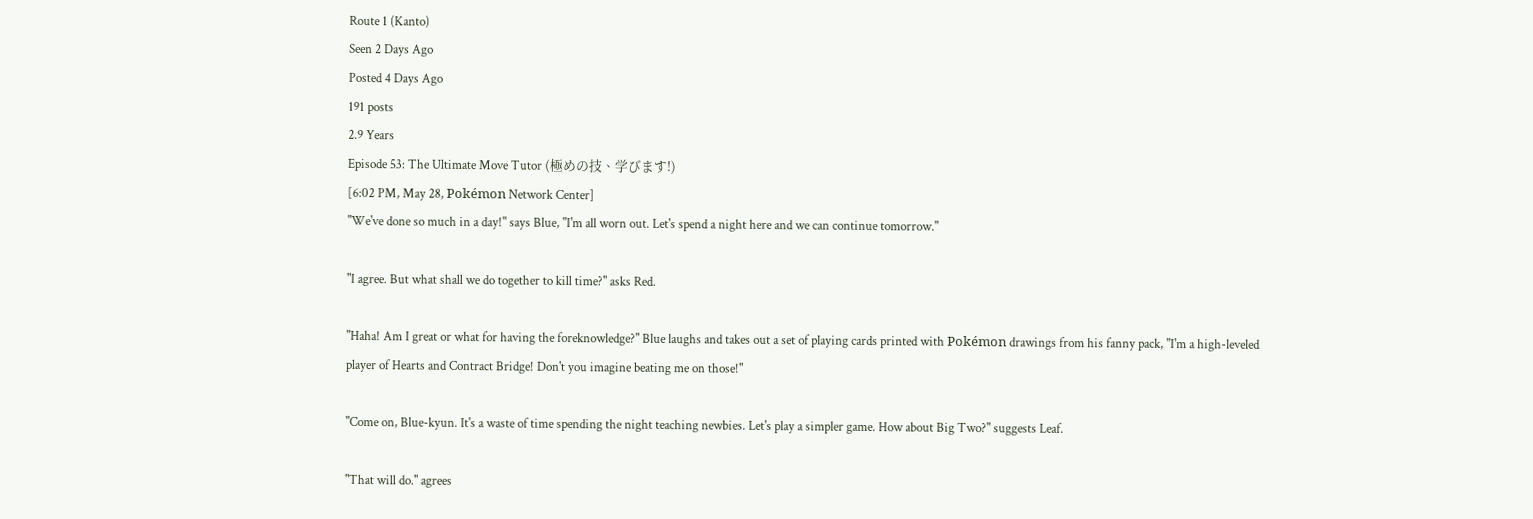Route 1 (Kanto)
Seen 2 Days Ago
Posted 4 Days Ago
191 posts
2.9 Years
Episode 53: The Ultimate Move Tutor (極めの技、学びます!)
[6:02 PM, May 28, Pokémon Network Center]
"We've done so much in a day!" says Blue, "I'm all worn out. Let's spend a night here and we can continue tomorrow."

"I agree. But what shall we do together to kill time?" asks Red.

"Haha! Am I great or what for having the foreknowledge?" Blue laughs and takes out a set of playing cards printed with Pokémon drawings from his fanny pack, "I'm a high-leveled player of Hearts and Contract Bridge! Don't you imagine beating me on those!"

"Come on, Blue-kyun. It's a waste of time spending the night teaching newbies. Let's play a simpler game. How about Big Two?" suggests Leaf.

"That will do." agrees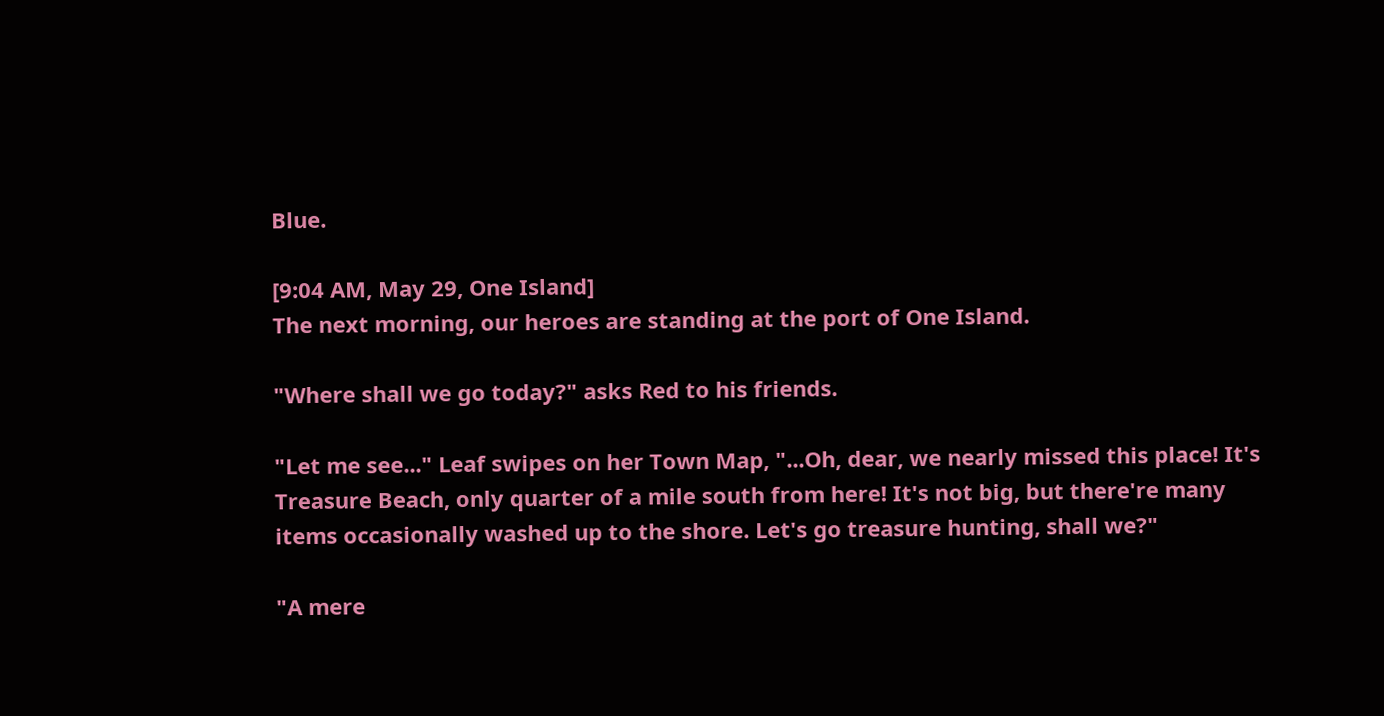Blue.

[9:04 AM, May 29, One Island]
The next morning, our heroes are standing at the port of One Island.

"Where shall we go today?" asks Red to his friends.

"Let me see..." Leaf swipes on her Town Map, "...Oh, dear, we nearly missed this place! It's Treasure Beach, only quarter of a mile south from here! It's not big, but there're many items occasionally washed up to the shore. Let's go treasure hunting, shall we?"

"A mere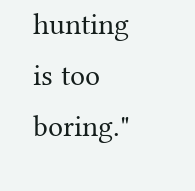hunting is too boring."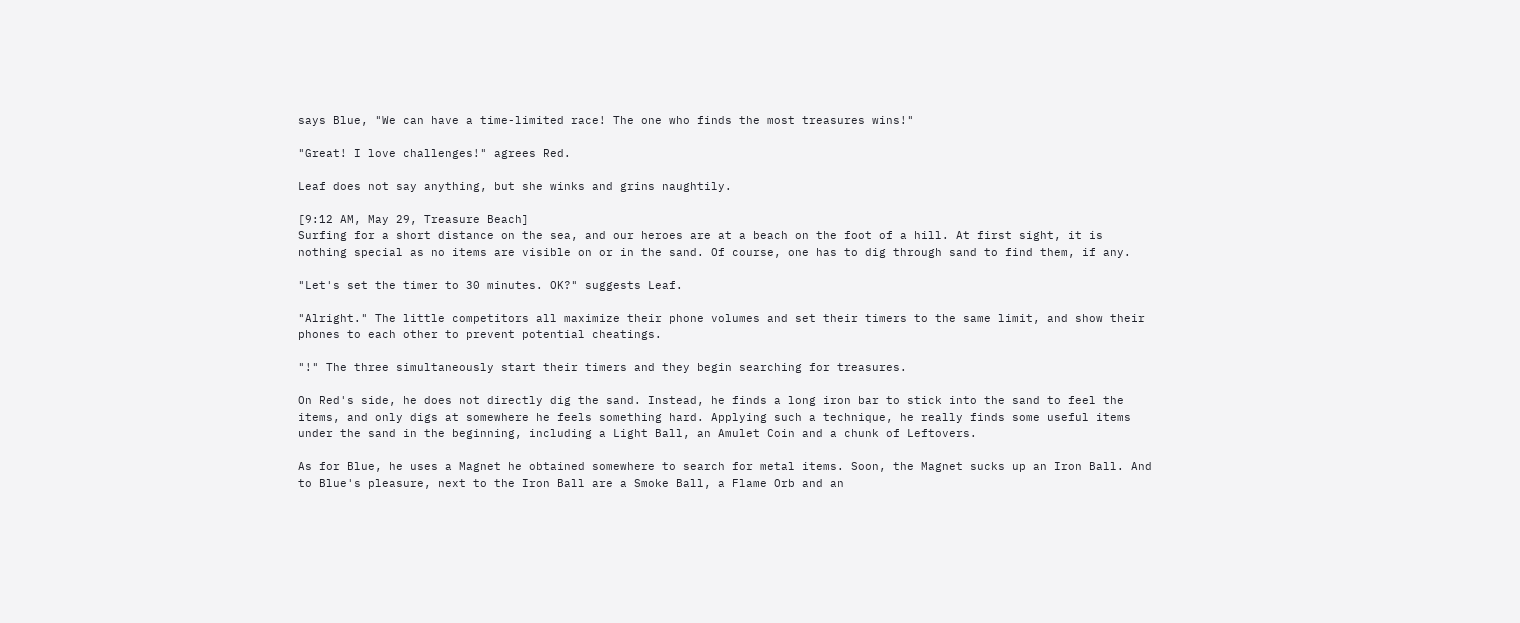says Blue, "We can have a time-limited race! The one who finds the most treasures wins!"

"Great! I love challenges!" agrees Red.

Leaf does not say anything, but she winks and grins naughtily.

[9:12 AM, May 29, Treasure Beach]
Surfing for a short distance on the sea, and our heroes are at a beach on the foot of a hill. At first sight, it is nothing special as no items are visible on or in the sand. Of course, one has to dig through sand to find them, if any.

"Let's set the timer to 30 minutes. OK?" suggests Leaf.

"Alright." The little competitors all maximize their phone volumes and set their timers to the same limit, and show their phones to each other to prevent potential cheatings.

"!" The three simultaneously start their timers and they begin searching for treasures.

On Red's side, he does not directly dig the sand. Instead, he finds a long iron bar to stick into the sand to feel the items, and only digs at somewhere he feels something hard. Applying such a technique, he really finds some useful items under the sand in the beginning, including a Light Ball, an Amulet Coin and a chunk of Leftovers.

As for Blue, he uses a Magnet he obtained somewhere to search for metal items. Soon, the Magnet sucks up an Iron Ball. And to Blue's pleasure, next to the Iron Ball are a Smoke Ball, a Flame Orb and an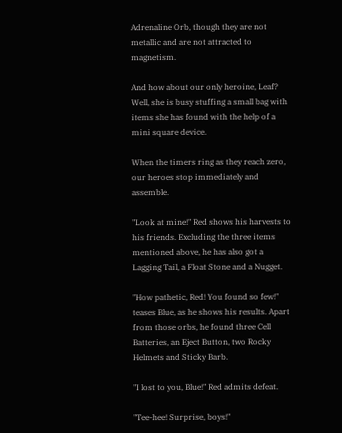Adrenaline Orb, though they are not metallic and are not attracted to magnetism.

And how about our only heroine, Leaf? Well, she is busy stuffing a small bag with items she has found with the help of a mini square device.

When the timers ring as they reach zero, our heroes stop immediately and assemble.

"Look at mine!" Red shows his harvests to his friends. Excluding the three items mentioned above, he has also got a Lagging Tail, a Float Stone and a Nugget.

"How pathetic, Red! You found so few!" teases Blue, as he shows his results. Apart from those orbs, he found three Cell Batteries, an Eject Button, two Rocky Helmets and Sticky Barb.

"I lost to you, Blue!" Red admits defeat.

"Tee-hee! Surprise, boys!"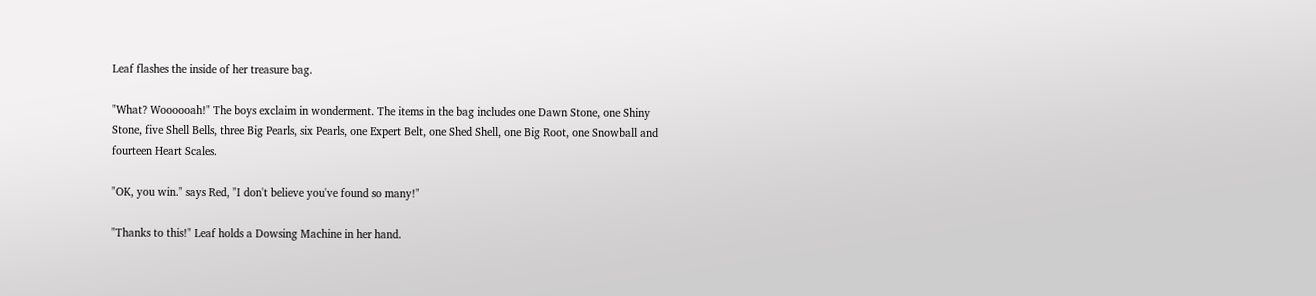Leaf flashes the inside of her treasure bag.

"What? Woooooah!" The boys exclaim in wonderment. The items in the bag includes one Dawn Stone, one Shiny Stone, five Shell Bells, three Big Pearls, six Pearls, one Expert Belt, one Shed Shell, one Big Root, one Snowball and fourteen Heart Scales.

"OK, you win." says Red, "I don't believe you've found so many!"

"Thanks to this!" Leaf holds a Dowsing Machine in her hand.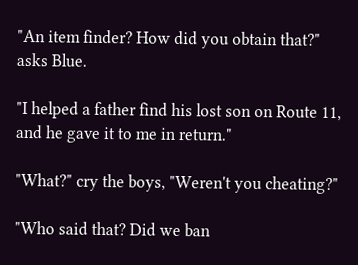"An item finder? How did you obtain that?" asks Blue.

"I helped a father find his lost son on Route 11, and he gave it to me in return."

"What?" cry the boys, "Weren't you cheating?"

"Who said that? Did we ban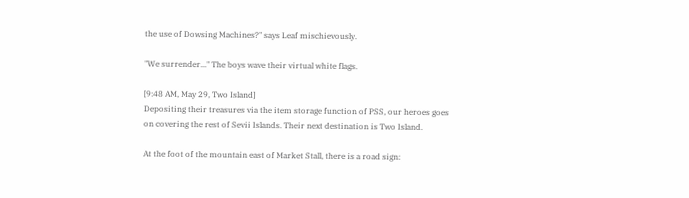the use of Dowsing Machines?" says Leaf mischievously.

"We surrender..." The boys wave their virtual white flags.

[9:48 AM, May 29, Two Island]
Depositing their treasures via the item storage function of PSS, our heroes goes on covering the rest of Sevii Islands. Their next destination is Two Island.

At the foot of the mountain east of Market Stall, there is a road sign: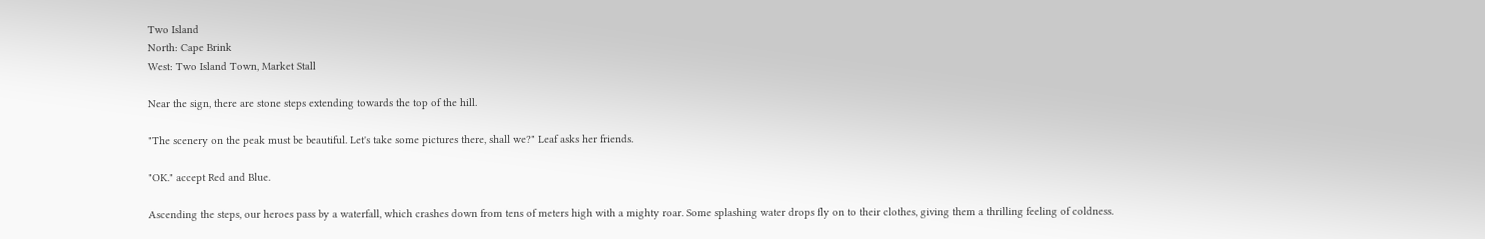Two Island
North: Cape Brink
West: Two Island Town, Market Stall

Near the sign, there are stone steps extending towards the top of the hill.

"The scenery on the peak must be beautiful. Let's take some pictures there, shall we?" Leaf asks her friends.

"OK." accept Red and Blue.

Ascending the steps, our heroes pass by a waterfall, which crashes down from tens of meters high with a mighty roar. Some splashing water drops fly on to their clothes, giving them a thrilling feeling of coldness.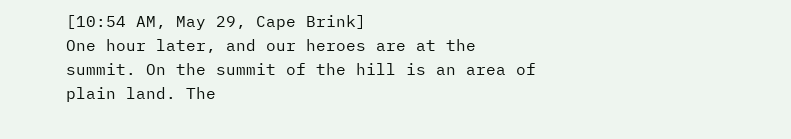[10:54 AM, May 29, Cape Brink]
One hour later, and our heroes are at the summit. On the summit of the hill is an area of plain land. The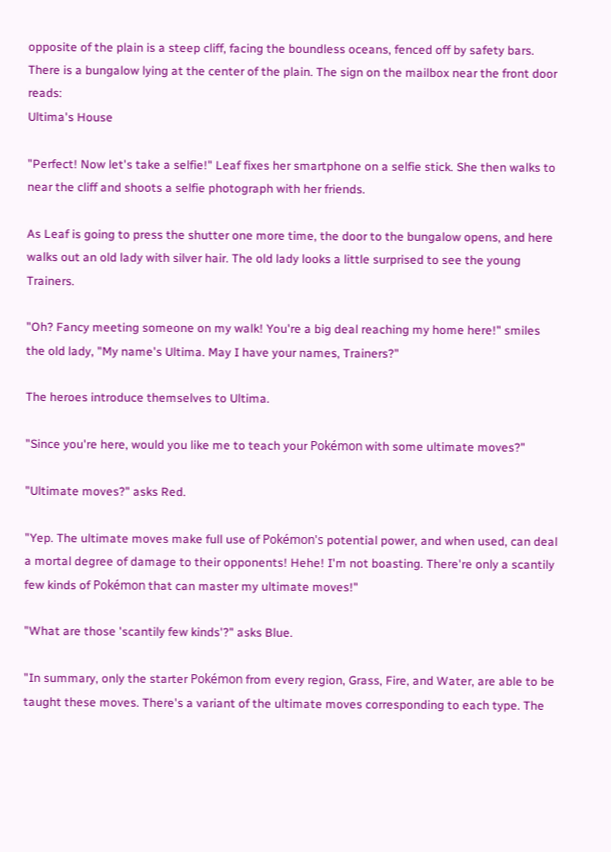opposite of the plain is a steep cliff, facing the boundless oceans, fenced off by safety bars. There is a bungalow lying at the center of the plain. The sign on the mailbox near the front door reads:
Ultima's House

"Perfect! Now let's take a selfie!" Leaf fixes her smartphone on a selfie stick. She then walks to near the cliff and shoots a selfie photograph with her friends.

As Leaf is going to press the shutter one more time, the door to the bungalow opens, and here walks out an old lady with silver hair. The old lady looks a little surprised to see the young Trainers.

"Oh? Fancy meeting someone on my walk! You're a big deal reaching my home here!" smiles the old lady, "My name's Ultima. May I have your names, Trainers?"

The heroes introduce themselves to Ultima.

"Since you're here, would you like me to teach your Pokémon with some ultimate moves?"

"Ultimate moves?" asks Red.

"Yep. The ultimate moves make full use of Pokémon's potential power, and when used, can deal a mortal degree of damage to their opponents! Hehe! I'm not boasting. There're only a scantily few kinds of Pokémon that can master my ultimate moves!"

"What are those 'scantily few kinds'?" asks Blue.

"In summary, only the starter Pokémon from every region, Grass, Fire, and Water, are able to be taught these moves. There's a variant of the ultimate moves corresponding to each type. The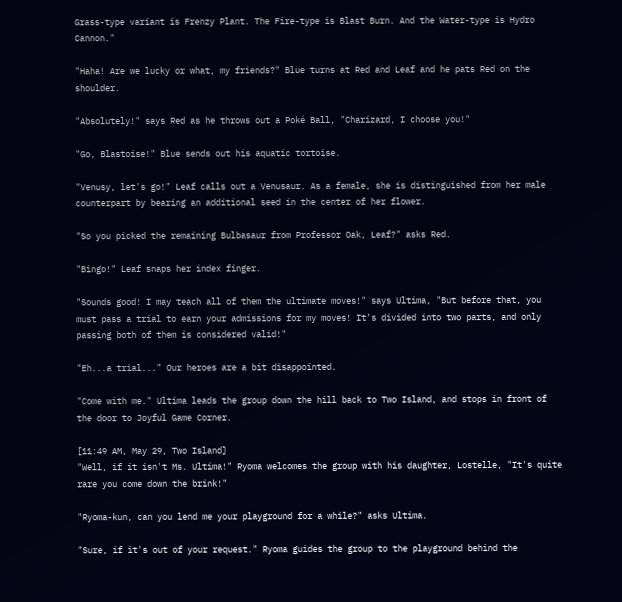Grass-type variant is Frenzy Plant. The Fire-type is Blast Burn. And the Water-type is Hydro Cannon."

"Haha! Are we lucky or what, my friends?" Blue turns at Red and Leaf and he pats Red on the shoulder.

"Absolutely!" says Red as he throws out a Poké Ball, "Charizard, I choose you!"

"Go, Blastoise!" Blue sends out his aquatic tortoise.

"Venusy, let's go!" Leaf calls out a Venusaur. As a female, she is distinguished from her male counterpart by bearing an additional seed in the center of her flower.

"So you picked the remaining Bulbasaur from Professor Oak, Leaf?" asks Red.

"Bingo!" Leaf snaps her index finger.

"Sounds good! I may teach all of them the ultimate moves!" says Ultima, "But before that, you must pass a trial to earn your admissions for my moves! It's divided into two parts, and only passing both of them is considered valid!"

"Eh...a trial..." Our heroes are a bit disappointed.

"Come with me." Ultima leads the group down the hill back to Two Island, and stops in front of the door to Joyful Game Corner.

[11:49 AM, May 29, Two Island]
"Well, if it isn't Ms. Ultima!" Ryoma welcomes the group with his daughter, Lostelle, "It's quite rare you come down the brink!"

"Ryoma-kun, can you lend me your playground for a while?" asks Ultima.

"Sure, if it's out of your request." Ryoma guides the group to the playground behind the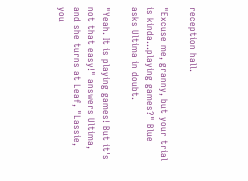reception hall.

"Excuse me, granny, but your trial is kinda...playing games?" Blue asks Ultima in doubt.

"Yeah. It is playing games! But it's not that easy!" answers Ultima, and she turns at Leaf, "Lassie, you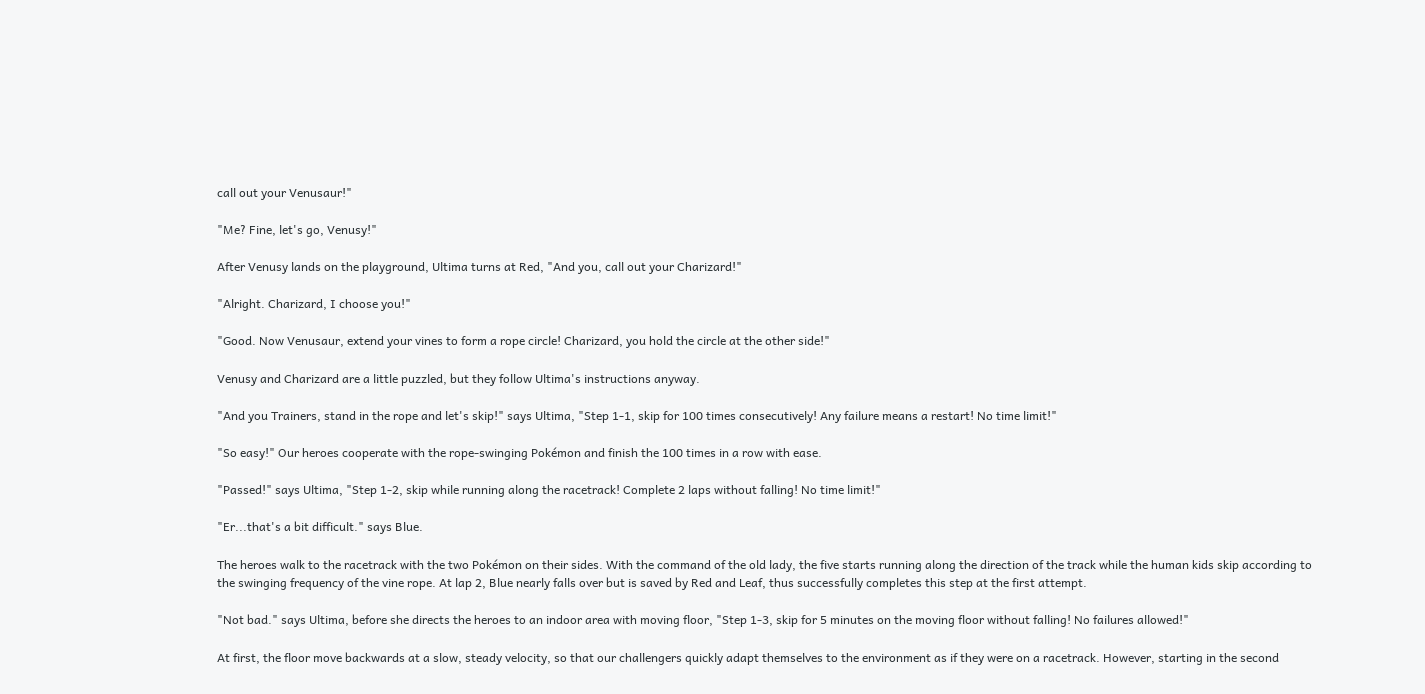call out your Venusaur!"

"Me? Fine, let's go, Venusy!"

After Venusy lands on the playground, Ultima turns at Red, "And you, call out your Charizard!"

"Alright. Charizard, I choose you!"

"Good. Now Venusaur, extend your vines to form a rope circle! Charizard, you hold the circle at the other side!"

Venusy and Charizard are a little puzzled, but they follow Ultima's instructions anyway.

"And you Trainers, stand in the rope and let's skip!" says Ultima, "Step 1-1, skip for 100 times consecutively! Any failure means a restart! No time limit!"

"So easy!" Our heroes cooperate with the rope-swinging Pokémon and finish the 100 times in a row with ease.

"Passed!" says Ultima, "Step 1-2, skip while running along the racetrack! Complete 2 laps without falling! No time limit!"

"Er...that's a bit difficult." says Blue.

The heroes walk to the racetrack with the two Pokémon on their sides. With the command of the old lady, the five starts running along the direction of the track while the human kids skip according to the swinging frequency of the vine rope. At lap 2, Blue nearly falls over but is saved by Red and Leaf, thus successfully completes this step at the first attempt.

"Not bad." says Ultima, before she directs the heroes to an indoor area with moving floor, "Step 1-3, skip for 5 minutes on the moving floor without falling! No failures allowed!"

At first, the floor move backwards at a slow, steady velocity, so that our challengers quickly adapt themselves to the environment as if they were on a racetrack. However, starting in the second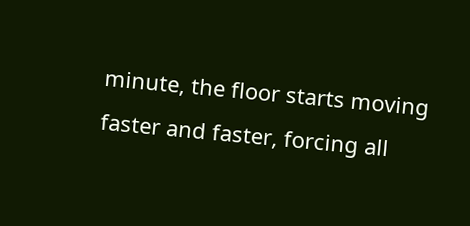minute, the floor starts moving faster and faster, forcing all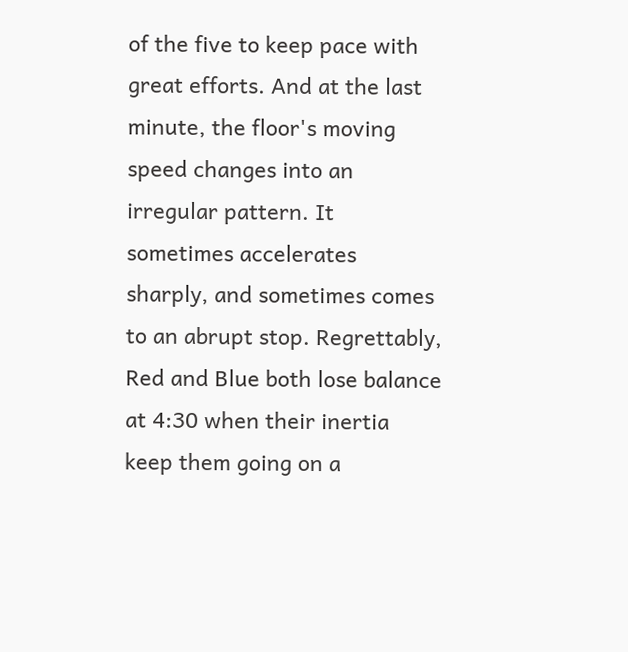of the five to keep pace with great efforts. And at the last minute, the floor's moving speed changes into an irregular pattern. It sometimes accelerates sharply, and sometimes comes to an abrupt stop. Regrettably, Red and Blue both lose balance at 4:30 when their inertia keep them going on a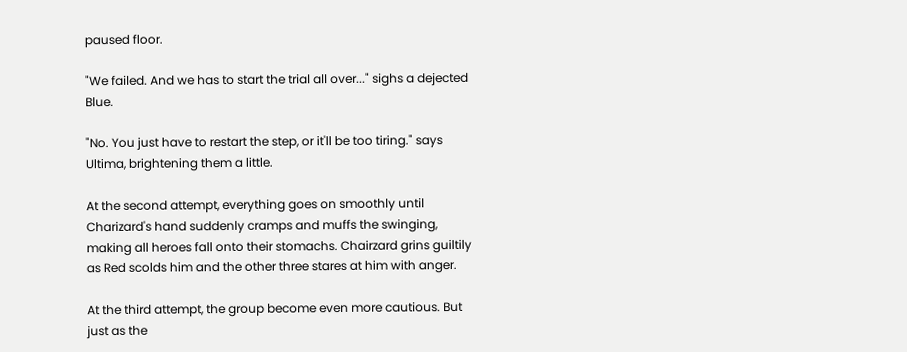paused floor.

"We failed. And we has to start the trial all over..." sighs a dejected Blue.

"No. You just have to restart the step, or it'll be too tiring." says Ultima, brightening them a little.

At the second attempt, everything goes on smoothly until Charizard's hand suddenly cramps and muffs the swinging, making all heroes fall onto their stomachs. Chairzard grins guiltily as Red scolds him and the other three stares at him with anger.

At the third attempt, the group become even more cautious. But just as the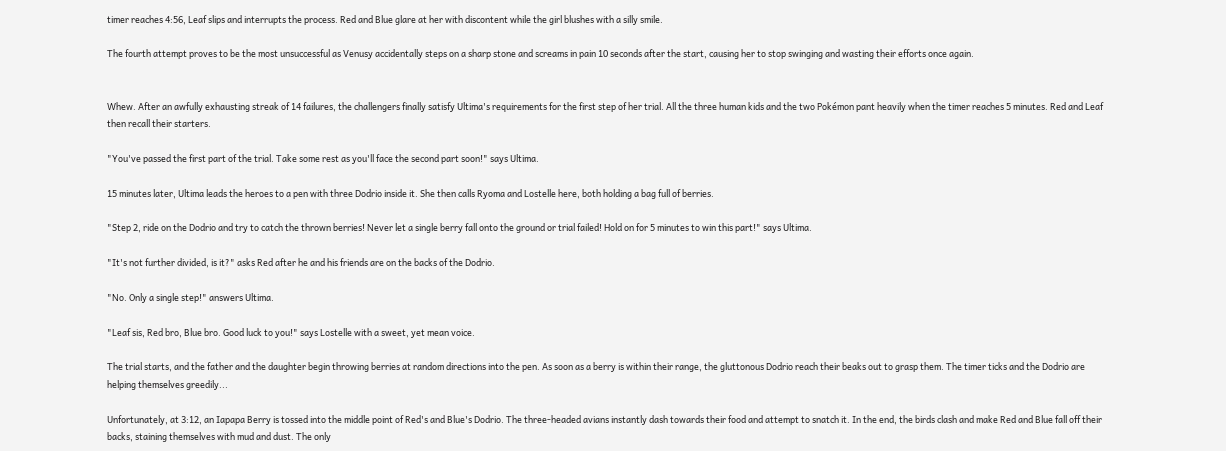timer reaches 4:56, Leaf slips and interrupts the process. Red and Blue glare at her with discontent while the girl blushes with a silly smile.

The fourth attempt proves to be the most unsuccessful as Venusy accidentally steps on a sharp stone and screams in pain 10 seconds after the start, causing her to stop swinging and wasting their efforts once again.


Whew. After an awfully exhausting streak of 14 failures, the challengers finally satisfy Ultima's requirements for the first step of her trial. All the three human kids and the two Pokémon pant heavily when the timer reaches 5 minutes. Red and Leaf then recall their starters.

"You've passed the first part of the trial. Take some rest as you'll face the second part soon!" says Ultima.

15 minutes later, Ultima leads the heroes to a pen with three Dodrio inside it. She then calls Ryoma and Lostelle here, both holding a bag full of berries.

"Step 2, ride on the Dodrio and try to catch the thrown berries! Never let a single berry fall onto the ground or trial failed! Hold on for 5 minutes to win this part!" says Ultima.

"It's not further divided, is it?" asks Red after he and his friends are on the backs of the Dodrio.

"No. Only a single step!" answers Ultima.

"Leaf sis, Red bro, Blue bro. Good luck to you!" says Lostelle with a sweet, yet mean voice.

The trial starts, and the father and the daughter begin throwing berries at random directions into the pen. As soon as a berry is within their range, the gluttonous Dodrio reach their beaks out to grasp them. The timer ticks and the Dodrio are helping themselves greedily...

Unfortunately, at 3:12, an Iapapa Berry is tossed into the middle point of Red's and Blue's Dodrio. The three-headed avians instantly dash towards their food and attempt to snatch it. In the end, the birds clash and make Red and Blue fall off their backs, staining themselves with mud and dust. The only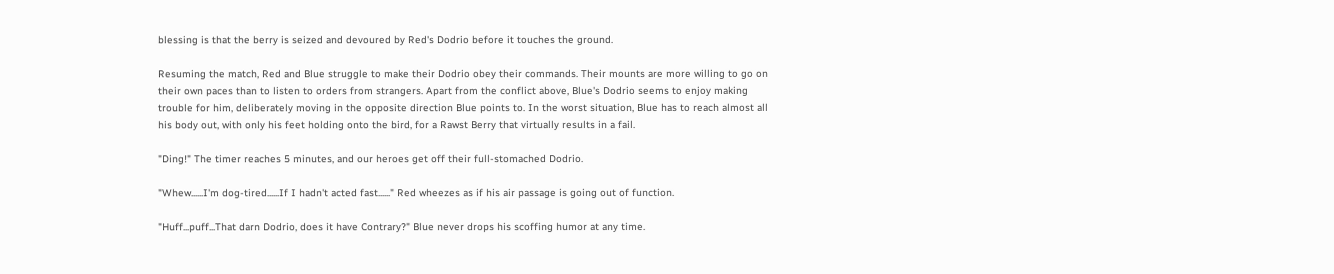blessing is that the berry is seized and devoured by Red's Dodrio before it touches the ground.

Resuming the match, Red and Blue struggle to make their Dodrio obey their commands. Their mounts are more willing to go on their own paces than to listen to orders from strangers. Apart from the conflict above, Blue's Dodrio seems to enjoy making trouble for him, deliberately moving in the opposite direction Blue points to. In the worst situation, Blue has to reach almost all his body out, with only his feet holding onto the bird, for a Rawst Berry that virtually results in a fail.

"Ding!" The timer reaches 5 minutes, and our heroes get off their full-stomached Dodrio.

"Whew......I'm dog-tired......If I hadn't acted fast......" Red wheezes as if his air passage is going out of function.

"Huff...puff...That darn Dodrio, does it have Contrary?" Blue never drops his scoffing humor at any time.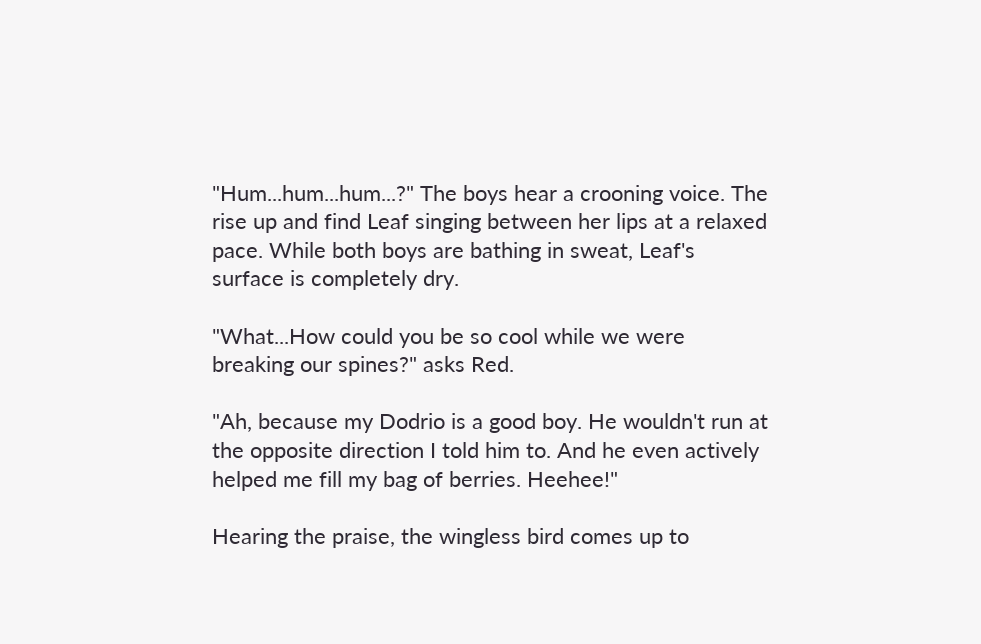"Hum...hum...hum...?" The boys hear a crooning voice. The rise up and find Leaf singing between her lips at a relaxed pace. While both boys are bathing in sweat, Leaf's surface is completely dry.

"What...How could you be so cool while we were breaking our spines?" asks Red.

"Ah, because my Dodrio is a good boy. He wouldn't run at the opposite direction I told him to. And he even actively helped me fill my bag of berries. Heehee!"

Hearing the praise, the wingless bird comes up to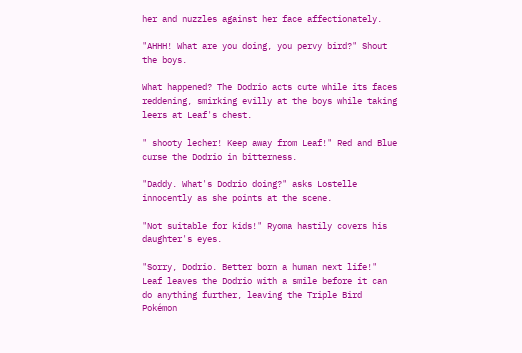her and nuzzles against her face affectionately.

"AHHH! What are you doing, you pervy bird?" Shout the boys.

What happened? The Dodrio acts cute while its faces reddening, smirking evilly at the boys while taking leers at Leaf's chest.

" shooty lecher! Keep away from Leaf!" Red and Blue curse the Dodrio in bitterness.

"Daddy. What's Dodrio doing?" asks Lostelle innocently as she points at the scene.

"Not suitable for kids!" Ryoma hastily covers his daughter's eyes.

"Sorry, Dodrio. Better born a human next life!" Leaf leaves the Dodrio with a smile before it can do anything further, leaving the Triple Bird Pokémon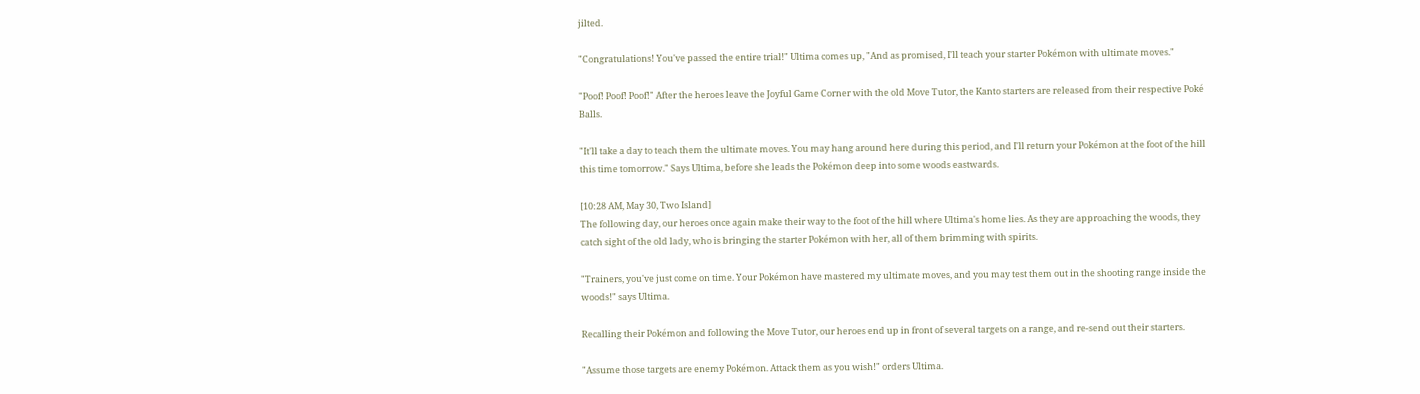jilted.

"Congratulations! You've passed the entire trial!" Ultima comes up, "And as promised, I'll teach your starter Pokémon with ultimate moves."

"Poof! Poof! Poof!" After the heroes leave the Joyful Game Corner with the old Move Tutor, the Kanto starters are released from their respective Poké Balls.

"It'll take a day to teach them the ultimate moves. You may hang around here during this period, and I'll return your Pokémon at the foot of the hill this time tomorrow." Says Ultima, before she leads the Pokémon deep into some woods eastwards.

[10:28 AM, May 30, Two Island]
The following day, our heroes once again make their way to the foot of the hill where Ultima's home lies. As they are approaching the woods, they catch sight of the old lady, who is bringing the starter Pokémon with her, all of them brimming with spirits.

"Trainers, you've just come on time. Your Pokémon have mastered my ultimate moves, and you may test them out in the shooting range inside the woods!" says Ultima.

Recalling their Pokémon and following the Move Tutor, our heroes end up in front of several targets on a range, and re-send out their starters.

"Assume those targets are enemy Pokémon. Attack them as you wish!" orders Ultima.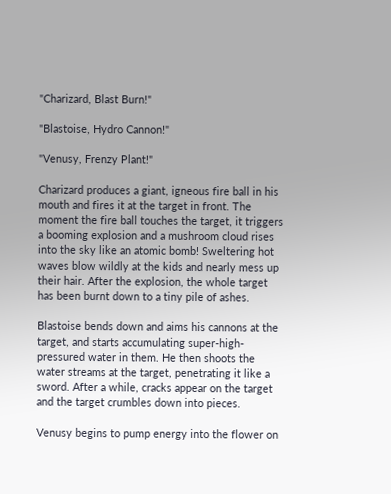"Charizard, Blast Burn!"

"Blastoise, Hydro Cannon!"

"Venusy, Frenzy Plant!"

Charizard produces a giant, igneous fire ball in his mouth and fires it at the target in front. The moment the fire ball touches the target, it triggers a booming explosion and a mushroom cloud rises into the sky like an atomic bomb! Sweltering hot waves blow wildly at the kids and nearly mess up their hair. After the explosion, the whole target has been burnt down to a tiny pile of ashes.

Blastoise bends down and aims his cannons at the target, and starts accumulating super-high-pressured water in them. He then shoots the water streams at the target, penetrating it like a sword. After a while, cracks appear on the target and the target crumbles down into pieces.

Venusy begins to pump energy into the flower on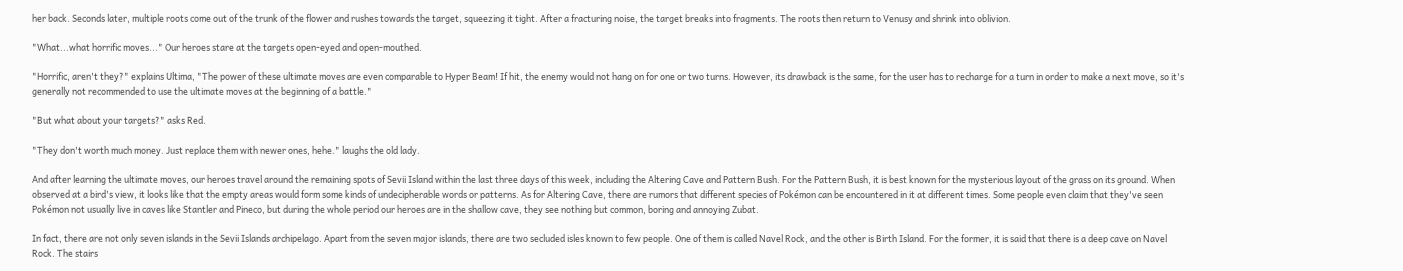her back. Seconds later, multiple roots come out of the trunk of the flower and rushes towards the target, squeezing it tight. After a fracturing noise, the target breaks into fragments. The roots then return to Venusy and shrink into oblivion.

"What...what horrific moves..." Our heroes stare at the targets open-eyed and open-mouthed.

"Horrific, aren't they?" explains Ultima, "The power of these ultimate moves are even comparable to Hyper Beam! If hit, the enemy would not hang on for one or two turns. However, its drawback is the same, for the user has to recharge for a turn in order to make a next move, so it's generally not recommended to use the ultimate moves at the beginning of a battle."

"But what about your targets?" asks Red.

"They don't worth much money. Just replace them with newer ones, hehe." laughs the old lady.

And after learning the ultimate moves, our heroes travel around the remaining spots of Sevii Island within the last three days of this week, including the Altering Cave and Pattern Bush. For the Pattern Bush, it is best known for the mysterious layout of the grass on its ground. When observed at a bird's view, it looks like that the empty areas would form some kinds of undecipherable words or patterns. As for Altering Cave, there are rumors that different species of Pokémon can be encountered in it at different times. Some people even claim that they've seen Pokémon not usually live in caves like Stantler and Pineco, but during the whole period our heroes are in the shallow cave, they see nothing but common, boring and annoying Zubat.

In fact, there are not only seven islands in the Sevii Islands archipelago. Apart from the seven major islands, there are two secluded isles known to few people. One of them is called Navel Rock, and the other is Birth Island. For the former, it is said that there is a deep cave on Navel Rock. The stairs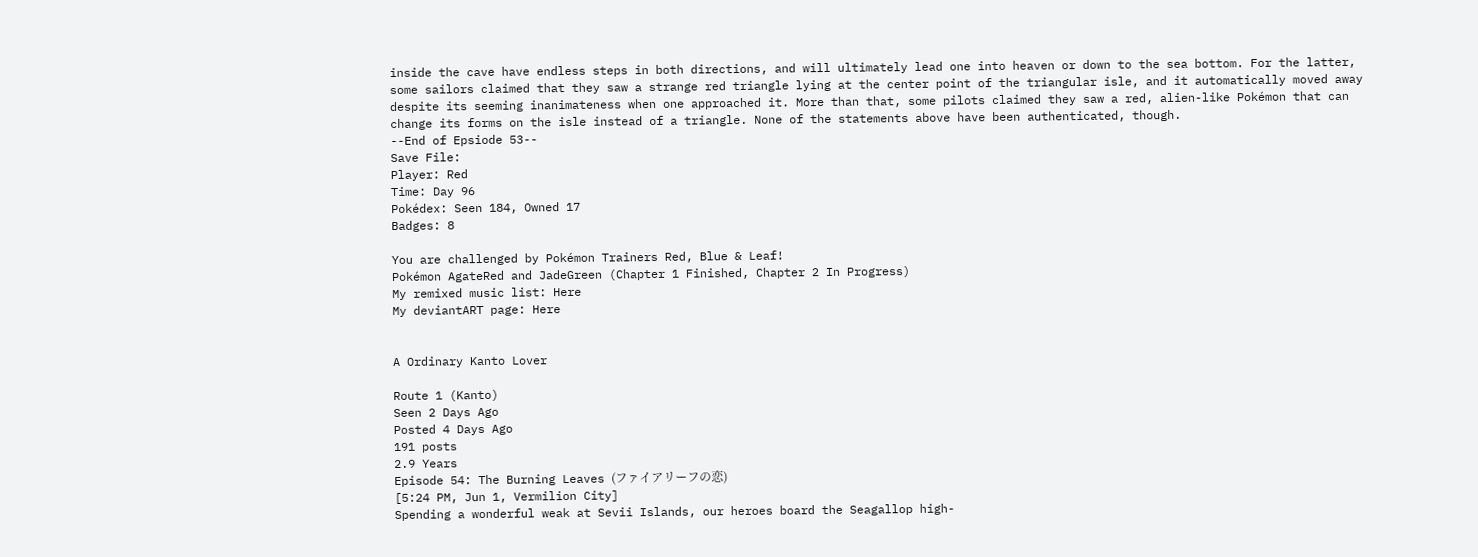inside the cave have endless steps in both directions, and will ultimately lead one into heaven or down to the sea bottom. For the latter, some sailors claimed that they saw a strange red triangle lying at the center point of the triangular isle, and it automatically moved away despite its seeming inanimateness when one approached it. More than that, some pilots claimed they saw a red, alien-like Pokémon that can change its forms on the isle instead of a triangle. None of the statements above have been authenticated, though.
--End of Epsiode 53--
Save File:
Player: Red
Time: Day 96
Pokédex: Seen 184, Owned 17
Badges: 8

You are challenged by Pokémon Trainers Red, Blue & Leaf!
Pokémon AgateRed and JadeGreen (Chapter 1 Finished, Chapter 2 In Progress)
My remixed music list: Here
My deviantART page: Here


A Ordinary Kanto Lover

Route 1 (Kanto)
Seen 2 Days Ago
Posted 4 Days Ago
191 posts
2.9 Years
Episode 54: The Burning Leaves (ファイアリーフの恋)
[5:24 PM, Jun 1, Vermilion City]
Spending a wonderful weak at Sevii Islands, our heroes board the Seagallop high-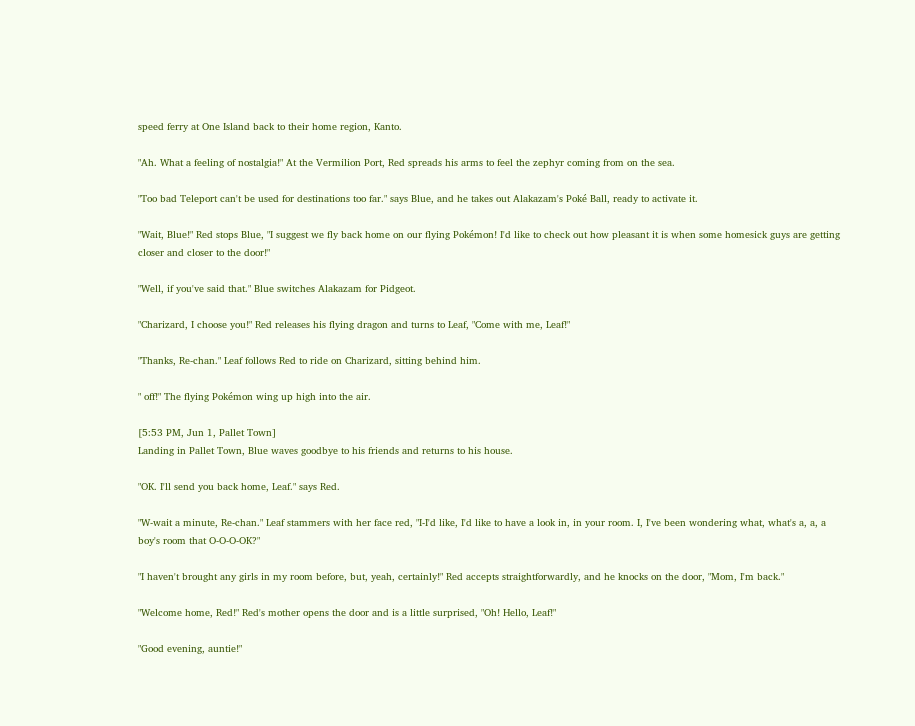speed ferry at One Island back to their home region, Kanto.

"Ah. What a feeling of nostalgia!" At the Vermilion Port, Red spreads his arms to feel the zephyr coming from on the sea.

"Too bad Teleport can't be used for destinations too far." says Blue, and he takes out Alakazam's Poké Ball, ready to activate it.

"Wait, Blue!" Red stops Blue, "I suggest we fly back home on our flying Pokémon! I'd like to check out how pleasant it is when some homesick guys are getting closer and closer to the door!"

"Well, if you've said that." Blue switches Alakazam for Pidgeot.

"Charizard, I choose you!" Red releases his flying dragon and turns to Leaf, "Come with me, Leaf!"

"Thanks, Re-chan." Leaf follows Red to ride on Charizard, sitting behind him.

" off!" The flying Pokémon wing up high into the air.

[5:53 PM, Jun 1, Pallet Town]
Landing in Pallet Town, Blue waves goodbye to his friends and returns to his house.

"OK. I'll send you back home, Leaf." says Red.

"W-wait a minute, Re-chan." Leaf stammers with her face red, "I-I'd like, I'd like to have a look in, in your room. I, I've been wondering what, what's a, a, a boy's room that O-O-O-OK?"

"I haven't brought any girls in my room before, but, yeah, certainly!" Red accepts straightforwardly, and he knocks on the door, "Mom, I'm back."

"Welcome home, Red!" Red's mother opens the door and is a little surprised, "Oh! Hello, Leaf!"

"Good evening, auntie!"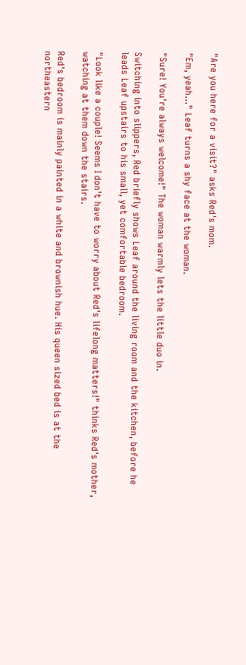"Are you here for a visit?" asks Red's mom.

"Em, yeah..." Leaf turns a shy face at the woman.

"Sure! You're always welcome!" The woman warmly lets the little duo in.

Switching into slippers, Red briefly shows Leaf around the living room and the kitchen, before he leads Leaf upstairs to his small, yet comfortable bedroom.

"Look like a couple! Seems I don't have to worry about Red's lifelong matters!" thinks Red's mother, watching at them down the stairs.

Red's bedroom is mainly painted in a white and brownish hue. His queen sized bed is at the northeastern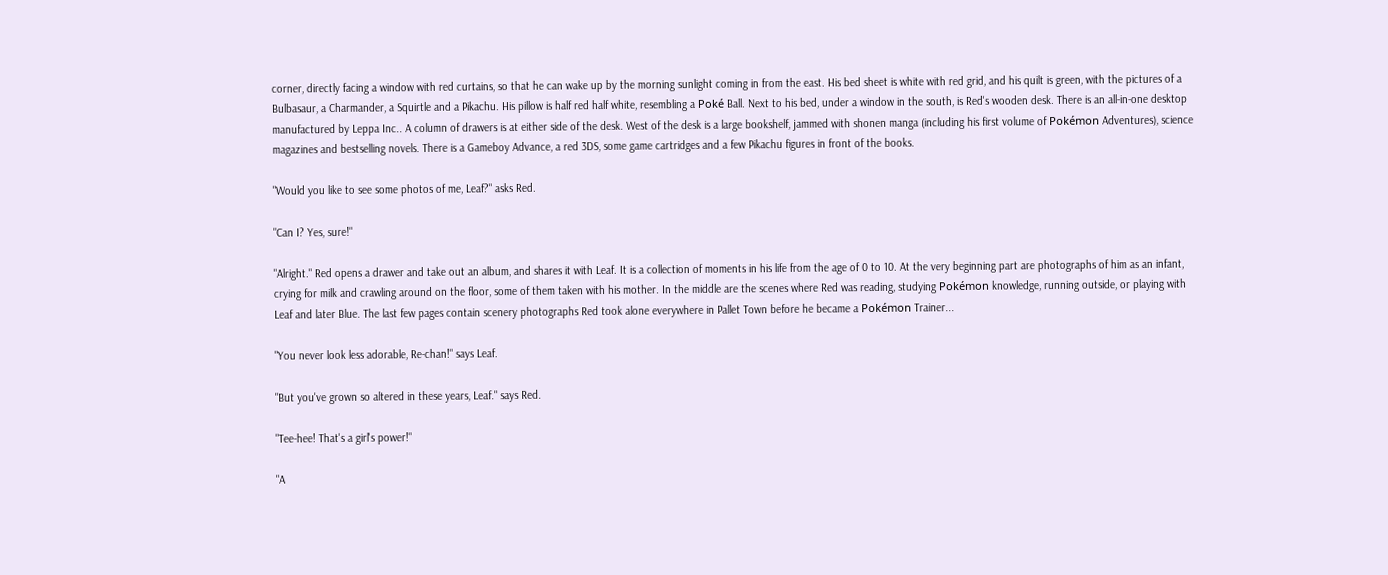corner, directly facing a window with red curtains, so that he can wake up by the morning sunlight coming in from the east. His bed sheet is white with red grid, and his quilt is green, with the pictures of a Bulbasaur, a Charmander, a Squirtle and a Pikachu. His pillow is half red half white, resembling a Poké Ball. Next to his bed, under a window in the south, is Red's wooden desk. There is an all-in-one desktop manufactured by Leppa Inc.. A column of drawers is at either side of the desk. West of the desk is a large bookshelf, jammed with shonen manga (including his first volume of Pokémon Adventures), science magazines and bestselling novels. There is a Gameboy Advance, a red 3DS, some game cartridges and a few Pikachu figures in front of the books.

"Would you like to see some photos of me, Leaf?" asks Red.

"Can I? Yes, sure!"

"Alright." Red opens a drawer and take out an album, and shares it with Leaf. It is a collection of moments in his life from the age of 0 to 10. At the very beginning part are photographs of him as an infant, crying for milk and crawling around on the floor, some of them taken with his mother. In the middle are the scenes where Red was reading, studying Pokémon knowledge, running outside, or playing with Leaf and later Blue. The last few pages contain scenery photographs Red took alone everywhere in Pallet Town before he became a Pokémon Trainer...

"You never look less adorable, Re-chan!" says Leaf.

"But you've grown so altered in these years, Leaf." says Red.

"Tee-hee! That's a girl's power!"

"A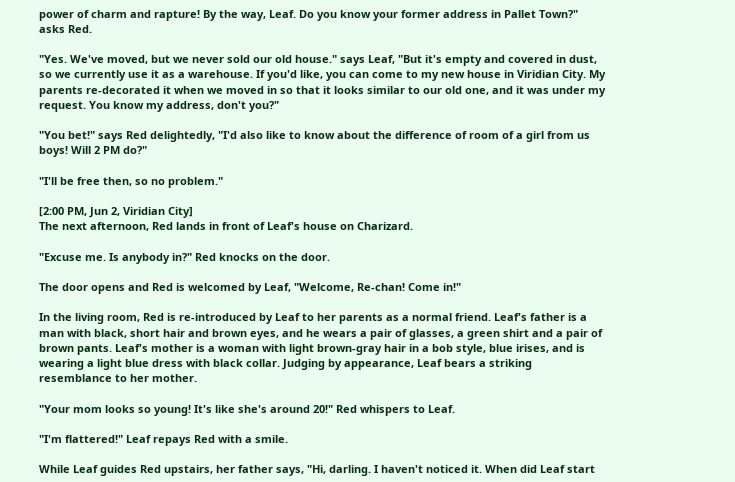power of charm and rapture! By the way, Leaf. Do you know your former address in Pallet Town?" asks Red.

"Yes. We've moved, but we never sold our old house." says Leaf, "But it's empty and covered in dust, so we currently use it as a warehouse. If you'd like, you can come to my new house in Viridian City. My parents re-decorated it when we moved in so that it looks similar to our old one, and it was under my request. You know my address, don't you?"

"You bet!" says Red delightedly, "I'd also like to know about the difference of room of a girl from us boys! Will 2 PM do?"

"I'll be free then, so no problem."

[2:00 PM, Jun 2, Viridian City]
The next afternoon, Red lands in front of Leaf's house on Charizard.

"Excuse me. Is anybody in?" Red knocks on the door.

The door opens and Red is welcomed by Leaf, "Welcome, Re-chan! Come in!"

In the living room, Red is re-introduced by Leaf to her parents as a normal friend. Leaf's father is a man with black, short hair and brown eyes, and he wears a pair of glasses, a green shirt and a pair of brown pants. Leaf's mother is a woman with light brown-gray hair in a bob style, blue irises, and is wearing a light blue dress with black collar. Judging by appearance, Leaf bears a striking resemblance to her mother.

"Your mom looks so young! It's like she's around 20!" Red whispers to Leaf.

"I'm flattered!" Leaf repays Red with a smile.

While Leaf guides Red upstairs, her father says, "Hi, darling. I haven't noticed it. When did Leaf start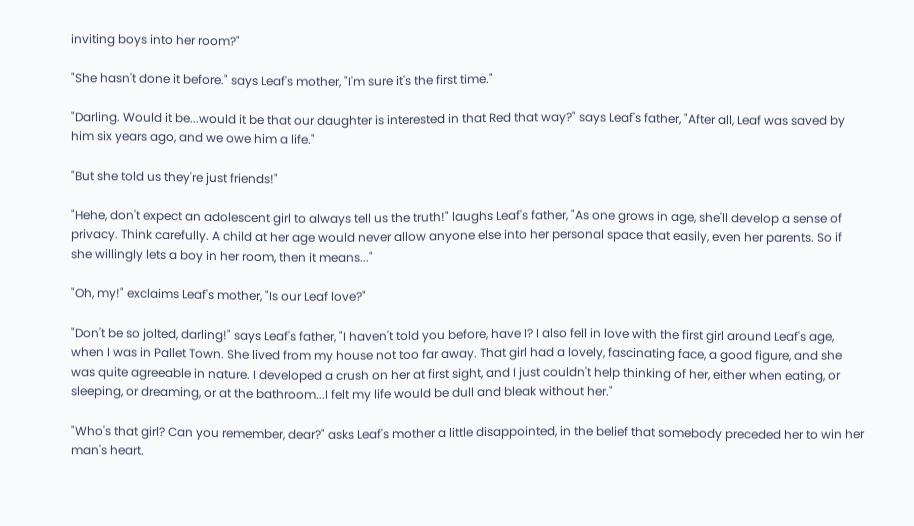inviting boys into her room?"

"She hasn't done it before." says Leaf's mother, "I'm sure it's the first time."

"Darling. Would it be...would it be that our daughter is interested in that Red that way?" says Leaf's father, "After all, Leaf was saved by him six years ago, and we owe him a life."

"But she told us they're just friends!"

"Hehe, don't expect an adolescent girl to always tell us the truth!" laughs Leaf's father, "As one grows in age, she'll develop a sense of privacy. Think carefully. A child at her age would never allow anyone else into her personal space that easily, even her parents. So if she willingly lets a boy in her room, then it means..."

"Oh, my!" exclaims Leaf's mother, "Is our Leaf love?"

"Don't be so jolted, darling!" says Leaf's father, "I haven't told you before, have I? I also fell in love with the first girl around Leaf's age, when I was in Pallet Town. She lived from my house not too far away. That girl had a lovely, fascinating face, a good figure, and she was quite agreeable in nature. I developed a crush on her at first sight, and I just couldn't help thinking of her, either when eating, or sleeping, or dreaming, or at the bathroom...I felt my life would be dull and bleak without her."

"Who's that girl? Can you remember, dear?" asks Leaf's mother a little disappointed, in the belief that somebody preceded her to win her man's heart.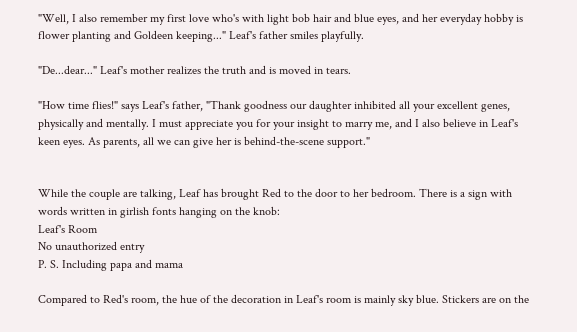"Well, I also remember my first love who's with light bob hair and blue eyes, and her everyday hobby is flower planting and Goldeen keeping..." Leaf's father smiles playfully.

"De...dear..." Leaf's mother realizes the truth and is moved in tears.

"How time flies!" says Leaf's father, "Thank goodness our daughter inhibited all your excellent genes, physically and mentally. I must appreciate you for your insight to marry me, and I also believe in Leaf's keen eyes. As parents, all we can give her is behind-the-scene support."


While the couple are talking, Leaf has brought Red to the door to her bedroom. There is a sign with words written in girlish fonts hanging on the knob:
Leaf's Room
No unauthorized entry
P. S. Including papa and mama

Compared to Red's room, the hue of the decoration in Leaf's room is mainly sky blue. Stickers are on the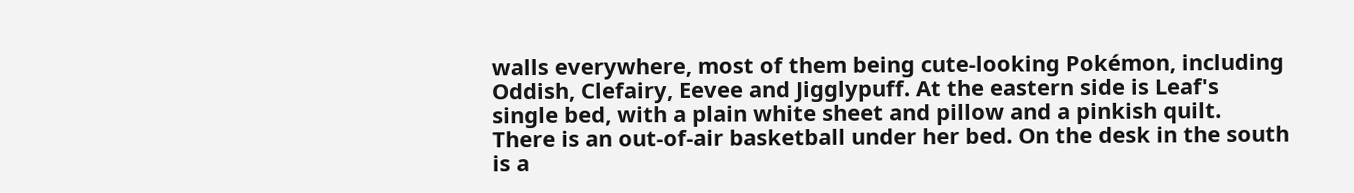walls everywhere, most of them being cute-looking Pokémon, including Oddish, Clefairy, Eevee and Jigglypuff. At the eastern side is Leaf's single bed, with a plain white sheet and pillow and a pinkish quilt. There is an out-of-air basketball under her bed. On the desk in the south is a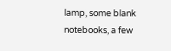lamp, some blank notebooks, a few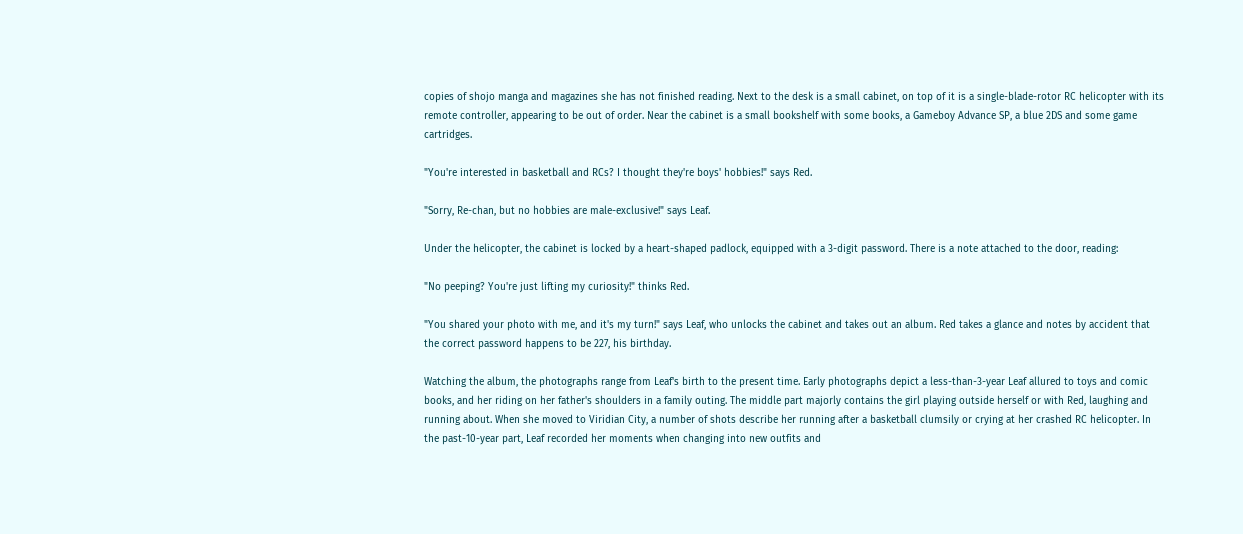copies of shojo manga and magazines she has not finished reading. Next to the desk is a small cabinet, on top of it is a single-blade-rotor RC helicopter with its remote controller, appearing to be out of order. Near the cabinet is a small bookshelf with some books, a Gameboy Advance SP, a blue 2DS and some game cartridges.

"You're interested in basketball and RCs? I thought they're boys' hobbies!" says Red.

"Sorry, Re-chan, but no hobbies are male-exclusive!" says Leaf.

Under the helicopter, the cabinet is locked by a heart-shaped padlock, equipped with a 3-digit password. There is a note attached to the door, reading:

"No peeping? You're just lifting my curiosity!" thinks Red.

"You shared your photo with me, and it's my turn!" says Leaf, who unlocks the cabinet and takes out an album. Red takes a glance and notes by accident that the correct password happens to be 227, his birthday.

Watching the album, the photographs range from Leaf's birth to the present time. Early photographs depict a less-than-3-year Leaf allured to toys and comic books, and her riding on her father's shoulders in a family outing. The middle part majorly contains the girl playing outside herself or with Red, laughing and running about. When she moved to Viridian City, a number of shots describe her running after a basketball clumsily or crying at her crashed RC helicopter. In the past-10-year part, Leaf recorded her moments when changing into new outfits and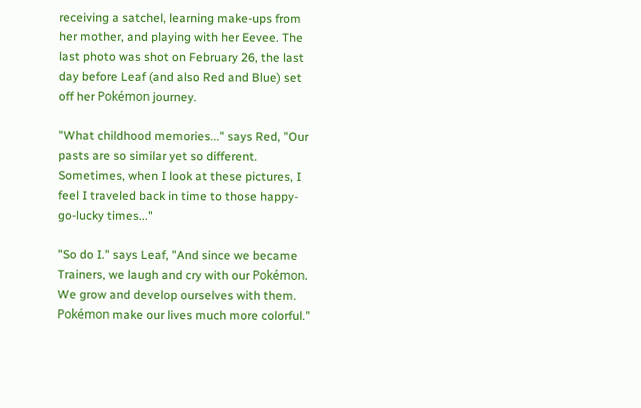receiving a satchel, learning make-ups from her mother, and playing with her Eevee. The last photo was shot on February 26, the last day before Leaf (and also Red and Blue) set off her Pokémon journey.

"What childhood memories..." says Red, "Our pasts are so similar yet so different. Sometimes, when I look at these pictures, I feel I traveled back in time to those happy-go-lucky times..."

"So do I." says Leaf, "And since we became Trainers, we laugh and cry with our Pokémon. We grow and develop ourselves with them. Pokémon make our lives much more colorful."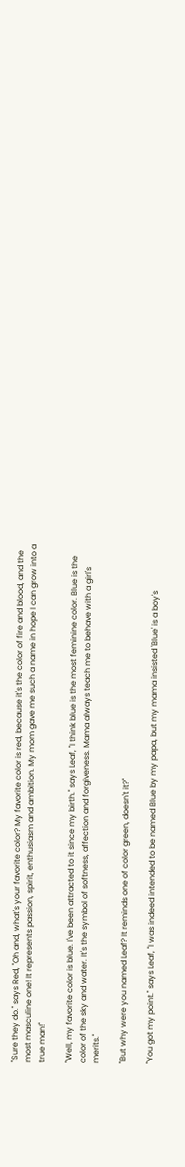"Sure they do." says Red, "Oh and, what's your favorite color? My favorite color is red, because it's the color of fire and blood, and the most masculine one! It represents passion, spirit, enthusiasm and ambition. My mom gave me such a name in hope I can grow into a true man!"

"Well, my favorite color is blue. I've been attracted to it since my birth." says Leaf, "I think blue is the most feminine color. Blue is the color of the sky and water. It's the symbol of softness, affection and forgiveness. Mama always teach me to behave with a girl's merits."

"But why were you named Leaf? It reminds one of color green, doesn't it?"

"You got my point." says Leaf, "I was indeed intended to be named Blue by my papa, but my mama insisted 'Blue' is a boy's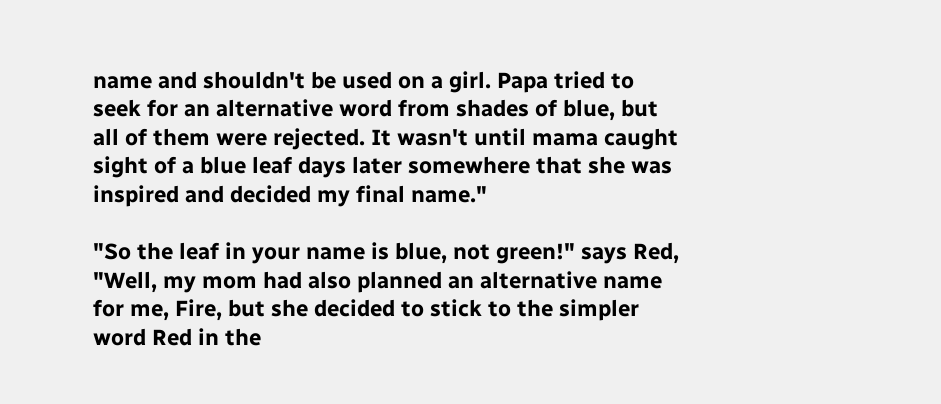name and shouldn't be used on a girl. Papa tried to seek for an alternative word from shades of blue, but all of them were rejected. It wasn't until mama caught sight of a blue leaf days later somewhere that she was inspired and decided my final name."

"So the leaf in your name is blue, not green!" says Red, "Well, my mom had also planned an alternative name for me, Fire, but she decided to stick to the simpler word Red in the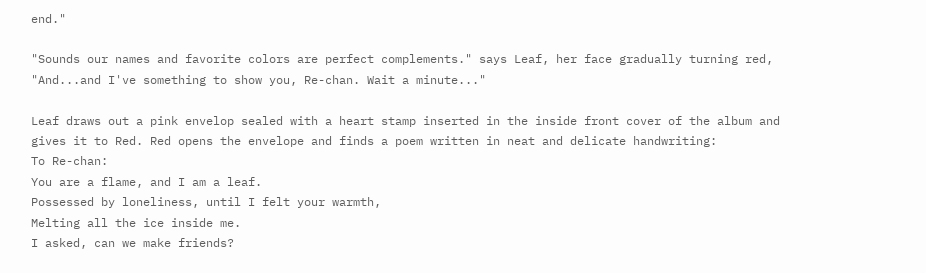end."

"Sounds our names and favorite colors are perfect complements." says Leaf, her face gradually turning red, "And...and I've something to show you, Re-chan. Wait a minute..."

Leaf draws out a pink envelop sealed with a heart stamp inserted in the inside front cover of the album and gives it to Red. Red opens the envelope and finds a poem written in neat and delicate handwriting:
To Re-chan:
You are a flame, and I am a leaf.
Possessed by loneliness, until I felt your warmth,
Melting all the ice inside me.
I asked, can we make friends?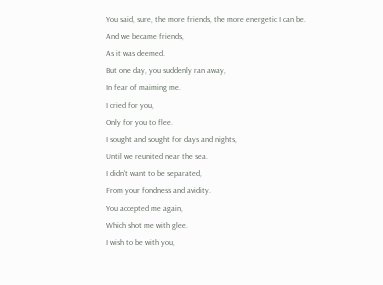You said, sure, the more friends, the more energetic I can be.
And we became friends,
As it was deemed.
But one day, you suddenly ran away,
In fear of maiming me.
I cried for you,
Only for you to flee.
I sought and sought for days and nights,
Until we reunited near the sea.
I didn't want to be separated,
From your fondness and avidity.
You accepted me again,
Which shot me with glee.
I wish to be with you,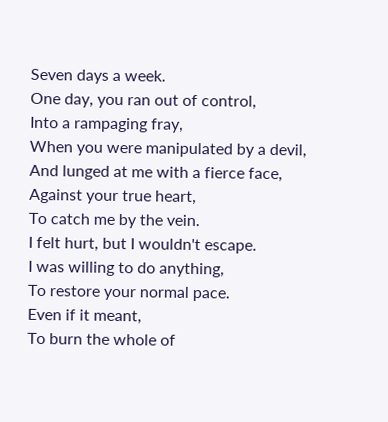Seven days a week.
One day, you ran out of control,
Into a rampaging fray,
When you were manipulated by a devil,
And lunged at me with a fierce face,
Against your true heart,
To catch me by the vein.
I felt hurt, but I wouldn't escape.
I was willing to do anything,
To restore your normal pace.
Even if it meant,
To burn the whole of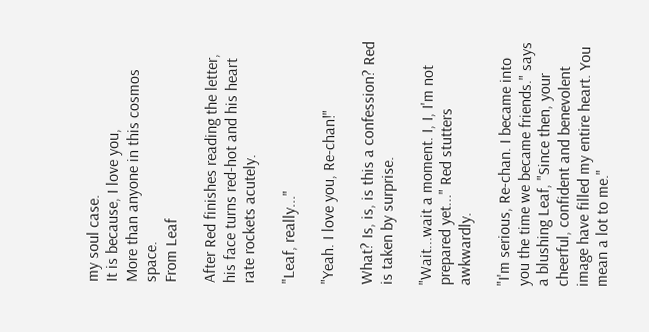my soul case.
It is because, I love you,
More than anyone in this cosmos space.
From Leaf

After Red finishes reading the letter, his face turns red-hot and his heart rate rockets acutely.

"Leaf, really..."

"Yeah. I love you, Re-chan!"

What? Is, is, is this a confession? Red is taken by surprise.

"Wait...wait a moment. I, I, I'm not prepared yet..." Red stutters awkwardly.

"I'm serious, Re-chan. I became into you the time we became friends." says a blushing Leaf, "Since then, your cheerful, confident and benevolent image have filled my entire heart. You mean a lot to me."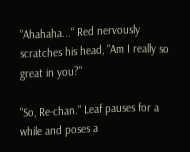"Ahahaha..." Red nervously scratches his head, "Am I really so great in you?"

"So, Re-chan." Leaf pauses for a while and poses a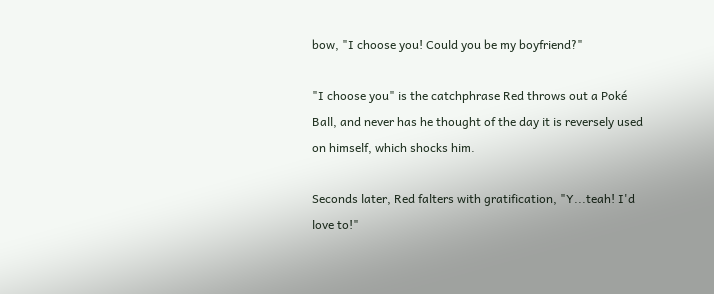bow, "I choose you! Could you be my boyfriend?"

"I choose you" is the catchphrase Red throws out a Poké Ball, and never has he thought of the day it is reversely used on himself, which shocks him.

Seconds later, Red falters with gratification, "Y...teah! I'd love to!"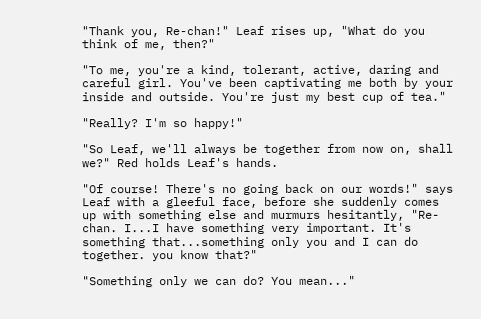"Thank you, Re-chan!" Leaf rises up, "What do you think of me, then?"

"To me, you're a kind, tolerant, active, daring and careful girl. You've been captivating me both by your inside and outside. You're just my best cup of tea."

"Really? I'm so happy!"

"So Leaf, we'll always be together from now on, shall we?" Red holds Leaf's hands.

"Of course! There's no going back on our words!" says Leaf with a gleeful face, before she suddenly comes up with something else and murmurs hesitantly, "Re-chan. I...I have something very important. It's something that...something only you and I can do together. you know that?"

"Something only we can do? You mean..."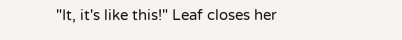"It, it's like this!" Leaf closes her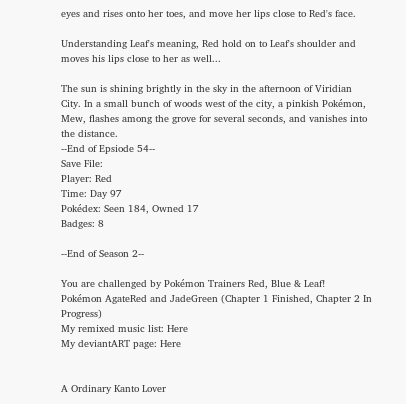eyes and rises onto her toes, and move her lips close to Red's face.

Understanding Leaf's meaning, Red hold on to Leaf's shoulder and moves his lips close to her as well...

The sun is shining brightly in the sky in the afternoon of Viridian City. In a small bunch of woods west of the city, a pinkish Pokémon, Mew, flashes among the grove for several seconds, and vanishes into the distance.
--End of Epsiode 54--
Save File:
Player: Red
Time: Day 97
Pokédex: Seen 184, Owned 17
Badges: 8

--End of Season 2--

You are challenged by Pokémon Trainers Red, Blue & Leaf!
Pokémon AgateRed and JadeGreen (Chapter 1 Finished, Chapter 2 In Progress)
My remixed music list: Here
My deviantART page: Here


A Ordinary Kanto Lover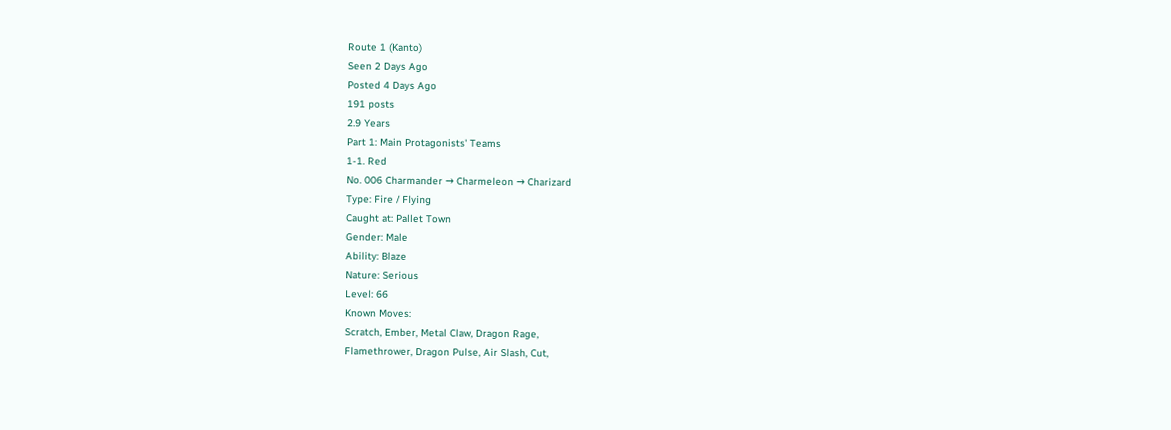Route 1 (Kanto)
Seen 2 Days Ago
Posted 4 Days Ago
191 posts
2.9 Years
Part 1: Main Protagonists' Teams
1-1. Red
No. 006 Charmander → Charmeleon → Charizard
Type: Fire / Flying
Caught at: Pallet Town
Gender: Male
Ability: Blaze
Nature: Serious
Level: 66
Known Moves:
Scratch, Ember, Metal Claw, Dragon Rage,
Flamethrower, Dragon Pulse, Air Slash, Cut,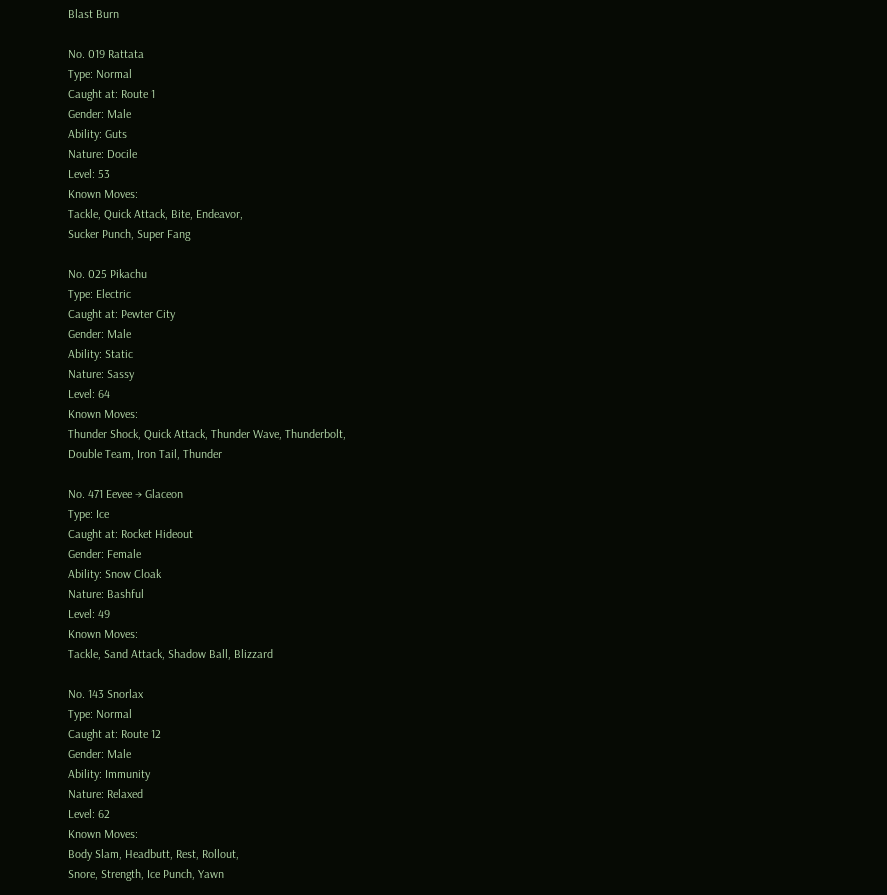Blast Burn

No. 019 Rattata
Type: Normal
Caught at: Route 1
Gender: Male
Ability: Guts
Nature: Docile
Level: 53
Known Moves:
Tackle, Quick Attack, Bite, Endeavor,
Sucker Punch, Super Fang

No. 025 Pikachu
Type: Electric
Caught at: Pewter City
Gender: Male
Ability: Static
Nature: Sassy
Level: 64
Known Moves:
Thunder Shock, Quick Attack, Thunder Wave, Thunderbolt,
Double Team, Iron Tail, Thunder

No. 471 Eevee → Glaceon
Type: Ice
Caught at: Rocket Hideout
Gender: Female
Ability: Snow Cloak
Nature: Bashful
Level: 49
Known Moves:
Tackle, Sand Attack, Shadow Ball, Blizzard

No. 143 Snorlax
Type: Normal
Caught at: Route 12
Gender: Male
Ability: Immunity
Nature: Relaxed
Level: 62
Known Moves:
Body Slam, Headbutt, Rest, Rollout,
Snore, Strength, Ice Punch, Yawn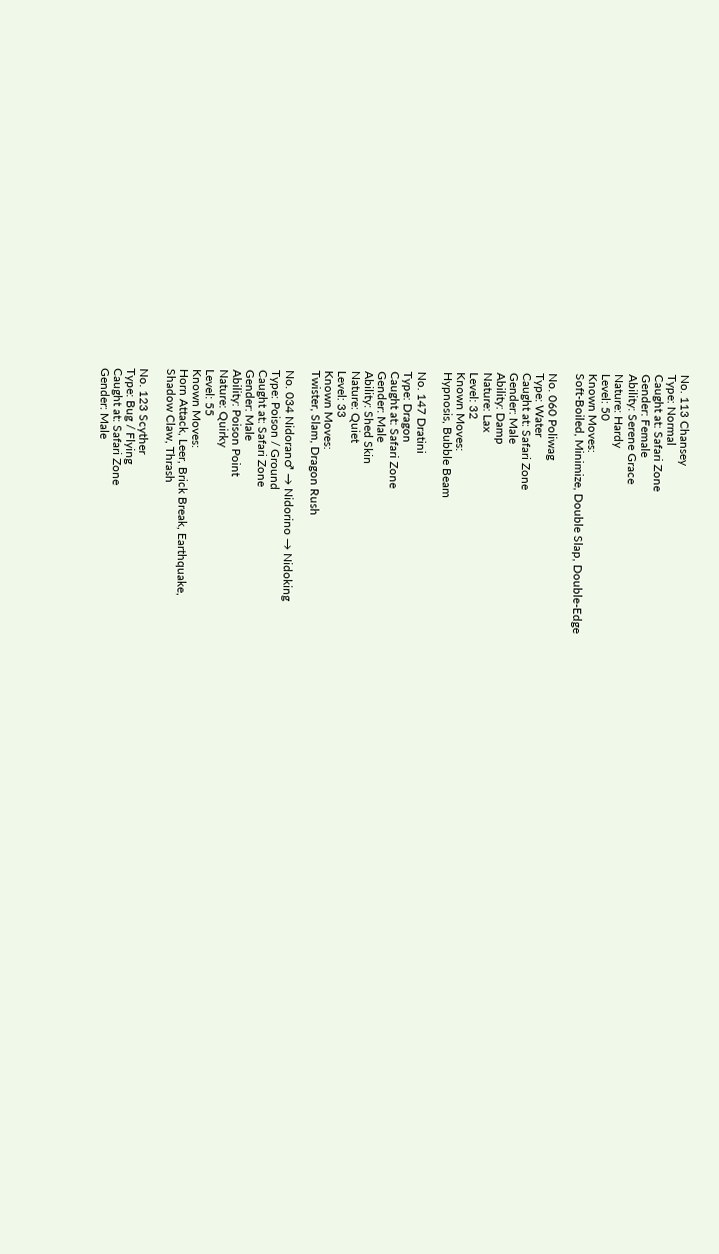No. 113 Chansey
Type: Normal
Caught at: Safari Zone
Gender: Female
Ability: Serene Grace
Nature: Hardy
Level: 50
Known Moves:
Soft-Boiled, Minimize, Double Slap, Double-Edge

No. 060 Poliwag
Type: Water
Caught at: Safari Zone
Gender: Male
Ability: Damp
Nature: Lax
Level: 32
Known Moves:
Hypnosis, Bubble Beam

No. 147 Dratini
Type: Dragon
Caught at: Safari Zone
Gender: Male
Ability: Shed Skin
Nature: Quiet
Level: 33
Known Moves:
Twister, Slam, Dragon Rush

No. 034 Nidoran♂ → Nidorino → Nidoking
Type: Poison / Ground
Caught at: Safari Zone
Gender: Male
Ability: Poison Point
Nature: Quirky
Level: 55
Known Moves:
Horn Attack, Leer, Brick Break, Earthquake,
Shadow Claw, Thrash

No. 123 Scyther
Type: Bug / Flying
Caught at: Safari Zone
Gender: Male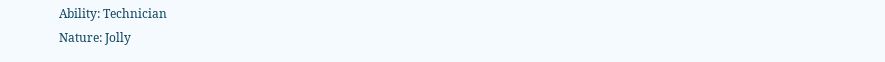Ability: Technician
Nature: Jolly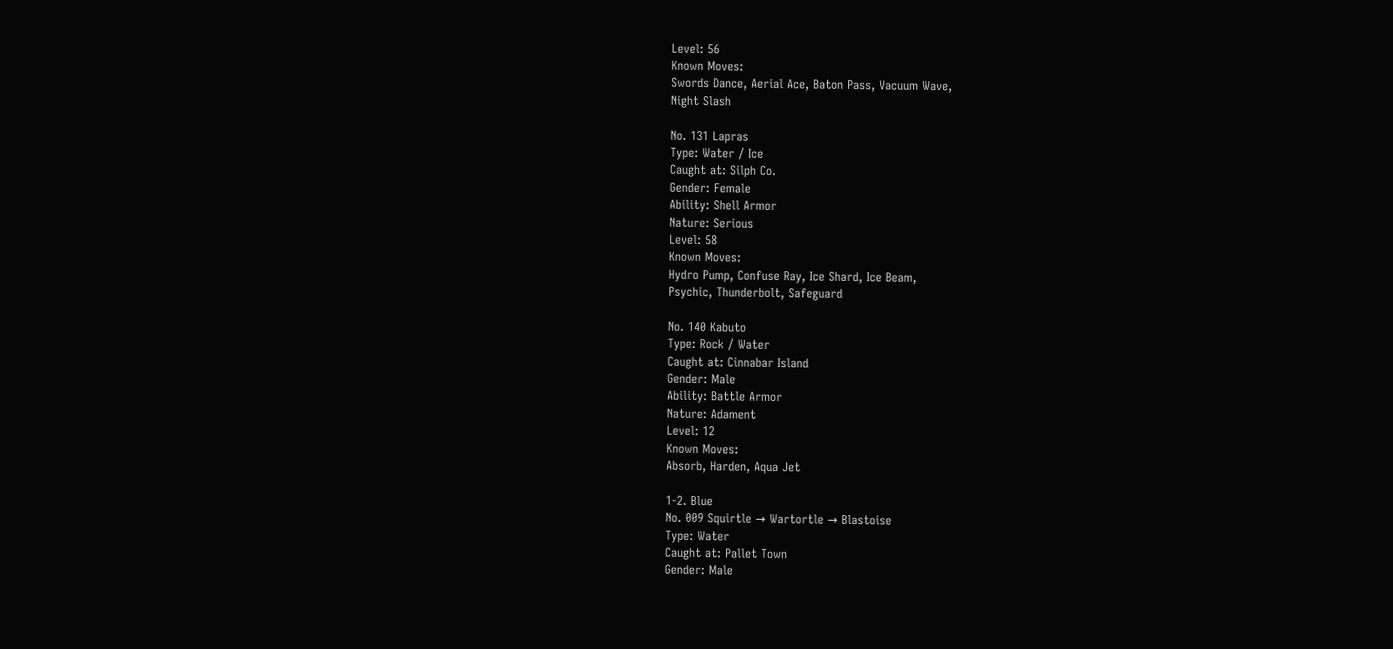Level: 56
Known Moves:
Swords Dance, Aerial Ace, Baton Pass, Vacuum Wave,
Night Slash

No. 131 Lapras
Type: Water / Ice
Caught at: Silph Co.
Gender: Female
Ability: Shell Armor
Nature: Serious
Level: 58
Known Moves:
Hydro Pump, Confuse Ray, Ice Shard, Ice Beam,
Psychic, Thunderbolt, Safeguard

No. 140 Kabuto
Type: Rock / Water
Caught at: Cinnabar Island
Gender: Male
Ability: Battle Armor
Nature: Adament
Level: 12
Known Moves:
Absorb, Harden, Aqua Jet

1-2. Blue
No. 009 Squirtle → Wartortle → Blastoise
Type: Water
Caught at: Pallet Town
Gender: Male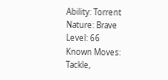Ability: Torrent
Nature: Brave
Level: 66
Known Moves:
Tackle,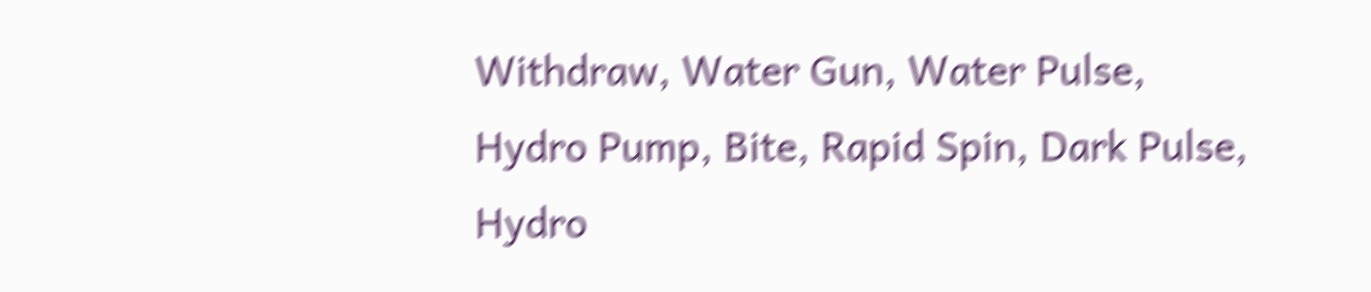Withdraw, Water Gun, Water Pulse,
Hydro Pump, Bite, Rapid Spin, Dark Pulse,
Hydro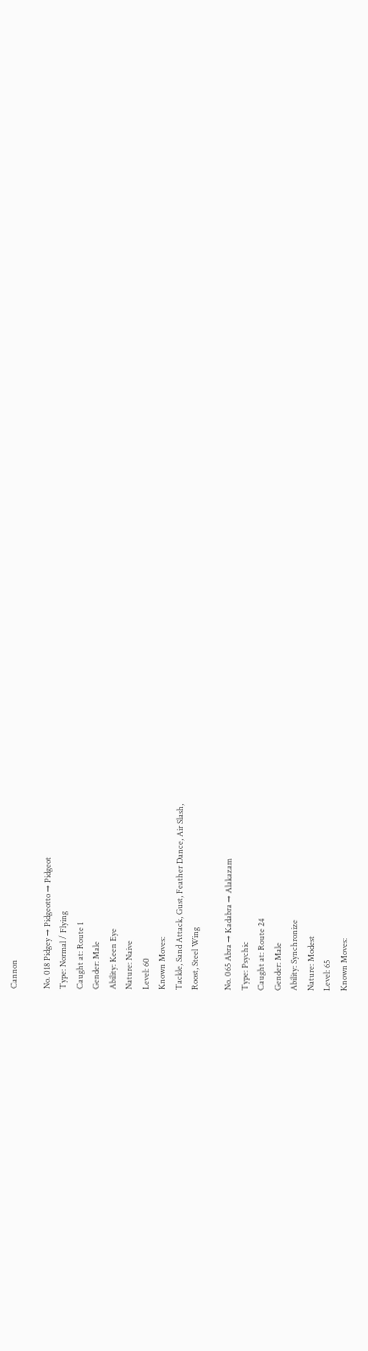Cannon

No. 018 Pidgey → Pidgeotto → Pidgeot
Type: Normal / Flying
Caught at: Route 1
Gender: Male
Ability: Keen Eye
Nature: Naive
Level: 60
Known Moves:
Tackle, Sand Attack, Gust, Feather Dance, Air Slash,
Roost, Steel Wing

No. 065 Abra → Kadabra → Alakazam
Type: Psychic
Caught at: Route 24
Gender: Male
Ability: Synchronize
Nature: Modest
Level: 65
Known Moves: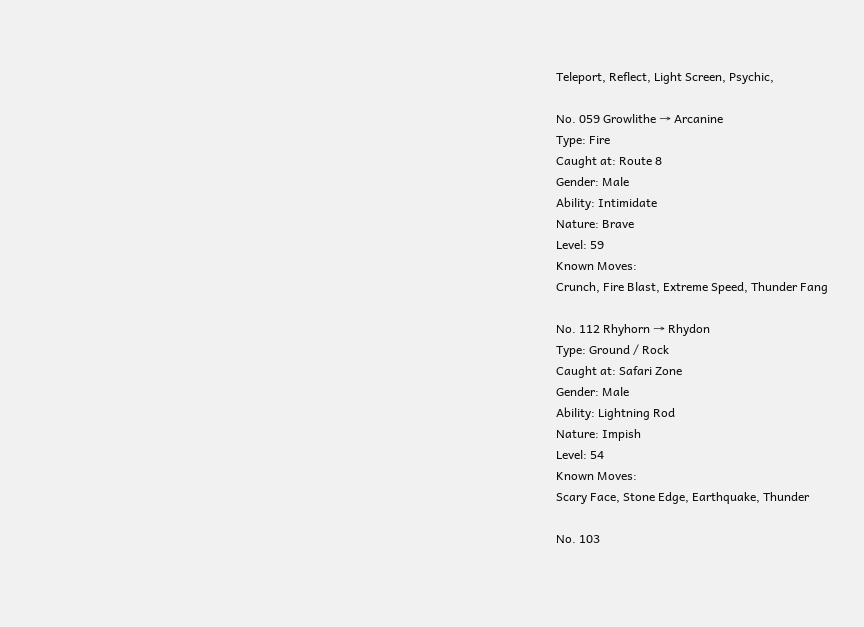Teleport, Reflect, Light Screen, Psychic,

No. 059 Growlithe → Arcanine
Type: Fire
Caught at: Route 8
Gender: Male
Ability: Intimidate
Nature: Brave
Level: 59
Known Moves:
Crunch, Fire Blast, Extreme Speed, Thunder Fang

No. 112 Rhyhorn → Rhydon
Type: Ground / Rock
Caught at: Safari Zone
Gender: Male
Ability: Lightning Rod
Nature: Impish
Level: 54
Known Moves:
Scary Face, Stone Edge, Earthquake, Thunder

No. 103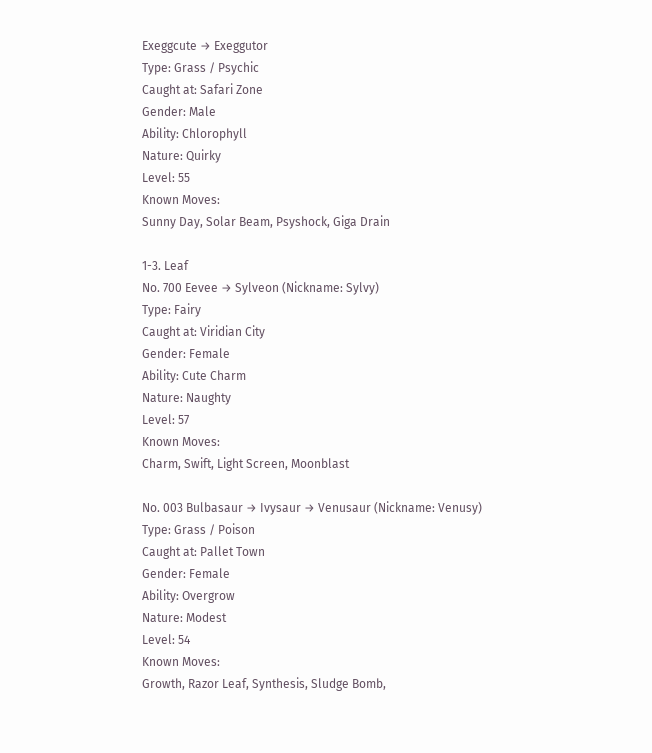Exeggcute → Exeggutor
Type: Grass / Psychic
Caught at: Safari Zone
Gender: Male
Ability: Chlorophyll
Nature: Quirky
Level: 55
Known Moves:
Sunny Day, Solar Beam, Psyshock, Giga Drain

1-3. Leaf
No. 700 Eevee → Sylveon (Nickname: Sylvy)
Type: Fairy
Caught at: Viridian City
Gender: Female
Ability: Cute Charm
Nature: Naughty
Level: 57
Known Moves:
Charm, Swift, Light Screen, Moonblast

No. 003 Bulbasaur → Ivysaur → Venusaur (Nickname: Venusy)
Type: Grass / Poison
Caught at: Pallet Town
Gender: Female
Ability: Overgrow
Nature: Modest
Level: 54
Known Moves:
Growth, Razor Leaf, Synthesis, Sludge Bomb,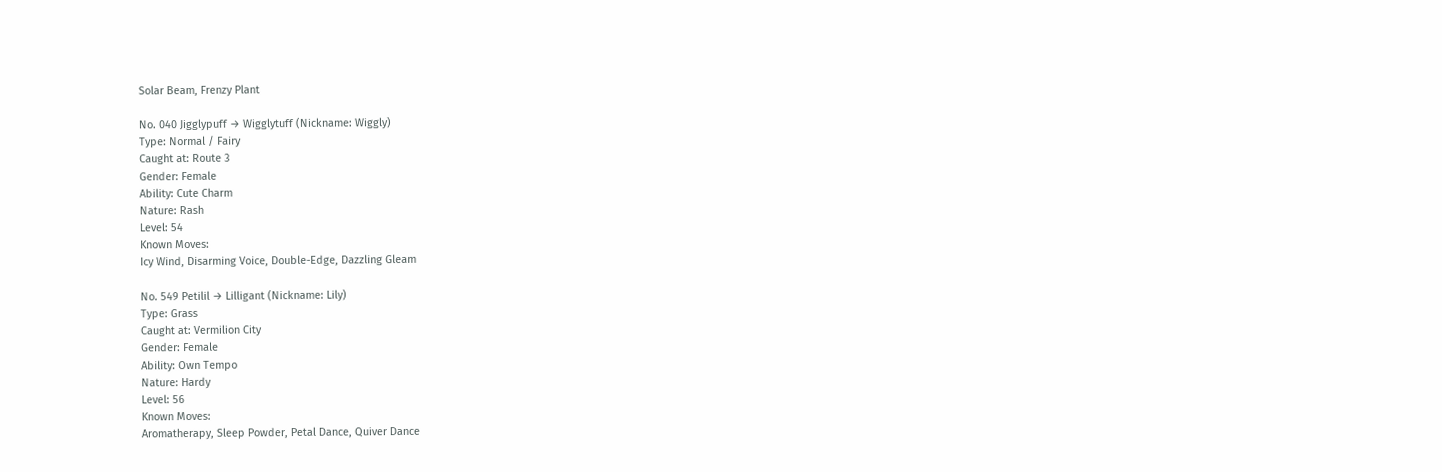Solar Beam, Frenzy Plant

No. 040 Jigglypuff → Wigglytuff (Nickname: Wiggly)
Type: Normal / Fairy
Caught at: Route 3
Gender: Female
Ability: Cute Charm
Nature: Rash
Level: 54
Known Moves:
Icy Wind, Disarming Voice, Double-Edge, Dazzling Gleam

No. 549 Petilil → Lilligant (Nickname: Lily)
Type: Grass
Caught at: Vermilion City
Gender: Female
Ability: Own Tempo
Nature: Hardy
Level: 56
Known Moves:
Aromatherapy, Sleep Powder, Petal Dance, Quiver Dance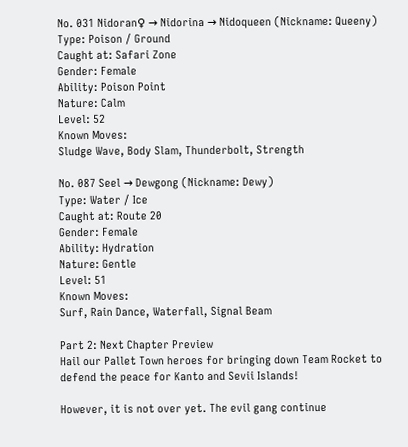No. 031 Nidoran♀ → Nidorina → Nidoqueen (Nickname: Queeny)
Type: Poison / Ground
Caught at: Safari Zone
Gender: Female
Ability: Poison Point
Nature: Calm
Level: 52
Known Moves:
Sludge Wave, Body Slam, Thunderbolt, Strength

No. 087 Seel → Dewgong (Nickname: Dewy)
Type: Water / Ice
Caught at: Route 20
Gender: Female
Ability: Hydration
Nature: Gentle
Level: 51
Known Moves:
Surf, Rain Dance, Waterfall, Signal Beam

Part 2: Next Chapter Preview
Hail our Pallet Town heroes for bringing down Team Rocket to defend the peace for Kanto and Sevii Islands!

However, it is not over yet. The evil gang continue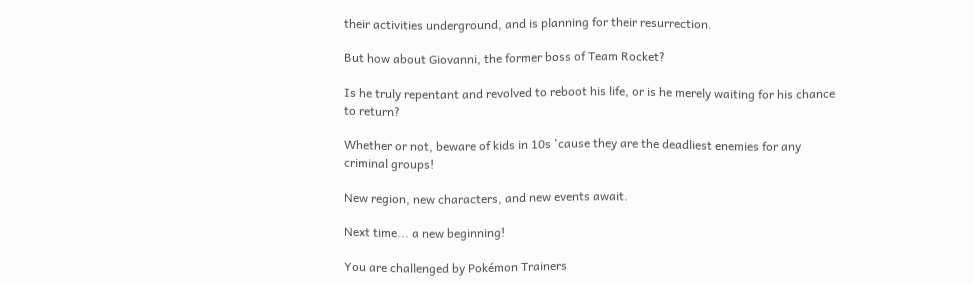their activities underground, and is planning for their resurrection.

But how about Giovanni, the former boss of Team Rocket?

Is he truly repentant and revolved to reboot his life, or is he merely waiting for his chance to return?

Whether or not, beware of kids in 10s 'cause they are the deadliest enemies for any criminal groups!

New region, new characters, and new events await.

Next time... a new beginning!

You are challenged by Pokémon Trainers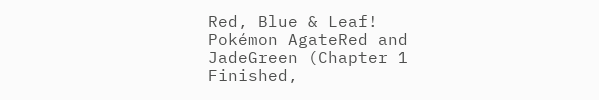Red, Blue & Leaf!
Pokémon AgateRed and JadeGreen (Chapter 1 Finished,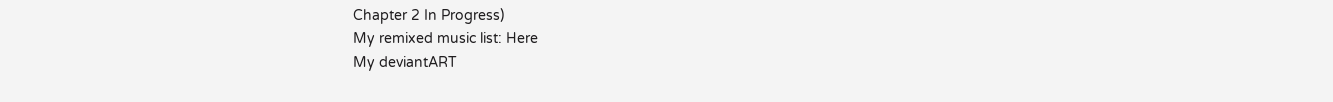Chapter 2 In Progress)
My remixed music list: Here
My deviantART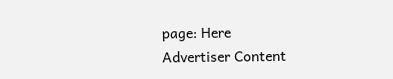page: Here
Advertiser Content